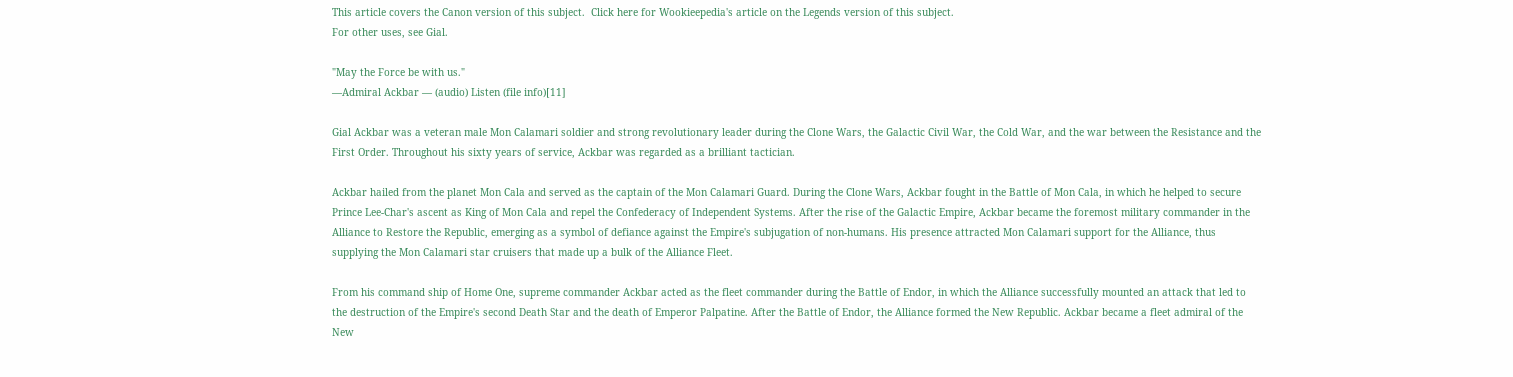This article covers the Canon version of this subject.  Click here for Wookieepedia's article on the Legends version of this subject.
For other uses, see Gial.

"May the Force be with us."
―Admiral Ackbar — (audio) Listen (file info)[11]

Gial Ackbar was a veteran male Mon Calamari soldier and strong revolutionary leader during the Clone Wars, the Galactic Civil War, the Cold War, and the war between the Resistance and the First Order. Throughout his sixty years of service, Ackbar was regarded as a brilliant tactician.

Ackbar hailed from the planet Mon Cala and served as the captain of the Mon Calamari Guard. During the Clone Wars, Ackbar fought in the Battle of Mon Cala, in which he helped to secure Prince Lee-Char's ascent as King of Mon Cala and repel the Confederacy of Independent Systems. After the rise of the Galactic Empire, Ackbar became the foremost military commander in the Alliance to Restore the Republic, emerging as a symbol of defiance against the Empire's subjugation of non-humans. His presence attracted Mon Calamari support for the Alliance, thus supplying the Mon Calamari star cruisers that made up a bulk of the Alliance Fleet.

From his command ship of Home One, supreme commander Ackbar acted as the fleet commander during the Battle of Endor, in which the Alliance successfully mounted an attack that led to the destruction of the Empire's second Death Star and the death of Emperor Palpatine. After the Battle of Endor, the Alliance formed the New Republic. Ackbar became a fleet admiral of the New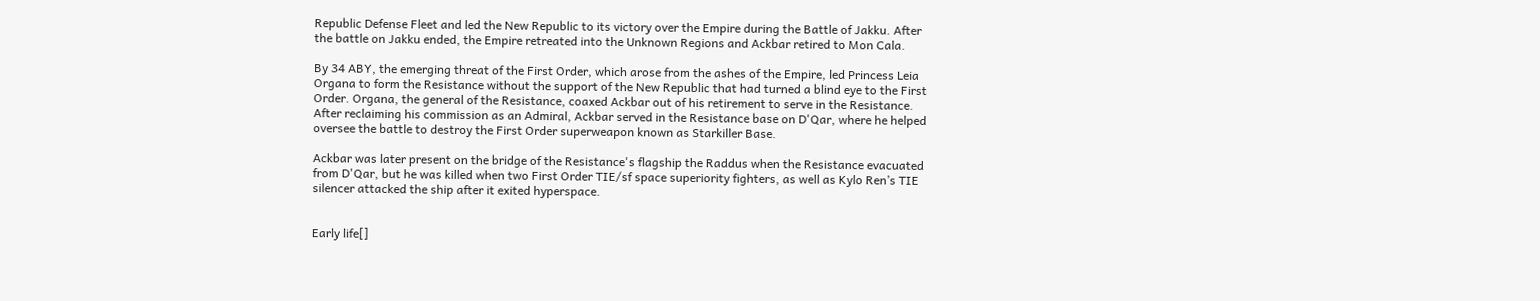Republic Defense Fleet and led the New Republic to its victory over the Empire during the Battle of Jakku. After the battle on Jakku ended, the Empire retreated into the Unknown Regions and Ackbar retired to Mon Cala.

By 34 ABY, the emerging threat of the First Order, which arose from the ashes of the Empire, led Princess Leia Organa to form the Resistance without the support of the New Republic that had turned a blind eye to the First Order. Organa, the general of the Resistance, coaxed Ackbar out of his retirement to serve in the Resistance. After reclaiming his commission as an Admiral, Ackbar served in the Resistance base on D'Qar, where he helped oversee the battle to destroy the First Order superweapon known as Starkiller Base.

Ackbar was later present on the bridge of the Resistance's flagship the Raddus when the Resistance evacuated from D'Qar, but he was killed when two First Order TIE/sf space superiority fighters, as well as Kylo Ren’s TIE silencer attacked the ship after it exited hyperspace.


Early life[]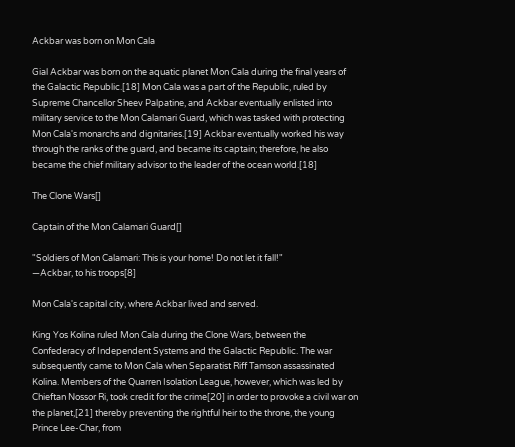Ackbar was born on Mon Cala

Gial Ackbar was born on the aquatic planet Mon Cala during the final years of the Galactic Republic.[18] Mon Cala was a part of the Republic, ruled by Supreme Chancellor Sheev Palpatine, and Ackbar eventually enlisted into military service to the Mon Calamari Guard, which was tasked with protecting Mon Cala's monarchs and dignitaries.[19] Ackbar eventually worked his way through the ranks of the guard, and became its captain; therefore, he also became the chief military advisor to the leader of the ocean world.[18]

The Clone Wars[]

Captain of the Mon Calamari Guard[]

"Soldiers of Mon Calamari: This is your home! Do not let it fall!"
―Ackbar, to his troops[8]

Mon Cala's capital city, where Ackbar lived and served.

King Yos Kolina ruled Mon Cala during the Clone Wars, between the Confederacy of Independent Systems and the Galactic Republic. The war subsequently came to Mon Cala when Separatist Riff Tamson assassinated Kolina. Members of the Quarren Isolation League, however, which was led by Chieftan Nossor Ri, took credit for the crime[20] in order to provoke a civil war on the planet,[21] thereby preventing the rightful heir to the throne, the young Prince Lee-Char, from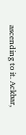ascending to it. Ackbar,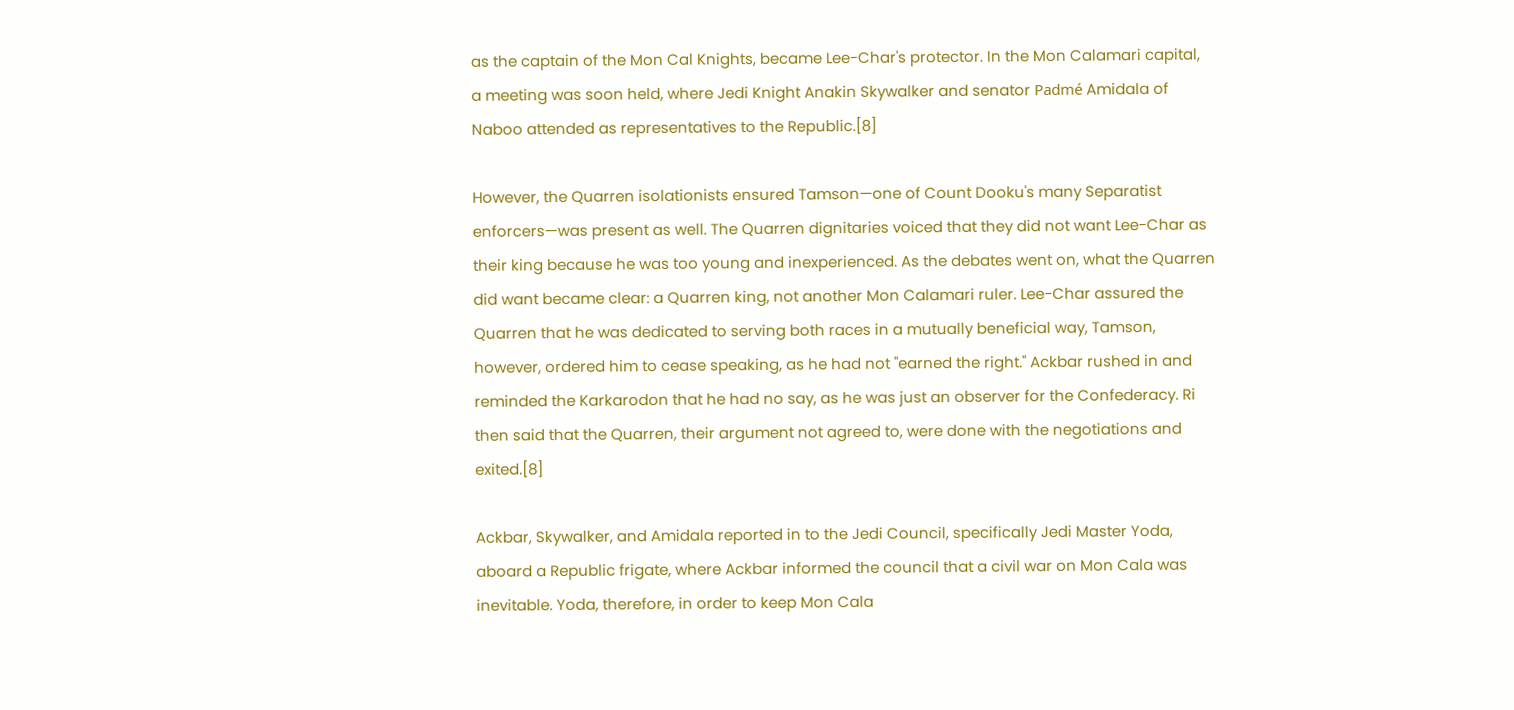as the captain of the Mon Cal Knights, became Lee-Char's protector. In the Mon Calamari capital, a meeting was soon held, where Jedi Knight Anakin Skywalker and senator Padmé Amidala of Naboo attended as representatives to the Republic.[8]

However, the Quarren isolationists ensured Tamson—one of Count Dooku's many Separatist enforcers—was present as well. The Quarren dignitaries voiced that they did not want Lee-Char as their king because he was too young and inexperienced. As the debates went on, what the Quarren did want became clear: a Quarren king, not another Mon Calamari ruler. Lee-Char assured the Quarren that he was dedicated to serving both races in a mutually beneficial way, Tamson, however, ordered him to cease speaking, as he had not "earned the right." Ackbar rushed in and reminded the Karkarodon that he had no say, as he was just an observer for the Confederacy. Ri then said that the Quarren, their argument not agreed to, were done with the negotiations and exited.[8]

Ackbar, Skywalker, and Amidala reported in to the Jedi Council, specifically Jedi Master Yoda, aboard a Republic frigate, where Ackbar informed the council that a civil war on Mon Cala was inevitable. Yoda, therefore, in order to keep Mon Cala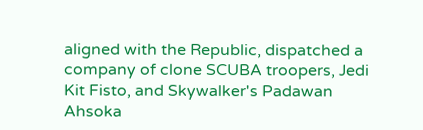aligned with the Republic, dispatched a company of clone SCUBA troopers, Jedi Kit Fisto, and Skywalker's Padawan Ahsoka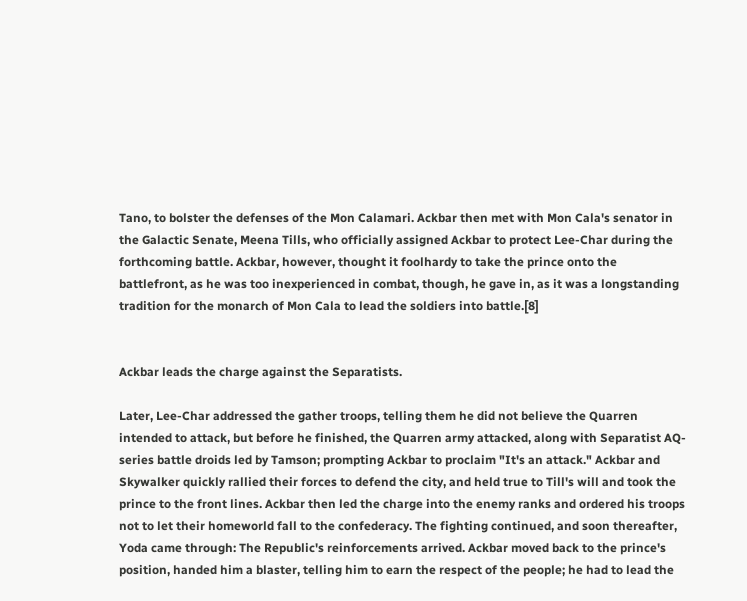Tano, to bolster the defenses of the Mon Calamari. Ackbar then met with Mon Cala's senator in the Galactic Senate, Meena Tills, who officially assigned Ackbar to protect Lee-Char during the forthcoming battle. Ackbar, however, thought it foolhardy to take the prince onto the battlefront, as he was too inexperienced in combat, though, he gave in, as it was a longstanding tradition for the monarch of Mon Cala to lead the soldiers into battle.[8]


Ackbar leads the charge against the Separatists.

Later, Lee-Char addressed the gather troops, telling them he did not believe the Quarren intended to attack, but before he finished, the Quarren army attacked, along with Separatist AQ-series battle droids led by Tamson; prompting Ackbar to proclaim "It's an attack." Ackbar and Skywalker quickly rallied their forces to defend the city, and held true to Till's will and took the prince to the front lines. Ackbar then led the charge into the enemy ranks and ordered his troops not to let their homeworld fall to the confederacy. The fighting continued, and soon thereafter, Yoda came through: The Republic's reinforcements arrived. Ackbar moved back to the prince's position, handed him a blaster, telling him to earn the respect of the people; he had to lead the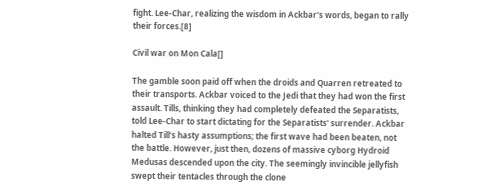fight. Lee-Char, realizing the wisdom in Ackbar's words, began to rally their forces.[8]

Civil war on Mon Cala[]

The gamble soon paid off when the droids and Quarren retreated to their transports. Ackbar voiced to the Jedi that they had won the first assault. Tills, thinking they had completely defeated the Separatists, told Lee-Char to start dictating for the Separatists' surrender. Ackbar halted Till's hasty assumptions; the first wave had been beaten, not the battle. However, just then, dozens of massive cyborg Hydroid Medusas descended upon the city. The seemingly invincible jellyfish swept their tentacles through the clone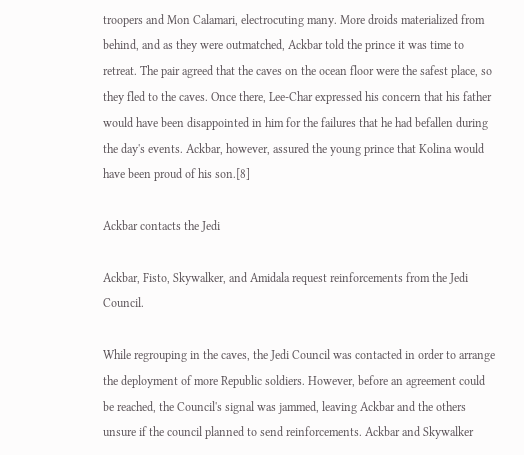troopers and Mon Calamari, electrocuting many. More droids materialized from behind, and as they were outmatched, Ackbar told the prince it was time to retreat. The pair agreed that the caves on the ocean floor were the safest place, so they fled to the caves. Once there, Lee-Char expressed his concern that his father would have been disappointed in him for the failures that he had befallen during the day's events. Ackbar, however, assured the young prince that Kolina would have been proud of his son.[8]

Ackbar contacts the Jedi

Ackbar, Fisto, Skywalker, and Amidala request reinforcements from the Jedi Council.

While regrouping in the caves, the Jedi Council was contacted in order to arrange the deployment of more Republic soldiers. However, before an agreement could be reached, the Council's signal was jammed, leaving Ackbar and the others unsure if the council planned to send reinforcements. Ackbar and Skywalker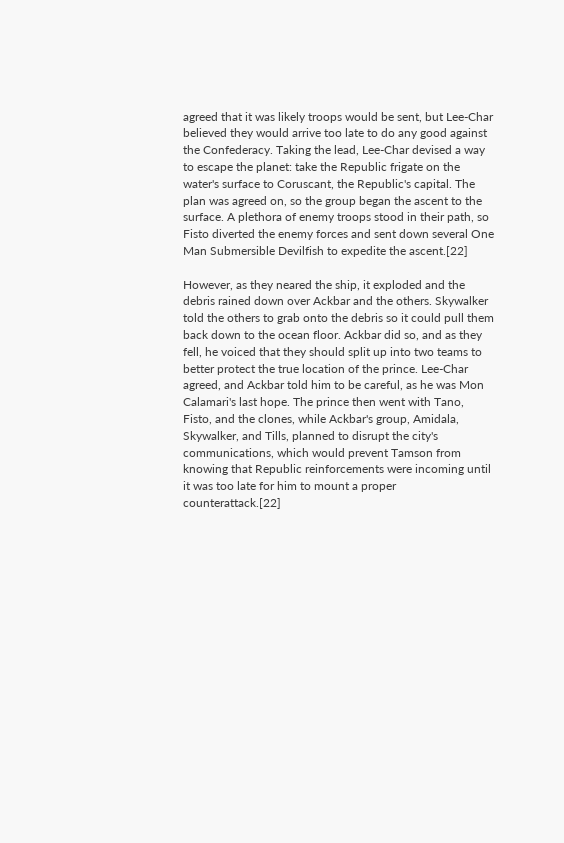agreed that it was likely troops would be sent, but Lee-Char believed they would arrive too late to do any good against the Confederacy. Taking the lead, Lee-Char devised a way to escape the planet: take the Republic frigate on the water's surface to Coruscant, the Republic's capital. The plan was agreed on, so the group began the ascent to the surface. A plethora of enemy troops stood in their path, so Fisto diverted the enemy forces and sent down several One Man Submersible Devilfish to expedite the ascent.[22]

However, as they neared the ship, it exploded and the debris rained down over Ackbar and the others. Skywalker told the others to grab onto the debris so it could pull them back down to the ocean floor. Ackbar did so, and as they fell, he voiced that they should split up into two teams to better protect the true location of the prince. Lee-Char agreed, and Ackbar told him to be careful, as he was Mon Calamari's last hope. The prince then went with Tano, Fisto, and the clones, while Ackbar's group, Amidala, Skywalker, and Tills, planned to disrupt the city's communications, which would prevent Tamson from knowing that Republic reinforcements were incoming until it was too late for him to mount a proper counterattack.[22]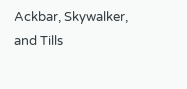Ackbar, Skywalker, and Tills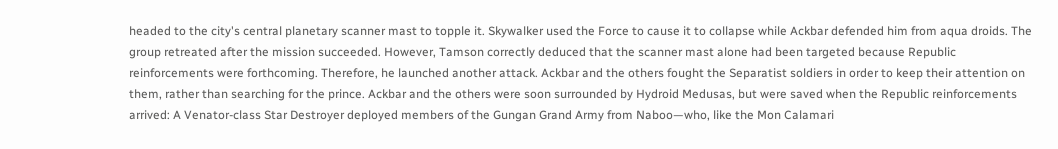headed to the city's central planetary scanner mast to topple it. Skywalker used the Force to cause it to collapse while Ackbar defended him from aqua droids. The group retreated after the mission succeeded. However, Tamson correctly deduced that the scanner mast alone had been targeted because Republic reinforcements were forthcoming. Therefore, he launched another attack. Ackbar and the others fought the Separatist soldiers in order to keep their attention on them, rather than searching for the prince. Ackbar and the others were soon surrounded by Hydroid Medusas, but were saved when the Republic reinforcements arrived: A Venator-class Star Destroyer deployed members of the Gungan Grand Army from Naboo—who, like the Mon Calamari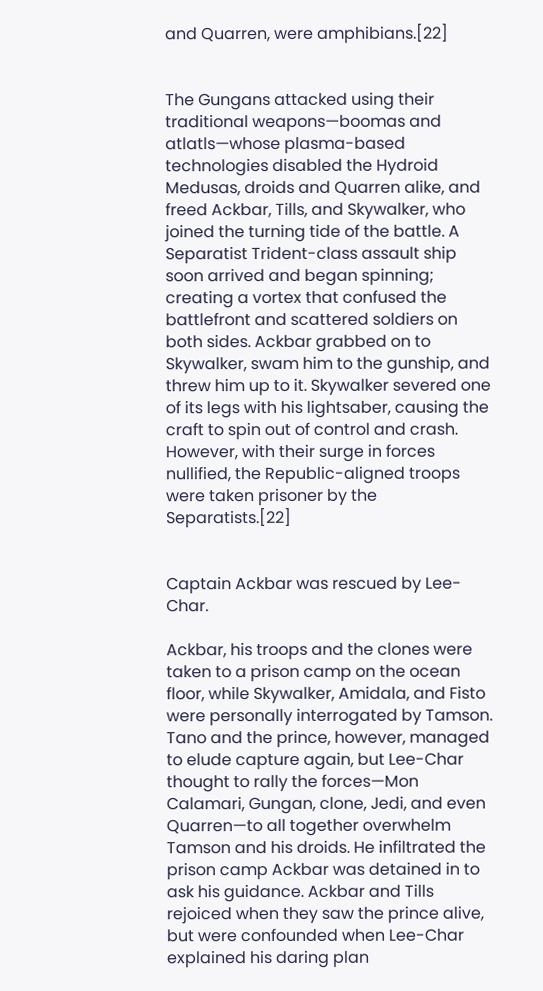and Quarren, were amphibians.[22]


The Gungans attacked using their traditional weapons—boomas and atlatls—whose plasma-based technologies disabled the Hydroid Medusas, droids and Quarren alike, and freed Ackbar, Tills, and Skywalker, who joined the turning tide of the battle. A Separatist Trident-class assault ship soon arrived and began spinning; creating a vortex that confused the battlefront and scattered soldiers on both sides. Ackbar grabbed on to Skywalker, swam him to the gunship, and threw him up to it. Skywalker severed one of its legs with his lightsaber, causing the craft to spin out of control and crash. However, with their surge in forces nullified, the Republic-aligned troops were taken prisoner by the Separatists.[22]


Captain Ackbar was rescued by Lee-Char.

Ackbar, his troops and the clones were taken to a prison camp on the ocean floor, while Skywalker, Amidala, and Fisto were personally interrogated by Tamson. Tano and the prince, however, managed to elude capture again, but Lee-Char thought to rally the forces—Mon Calamari, Gungan, clone, Jedi, and even Quarren—to all together overwhelm Tamson and his droids. He infiltrated the prison camp Ackbar was detained in to ask his guidance. Ackbar and Tills rejoiced when they saw the prince alive, but were confounded when Lee-Char explained his daring plan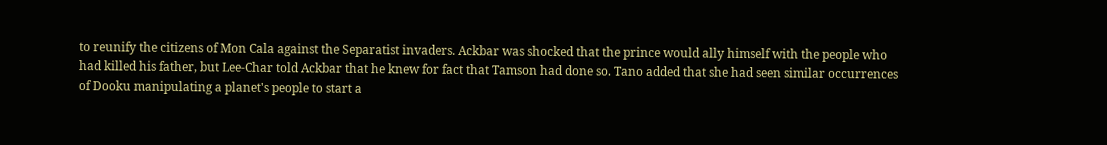to reunify the citizens of Mon Cala against the Separatist invaders. Ackbar was shocked that the prince would ally himself with the people who had killed his father, but Lee-Char told Ackbar that he knew for fact that Tamson had done so. Tano added that she had seen similar occurrences of Dooku manipulating a planet's people to start a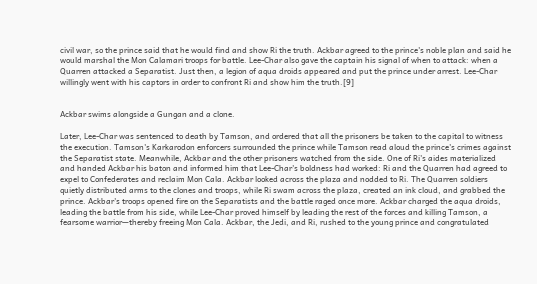civil war, so the prince said that he would find and show Ri the truth. Ackbar agreed to the prince's noble plan and said he would marshal the Mon Calamari troops for battle. Lee-Char also gave the captain his signal of when to attack: when a Quarren attacked a Separatist. Just then, a legion of aqua droids appeared and put the prince under arrest. Lee-Char willingly went with his captors in order to confront Ri and show him the truth.[9]


Ackbar swims alongside a Gungan and a clone.

Later, Lee-Char was sentenced to death by Tamson, and ordered that all the prisoners be taken to the capital to witness the execution. Tamson's Karkarodon enforcers surrounded the prince while Tamson read aloud the prince's crimes against the Separatist state. Meanwhile, Ackbar and the other prisoners watched from the side. One of Ri's aides materialized and handed Ackbar his baton and informed him that Lee-Char's boldness had worked: Ri and the Quarren had agreed to expel to Confederates and reclaim Mon Cala. Ackbar looked across the plaza and nodded to Ri. The Quarren soldiers quietly distributed arms to the clones and troops, while Ri swam across the plaza, created an ink cloud, and grabbed the prince. Ackbar's troops opened fire on the Separatists and the battle raged once more. Ackbar charged the aqua droids, leading the battle from his side, while Lee-Char proved himself by leading the rest of the forces and killing Tamson, a fearsome warrior—thereby freeing Mon Cala. Ackbar, the Jedi, and Ri, rushed to the young prince and congratulated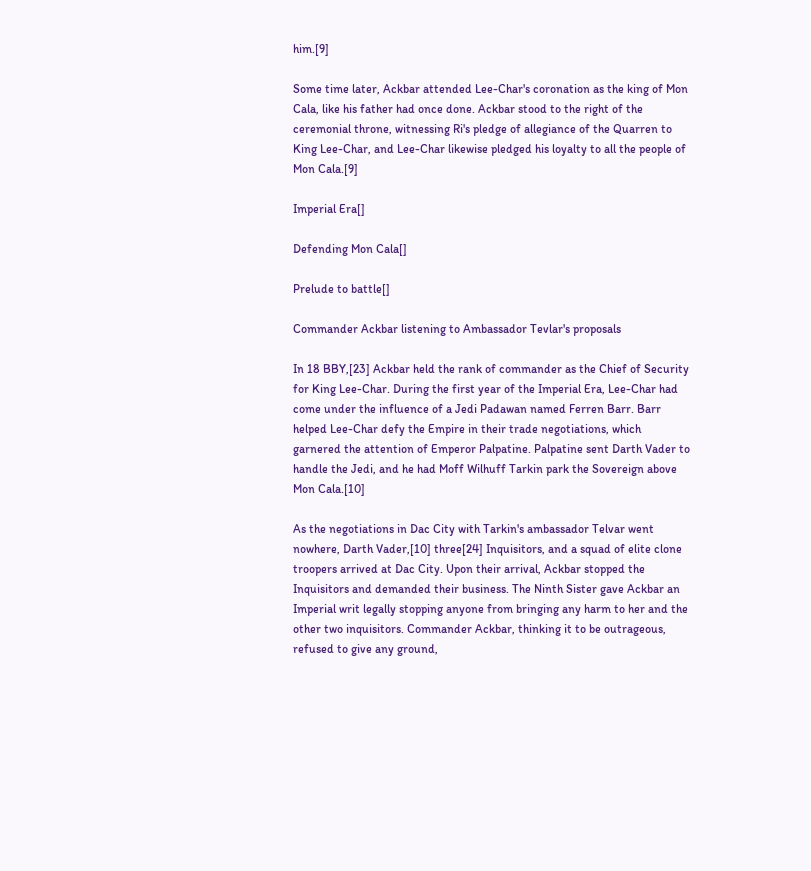him.[9]

Some time later, Ackbar attended Lee-Char's coronation as the king of Mon Cala, like his father had once done. Ackbar stood to the right of the ceremonial throne, witnessing Ri's pledge of allegiance of the Quarren to King Lee-Char, and Lee-Char likewise pledged his loyalty to all the people of Mon Cala.[9]

Imperial Era[]

Defending Mon Cala[]

Prelude to battle[]

Commander Ackbar listening to Ambassador Tevlar's proposals

In 18 BBY,[23] Ackbar held the rank of commander as the Chief of Security for King Lee-Char. During the first year of the Imperial Era, Lee-Char had come under the influence of a Jedi Padawan named Ferren Barr. Barr helped Lee-Char defy the Empire in their trade negotiations, which garnered the attention of Emperor Palpatine. Palpatine sent Darth Vader to handle the Jedi, and he had Moff Wilhuff Tarkin park the Sovereign above Mon Cala.[10]

As the negotiations in Dac City with Tarkin's ambassador Telvar went nowhere, Darth Vader,[10] three[24] Inquisitors, and a squad of elite clone troopers arrived at Dac City. Upon their arrival, Ackbar stopped the Inquisitors and demanded their business. The Ninth Sister gave Ackbar an Imperial writ legally stopping anyone from bringing any harm to her and the other two inquisitors. Commander Ackbar, thinking it to be outrageous, refused to give any ground,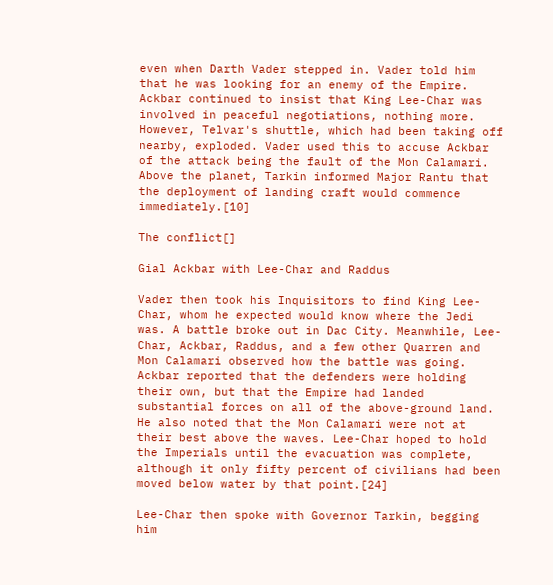even when Darth Vader stepped in. Vader told him that he was looking for an enemy of the Empire. Ackbar continued to insist that King Lee-Char was involved in peaceful negotiations, nothing more. However, Telvar's shuttle, which had been taking off nearby, exploded. Vader used this to accuse Ackbar of the attack being the fault of the Mon Calamari. Above the planet, Tarkin informed Major Rantu that the deployment of landing craft would commence immediately.[10]

The conflict[]

Gial Ackbar with Lee-Char and Raddus

Vader then took his Inquisitors to find King Lee-Char, whom he expected would know where the Jedi was. A battle broke out in Dac City. Meanwhile, Lee-Char, Ackbar, Raddus, and a few other Quarren and Mon Calamari observed how the battle was going. Ackbar reported that the defenders were holding their own, but that the Empire had landed substantial forces on all of the above-ground land. He also noted that the Mon Calamari were not at their best above the waves. Lee-Char hoped to hold the Imperials until the evacuation was complete, although it only fifty percent of civilians had been moved below water by that point.[24]

Lee-Char then spoke with Governor Tarkin, begging him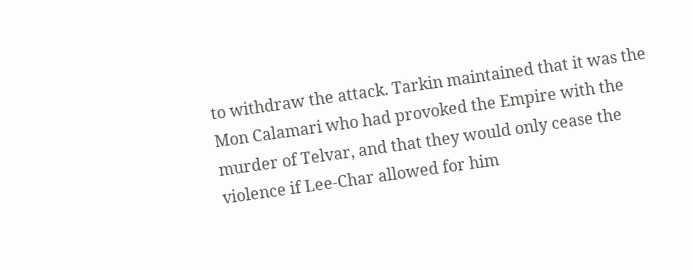to withdraw the attack. Tarkin maintained that it was the Mon Calamari who had provoked the Empire with the murder of Telvar, and that they would only cease the violence if Lee-Char allowed for him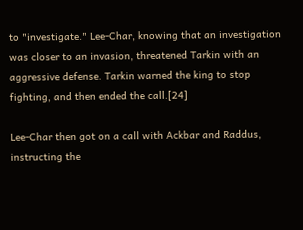to "investigate." Lee-Char, knowing that an investigation was closer to an invasion, threatened Tarkin with an aggressive defense. Tarkin warned the king to stop fighting, and then ended the call.[24]

Lee-Char then got on a call with Ackbar and Raddus, instructing the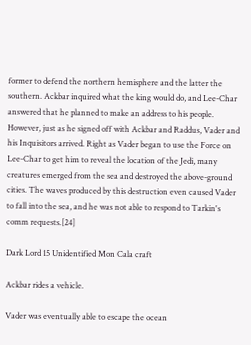former to defend the northern hemisphere and the latter the southern. Ackbar inquired what the king would do, and Lee-Char answered that he planned to make an address to his people. However, just as he signed off with Ackbar and Raddus, Vader and his Inquisitors arrived. Right as Vader began to use the Force on Lee-Char to get him to reveal the location of the Jedi, many creatures emerged from the sea and destroyed the above-ground cities. The waves produced by this destruction even caused Vader to fall into the sea, and he was not able to respond to Tarkin's comm requests.[24]

Dark Lord 15 Unidentified Mon Cala craft

Ackbar rides a vehicle.

Vader was eventually able to escape the ocean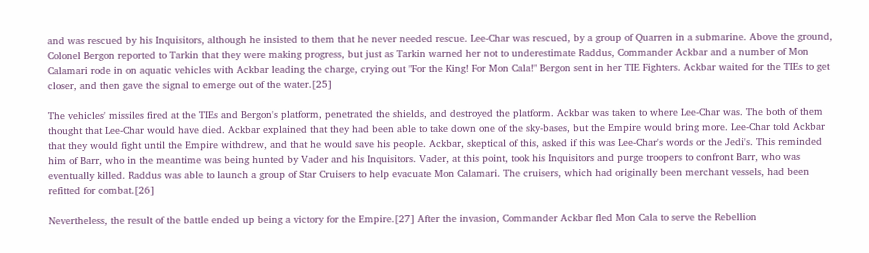and was rescued by his Inquisitors, although he insisted to them that he never needed rescue. Lee-Char was rescued, by a group of Quarren in a submarine. Above the ground, Colonel Bergon reported to Tarkin that they were making progress, but just as Tarkin warned her not to underestimate Raddus, Commander Ackbar and a number of Mon Calamari rode in on aquatic vehicles with Ackbar leading the charge, crying out "For the King! For Mon Cala!" Bergon sent in her TIE Fighters. Ackbar waited for the TIEs to get closer, and then gave the signal to emerge out of the water.[25]

The vehicles' missiles fired at the TIEs and Bergon's platform, penetrated the shields, and destroyed the platform. Ackbar was taken to where Lee-Char was. The both of them thought that Lee-Char would have died. Ackbar explained that they had been able to take down one of the sky-bases, but the Empire would bring more. Lee-Char told Ackbar that they would fight until the Empire withdrew, and that he would save his people. Ackbar, skeptical of this, asked if this was Lee-Char's words or the Jedi's. This reminded him of Barr, who in the meantime was being hunted by Vader and his Inquisitors. Vader, at this point, took his Inquisitors and purge troopers to confront Barr, who was eventually killed. Raddus was able to launch a group of Star Cruisers to help evacuate Mon Calamari. The cruisers, which had originally been merchant vessels, had been refitted for combat.[26]

Nevertheless, the result of the battle ended up being a victory for the Empire.[27] After the invasion, Commander Ackbar fled Mon Cala to serve the Rebellion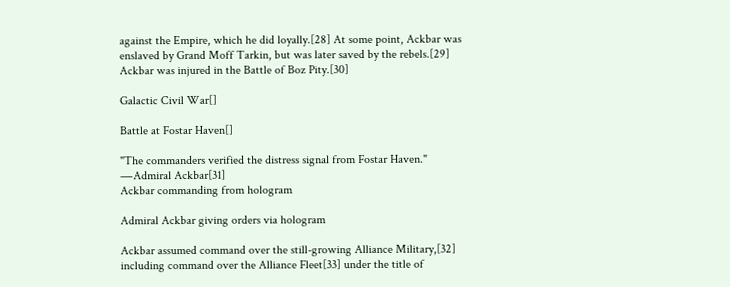against the Empire, which he did loyally.[28] At some point, Ackbar was enslaved by Grand Moff Tarkin, but was later saved by the rebels.[29] Ackbar was injured in the Battle of Boz Pity.[30]

Galactic Civil War[]

Battle at Fostar Haven[]

"The commanders verified the distress signal from Fostar Haven."
―Admiral Ackbar[31]
Ackbar commanding from hologram

Admiral Ackbar giving orders via hologram

Ackbar assumed command over the still-growing Alliance Military,[32] including command over the Alliance Fleet[33] under the title of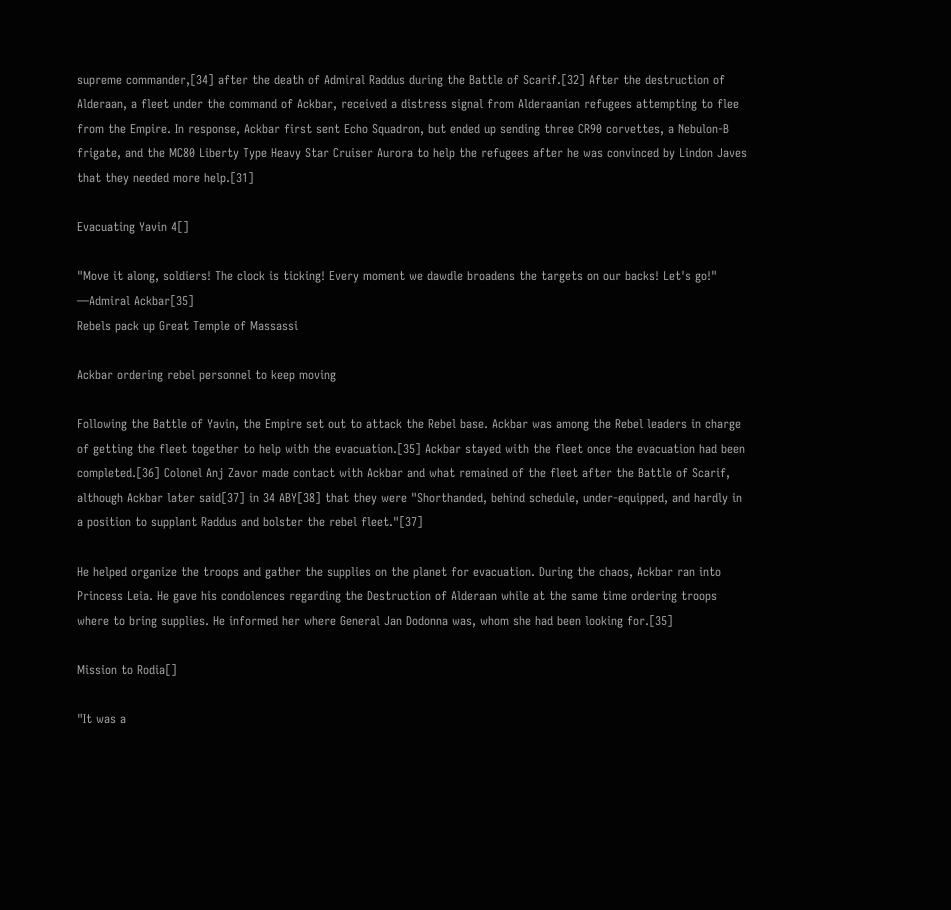supreme commander,[34] after the death of Admiral Raddus during the Battle of Scarif.[32] After the destruction of Alderaan, a fleet under the command of Ackbar, received a distress signal from Alderaanian refugees attempting to flee from the Empire. In response, Ackbar first sent Echo Squadron, but ended up sending three CR90 corvettes, a Nebulon-B frigate, and the MC80 Liberty Type Heavy Star Cruiser Aurora to help the refugees after he was convinced by Lindon Javes that they needed more help.[31]

Evacuating Yavin 4[]

"Move it along, soldiers! The clock is ticking! Every moment we dawdle broadens the targets on our backs! Let's go!"
―Admiral Ackbar[35]
Rebels pack up Great Temple of Massassi

Ackbar ordering rebel personnel to keep moving

Following the Battle of Yavin, the Empire set out to attack the Rebel base. Ackbar was among the Rebel leaders in charge of getting the fleet together to help with the evacuation.[35] Ackbar stayed with the fleet once the evacuation had been completed.[36] Colonel Anj Zavor made contact with Ackbar and what remained of the fleet after the Battle of Scarif, although Ackbar later said[37] in 34 ABY[38] that they were "Shorthanded, behind schedule, under-equipped, and hardly in a position to supplant Raddus and bolster the rebel fleet."[37]

He helped organize the troops and gather the supplies on the planet for evacuation. During the chaos, Ackbar ran into Princess Leia. He gave his condolences regarding the Destruction of Alderaan while at the same time ordering troops where to bring supplies. He informed her where General Jan Dodonna was, whom she had been looking for.[35]

Mission to Rodia[]

"It was a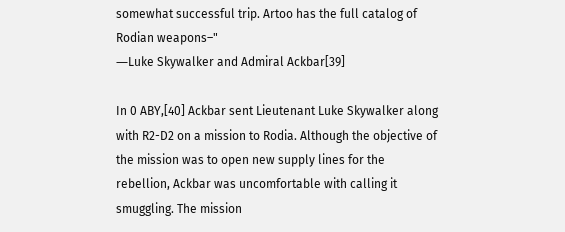somewhat successful trip. Artoo has the full catalog of Rodian weapons–"
―Luke Skywalker and Admiral Ackbar[39]

In 0 ABY,[40] Ackbar sent Lieutenant Luke Skywalker along with R2-D2 on a mission to Rodia. Although the objective of the mission was to open new supply lines for the rebellion, Ackbar was uncomfortable with calling it smuggling. The mission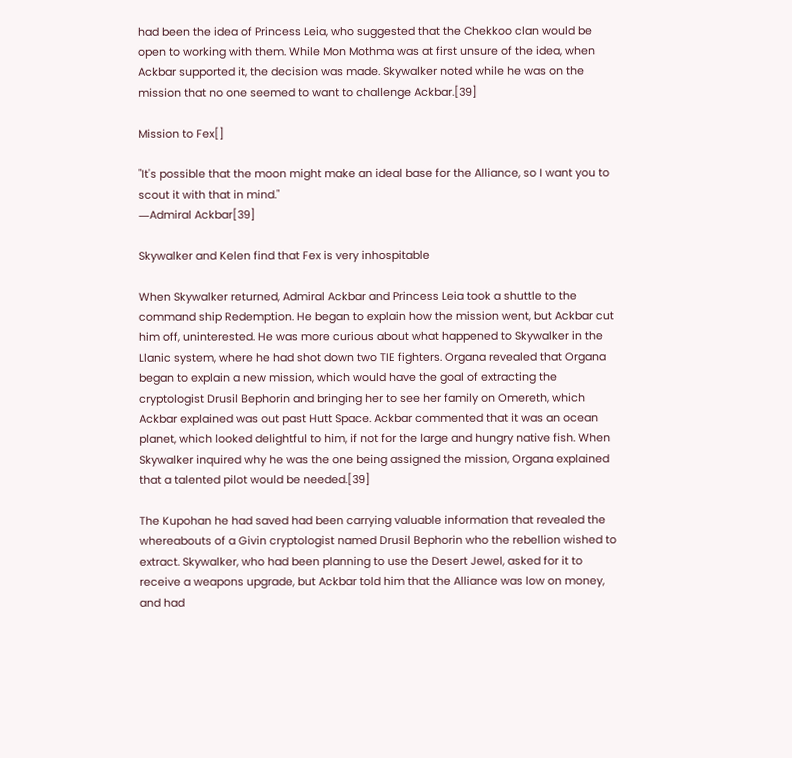had been the idea of Princess Leia, who suggested that the Chekkoo clan would be open to working with them. While Mon Mothma was at first unsure of the idea, when Ackbar supported it, the decision was made. Skywalker noted while he was on the mission that no one seemed to want to challenge Ackbar.[39]

Mission to Fex[]

"It's possible that the moon might make an ideal base for the Alliance, so I want you to scout it with that in mind."
―Admiral Ackbar[39]

Skywalker and Kelen find that Fex is very inhospitable

When Skywalker returned, Admiral Ackbar and Princess Leia took a shuttle to the command ship Redemption. He began to explain how the mission went, but Ackbar cut him off, uninterested. He was more curious about what happened to Skywalker in the Llanic system, where he had shot down two TIE fighters. Organa revealed that Organa began to explain a new mission, which would have the goal of extracting the cryptologist Drusil Bephorin and bringing her to see her family on Omereth, which Ackbar explained was out past Hutt Space. Ackbar commented that it was an ocean planet, which looked delightful to him, if not for the large and hungry native fish. When Skywalker inquired why he was the one being assigned the mission, Organa explained that a talented pilot would be needed.[39]

The Kupohan he had saved had been carrying valuable information that revealed the whereabouts of a Givin cryptologist named Drusil Bephorin who the rebellion wished to extract. Skywalker, who had been planning to use the Desert Jewel, asked for it to receive a weapons upgrade, but Ackbar told him that the Alliance was low on money, and had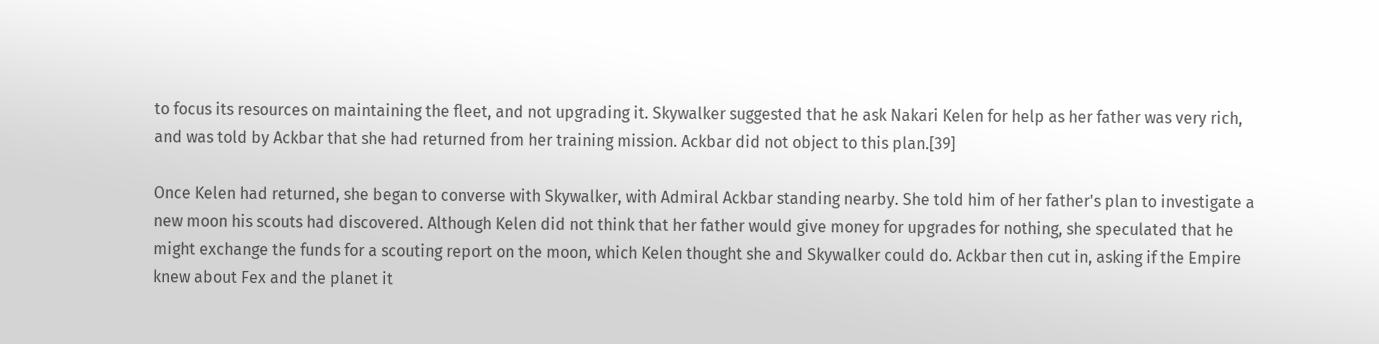to focus its resources on maintaining the fleet, and not upgrading it. Skywalker suggested that he ask Nakari Kelen for help as her father was very rich, and was told by Ackbar that she had returned from her training mission. Ackbar did not object to this plan.[39]

Once Kelen had returned, she began to converse with Skywalker, with Admiral Ackbar standing nearby. She told him of her father's plan to investigate a new moon his scouts had discovered. Although Kelen did not think that her father would give money for upgrades for nothing, she speculated that he might exchange the funds for a scouting report on the moon, which Kelen thought she and Skywalker could do. Ackbar then cut in, asking if the Empire knew about Fex and the planet it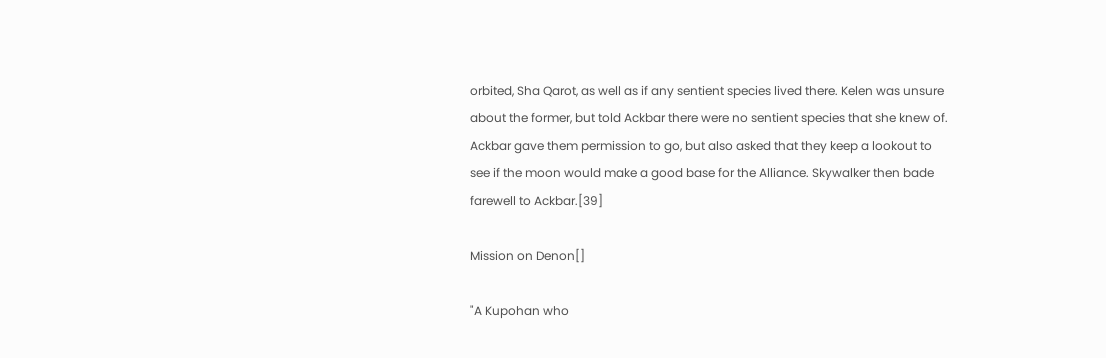orbited, Sha Qarot, as well as if any sentient species lived there. Kelen was unsure about the former, but told Ackbar there were no sentient species that she knew of. Ackbar gave them permission to go, but also asked that they keep a lookout to see if the moon would make a good base for the Alliance. Skywalker then bade farewell to Ackbar.[39]

Mission on Denon[]

"A Kupohan who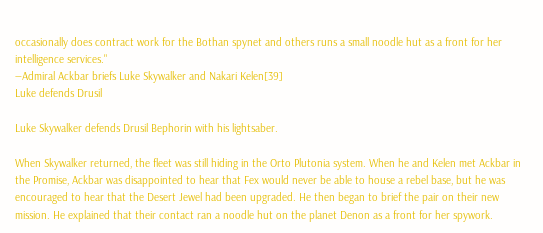occasionally does contract work for the Bothan spynet and others runs a small noodle hut as a front for her intelligence services."
―Admiral Ackbar briefs Luke Skywalker and Nakari Kelen[39]
Luke defends Drusil

Luke Skywalker defends Drusil Bephorin with his lightsaber.

When Skywalker returned, the fleet was still hiding in the Orto Plutonia system. When he and Kelen met Ackbar in the Promise, Ackbar was disappointed to hear that Fex would never be able to house a rebel base, but he was encouraged to hear that the Desert Jewel had been upgraded. He then began to brief the pair on their new mission. He explained that their contact ran a noodle hut on the planet Denon as a front for her spywork.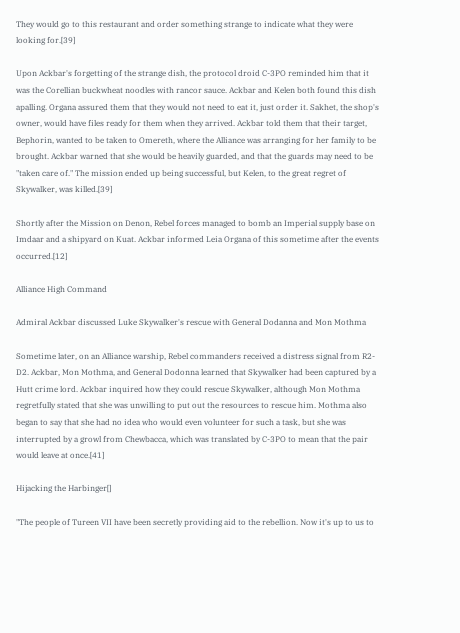They would go to this restaurant and order something strange to indicate what they were looking for.[39]

Upon Ackbar's forgetting of the strange dish, the protocol droid C-3PO reminded him that it was the Corellian buckwheat noodles with rancor sauce. Ackbar and Kelen both found this dish apalling. Organa assured them that they would not need to eat it, just order it. Sakhet, the shop's owner, would have files ready for them when they arrived. Ackbar told them that their target, Bephorin, wanted to be taken to Omereth, where the Alliance was arranging for her family to be brought. Ackbar warned that she would be heavily guarded, and that the guards may need to be "taken care of." The mission ended up being successful, but Kelen, to the great regret of Skywalker, was killed.[39]

Shortly after the Mission on Denon, Rebel forces managed to bomb an Imperial supply base on Imdaar and a shipyard on Kuat. Ackbar informed Leia Organa of this sometime after the events occurred.[12]

Alliance High Command

Admiral Ackbar discussed Luke Skywalker's rescue with General Dodanna and Mon Mothma

Sometime later, on an Alliance warship, Rebel commanders received a distress signal from R2-D2. Ackbar, Mon Mothma, and General Dodonna learned that Skywalker had been captured by a Hutt crime lord. Ackbar inquired how they could rescue Skywalker, although Mon Mothma regretfully stated that she was unwilling to put out the resources to rescue him. Mothma also began to say that she had no idea who would even volunteer for such a task, but she was interrupted by a growl from Chewbacca, which was translated by C-3PO to mean that the pair would leave at once.[41]

Hijacking the Harbinger[]

"The people of Tureen VII have been secretly providing aid to the rebellion. Now it's up to us to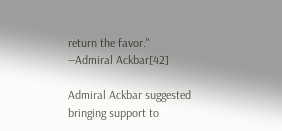return the favor."
―Admiral Ackbar[42]

Admiral Ackbar suggested bringing support to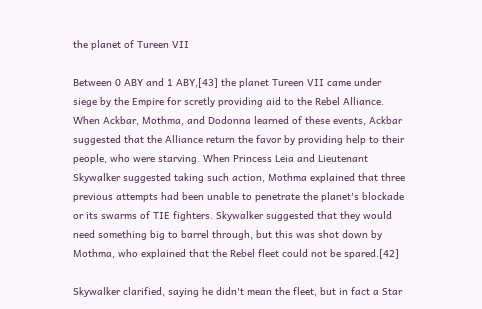the planet of Tureen VII

Between 0 ABY and 1 ABY,[43] the planet Tureen VII came under siege by the Empire for scretly providing aid to the Rebel Alliance. When Ackbar, Mothma, and Dodonna learned of these events, Ackbar suggested that the Alliance return the favor by providing help to their people, who were starving. When Princess Leia and Lieutenant Skywalker suggested taking such action, Mothma explained that three previous attempts had been unable to penetrate the planet's blockade or its swarms of TIE fighters. Skywalker suggested that they would need something big to barrel through, but this was shot down by Mothma, who explained that the Rebel fleet could not be spared.[42]

Skywalker clarified, saying he didn't mean the fleet, but in fact a Star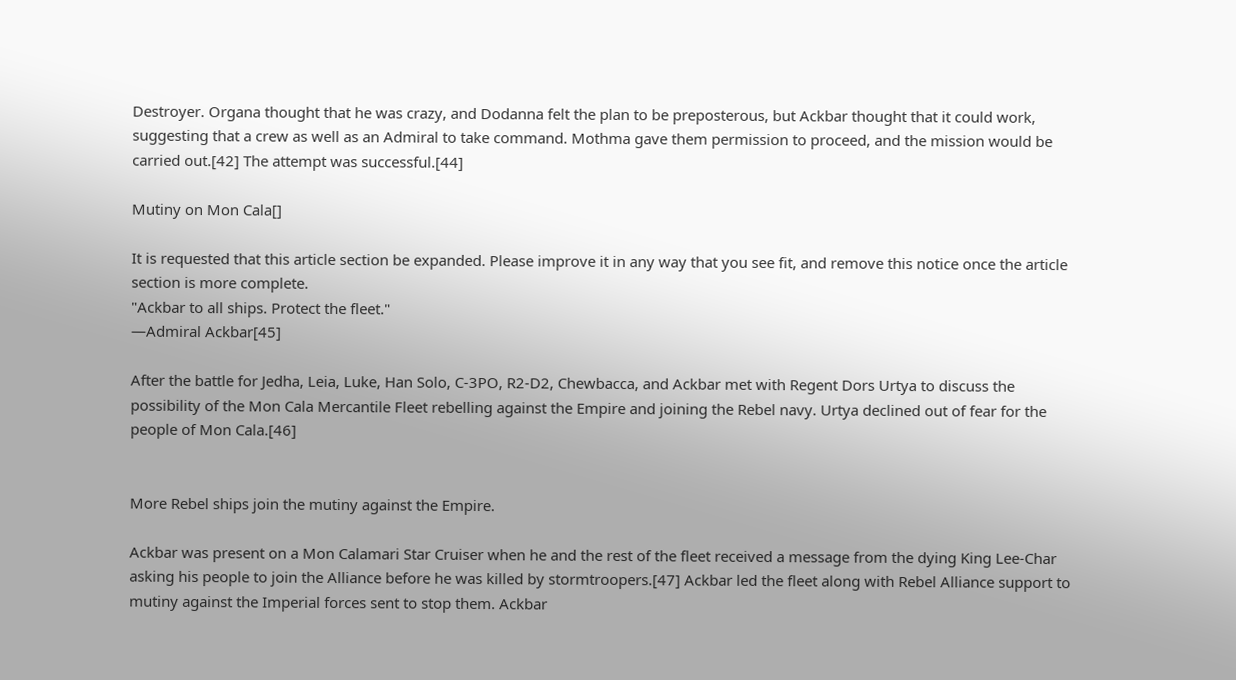Destroyer. Organa thought that he was crazy, and Dodanna felt the plan to be preposterous, but Ackbar thought that it could work, suggesting that a crew as well as an Admiral to take command. Mothma gave them permission to proceed, and the mission would be carried out.[42] The attempt was successful.[44]

Mutiny on Mon Cala[]

It is requested that this article section be expanded. Please improve it in any way that you see fit, and remove this notice once the article section is more complete.
"Ackbar to all ships. Protect the fleet."
―Admiral Ackbar[45]

After the battle for Jedha, Leia, Luke, Han Solo, C-3PO, R2-D2, Chewbacca, and Ackbar met with Regent Dors Urtya to discuss the possibility of the Mon Cala Mercantile Fleet rebelling against the Empire and joining the Rebel navy. Urtya declined out of fear for the people of Mon Cala.[46]


More Rebel ships join the mutiny against the Empire.

Ackbar was present on a Mon Calamari Star Cruiser when he and the rest of the fleet received a message from the dying King Lee-Char asking his people to join the Alliance before he was killed by stormtroopers.[47] Ackbar led the fleet along with Rebel Alliance support to mutiny against the Imperial forces sent to stop them. Ackbar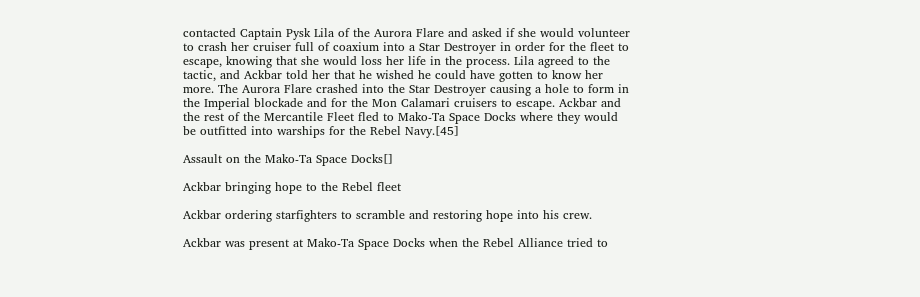contacted Captain Pysk Lila of the Aurora Flare and asked if she would volunteer to crash her cruiser full of coaxium into a Star Destroyer in order for the fleet to escape, knowing that she would loss her life in the process. Lila agreed to the tactic, and Ackbar told her that he wished he could have gotten to know her more. The Aurora Flare crashed into the Star Destroyer causing a hole to form in the Imperial blockade and for the Mon Calamari cruisers to escape. Ackbar and the rest of the Mercantile Fleet fled to Mako-Ta Space Docks where they would be outfitted into warships for the Rebel Navy.[45]

Assault on the Mako-Ta Space Docks[]

Ackbar bringing hope to the Rebel fleet

Ackbar ordering starfighters to scramble and restoring hope into his crew.

Ackbar was present at Mako-Ta Space Docks when the Rebel Alliance tried to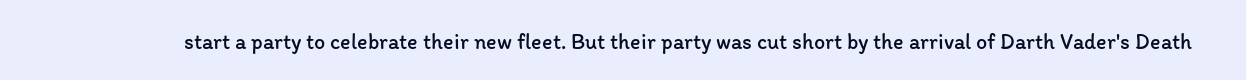start a party to celebrate their new fleet. But their party was cut short by the arrival of Darth Vader's Death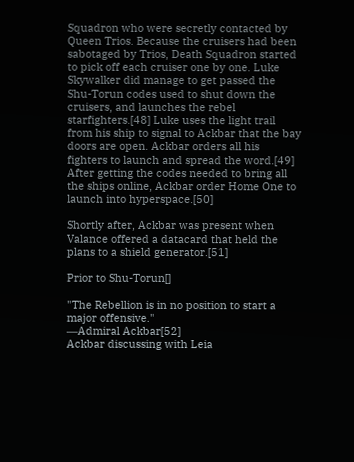Squadron who were secretly contacted by Queen Trios. Because the cruisers had been sabotaged by Trios, Death Squadron started to pick off each cruiser one by one. Luke Skywalker did manage to get passed the Shu-Torun codes used to shut down the cruisers, and launches the rebel starfighters.[48] Luke uses the light trail from his ship to signal to Ackbar that the bay doors are open. Ackbar orders all his fighters to launch and spread the word.[49] After getting the codes needed to bring all the ships online, Ackbar order Home One to launch into hyperspace.[50]

Shortly after, Ackbar was present when Valance offered a datacard that held the plans to a shield generator.[51]

Prior to Shu-Torun[]

"The Rebellion is in no position to start a major offensive."
―Admiral Ackbar[52]
Ackbar discussing with Leia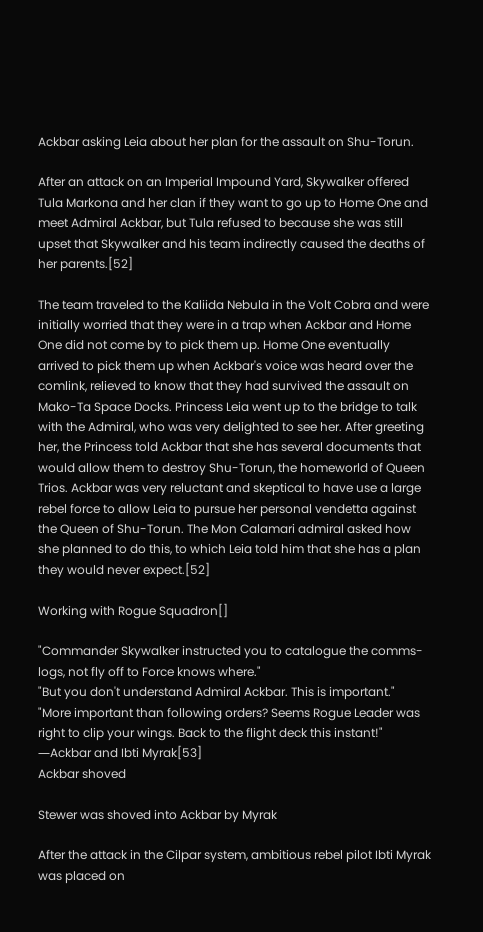Ackbar asking Leia about her plan for the assault on Shu-Torun.

After an attack on an Imperial Impound Yard, Skywalker offered Tula Markona and her clan if they want to go up to Home One and meet Admiral Ackbar, but Tula refused to because she was still upset that Skywalker and his team indirectly caused the deaths of her parents.[52]

The team traveled to the Kaliida Nebula in the Volt Cobra and were initially worried that they were in a trap when Ackbar and Home One did not come by to pick them up. Home One eventually arrived to pick them up when Ackbar's voice was heard over the comlink, relieved to know that they had survived the assault on Mako-Ta Space Docks. Princess Leia went up to the bridge to talk with the Admiral, who was very delighted to see her. After greeting her, the Princess told Ackbar that she has several documents that would allow them to destroy Shu-Torun, the homeworld of Queen Trios. Ackbar was very reluctant and skeptical to have use a large rebel force to allow Leia to pursue her personal vendetta against the Queen of Shu-Torun. The Mon Calamari admiral asked how she planned to do this, to which Leia told him that she has a plan they would never expect.[52]

Working with Rogue Squadron[]

"Commander Skywalker instructed you to catalogue the comms-logs, not fly off to Force knows where."
"But you don't understand Admiral Ackbar. This is important."
"More important than following orders? Seems Rogue Leader was right to clip your wings. Back to the flight deck this instant!"
―Ackbar and Ibti Myrak[53]
Ackbar shoved

Stewer was shoved into Ackbar by Myrak

After the attack in the Cilpar system, ambitious rebel pilot Ibti Myrak was placed on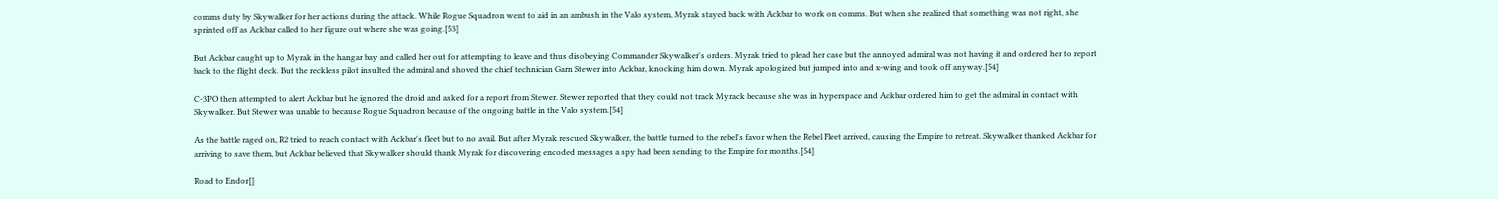comms duty by Skywalker for her actions during the attack. While Rogue Squadron went to aid in an ambush in the Valo system, Myrak stayed back with Ackbar to work on comms. But when she realized that something was not right, she sprinted off as Ackbar called to her figure out where she was going.[53]

But Ackbar caught up to Myrak in the hangar bay and called her out for attempting to leave and thus disobeying Commander Skywalker's orders. Myrak tried to plead her case but the annoyed admiral was not having it and ordered her to report back to the flight deck. But the reckless pilot insulted the admiral and shoved the chief technician Garn Stewer into Ackbar, knocking him down. Myrak apologized but jumped into and x-wing and took off anyway.[54]

C-3PO then attempted to alert Ackbar but he ignored the droid and asked for a report from Stewer. Stewer reported that they could not track Myrack because she was in hyperspace and Ackbar ordered him to get the admiral in contact with Skywalker. But Stewer was unable to because Rogue Squadron because of the ongoing battle in the Valo system.[54]

As the battle raged on, R2 tried to reach contact with Ackbar's fleet but to no avail. But after Myrak rescued Skywalker, the battle turned to the rebel's favor when the Rebel Fleet arrived, causing the Empire to retreat. Skywalker thanked Ackbar for arriving to save them, but Ackbar believed that Skywalker should thank Myrak for discovering encoded messages a spy had been sending to the Empire for months.[54]

Road to Endor[]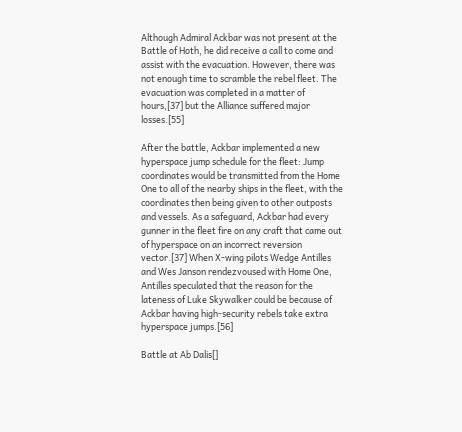Although Admiral Ackbar was not present at the Battle of Hoth, he did receive a call to come and assist with the evacuation. However, there was not enough time to scramble the rebel fleet. The evacuation was completed in a matter of hours,[37] but the Alliance suffered major losses.[55]

After the battle, Ackbar implemented a new hyperspace jump schedule for the fleet: Jump coordinates would be transmitted from the Home One to all of the nearby ships in the fleet, with the coordinates then being given to other outposts and vessels. As a safeguard, Ackbar had every gunner in the fleet fire on any craft that came out of hyperspace on an incorrect reversion vector.[37] When X-wing pilots Wedge Antilles and Wes Janson rendezvoused with Home One, Antilles speculated that the reason for the lateness of Luke Skywalker could be because of Ackbar having high-security rebels take extra hyperspace jumps.[56]

Battle at Ab Dalis[]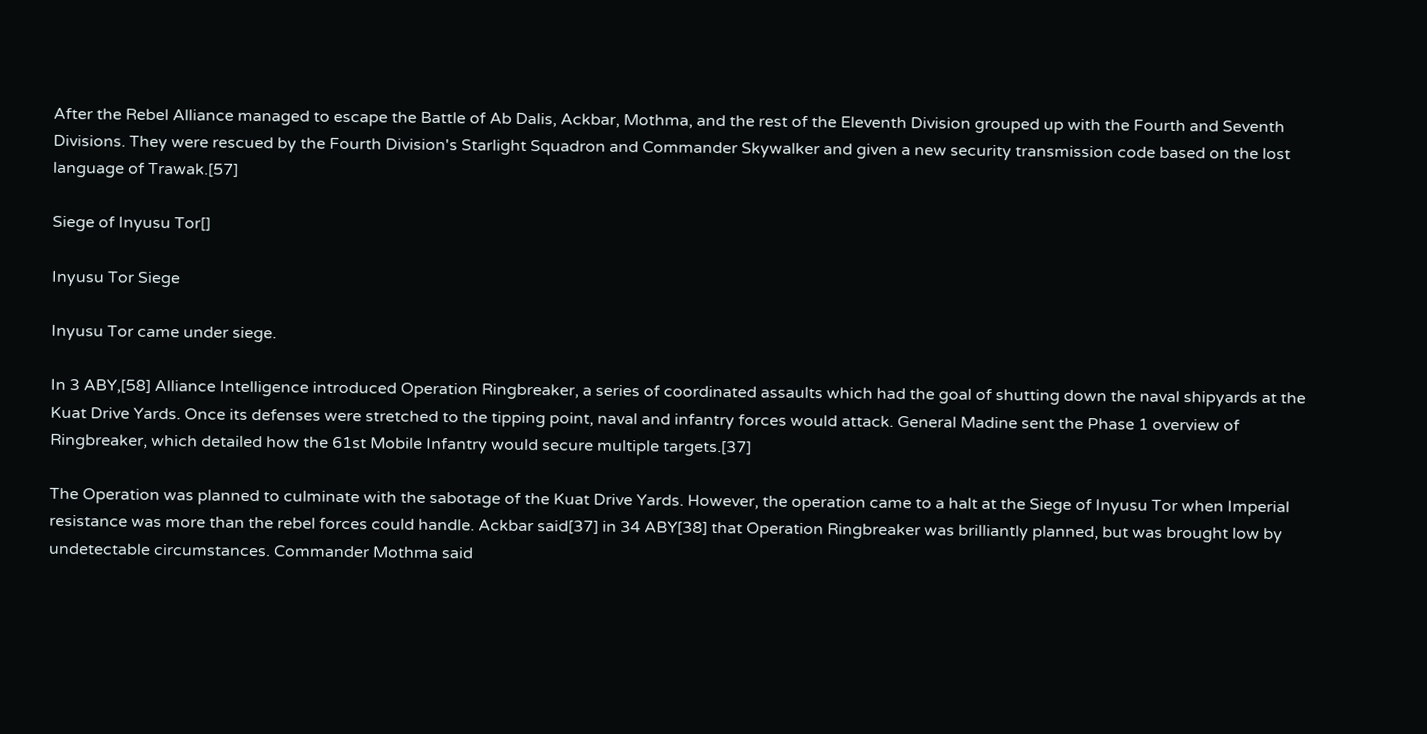After the Rebel Alliance managed to escape the Battle of Ab Dalis, Ackbar, Mothma, and the rest of the Eleventh Division grouped up with the Fourth and Seventh Divisions. They were rescued by the Fourth Division's Starlight Squadron and Commander Skywalker and given a new security transmission code based on the lost language of Trawak.[57]

Siege of Inyusu Tor[]

Inyusu Tor Siege

Inyusu Tor came under siege.

In 3 ABY,[58] Alliance Intelligence introduced Operation Ringbreaker, a series of coordinated assaults which had the goal of shutting down the naval shipyards at the Kuat Drive Yards. Once its defenses were stretched to the tipping point, naval and infantry forces would attack. General Madine sent the Phase 1 overview of Ringbreaker, which detailed how the 61st Mobile Infantry would secure multiple targets.[37]

The Operation was planned to culminate with the sabotage of the Kuat Drive Yards. However, the operation came to a halt at the Siege of Inyusu Tor when Imperial resistance was more than the rebel forces could handle. Ackbar said[37] in 34 ABY[38] that Operation Ringbreaker was brilliantly planned, but was brought low by undetectable circumstances. Commander Mothma said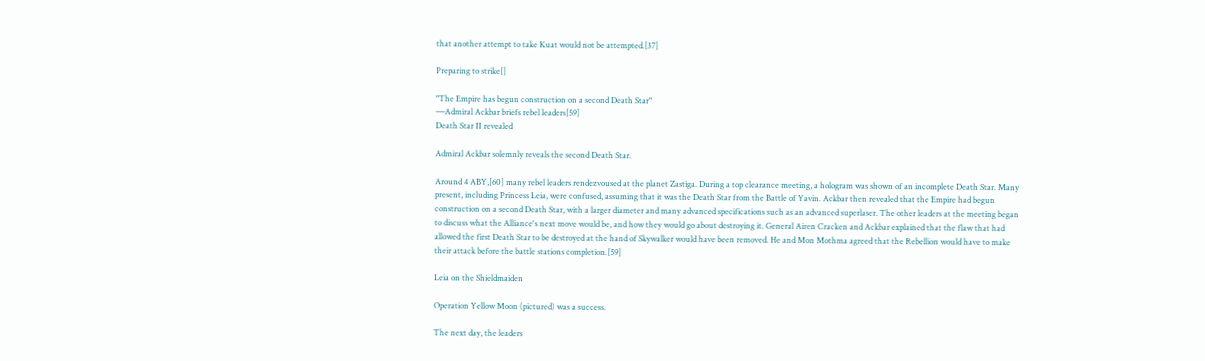that another attempt to take Kuat would not be attempted.[37]

Preparing to strike[]

"The Empire has begun construction on a second Death Star"
―Admiral Ackbar briefs rebel leaders[59]
Death Star II revealed

Admiral Ackbar solemnly reveals the second Death Star.

Around 4 ABY,[60] many rebel leaders rendezvoused at the planet Zastiga. During a top clearance meeting, a hologram was shown of an incomplete Death Star. Many present, including Princess Leia, were confused, assuming that it was the Death Star from the Battle of Yavin. Ackbar then revealed that the Empire had begun construction on a second Death Star, with a larger diameter and many advanced specifications such as an advanced superlaser. The other leaders at the meeting began to discuss what the Alliance's next move would be, and how they would go about destroying it. General Airen Cracken and Ackbar explained that the flaw that had allowed the first Death Star to be destroyed at the hand of Skywalker would have been removed. He and Mon Mothma agreed that the Rebellion would have to make their attack before the battle stations completion.[59]

Leia on the Shieldmaiden

Operation Yellow Moon (pictured) was a success.

The next day, the leaders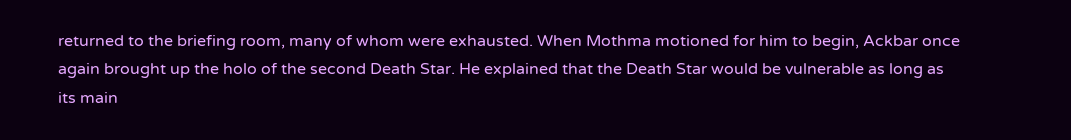returned to the briefing room, many of whom were exhausted. When Mothma motioned for him to begin, Ackbar once again brought up the holo of the second Death Star. He explained that the Death Star would be vulnerable as long as its main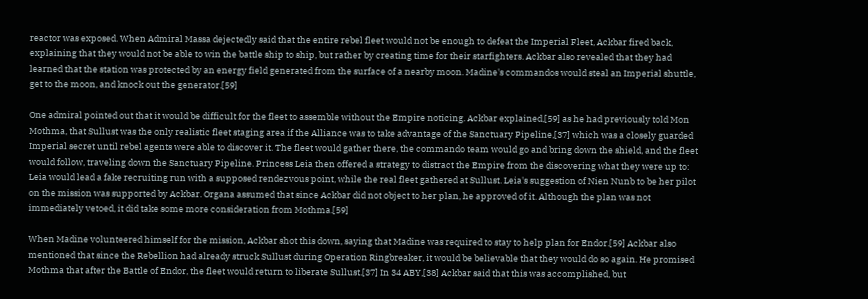reactor was exposed. When Admiral Massa dejectedly said that the entire rebel fleet would not be enough to defeat the Imperial Fleet, Ackbar fired back, explaining that they would not be able to win the battle ship to ship, but rather by creating time for their starfighters. Ackbar also revealed that they had learned that the station was protected by an energy field generated from the surface of a nearby moon. Madine's commandos would steal an Imperial shuttle, get to the moon, and knock out the generator.[59]

One admiral pointed out that it would be difficult for the fleet to assemble without the Empire noticing. Ackbar explained,[59] as he had previously told Mon Mothma, that Sullust was the only realistic fleet staging area if the Alliance was to take advantage of the Sanctuary Pipeline,[37] which was a closely guarded Imperial secret until rebel agents were able to discover it. The fleet would gather there, the commando team would go and bring down the shield, and the fleet would follow, traveling down the Sanctuary Pipeline. Princess Leia then offered a strategy to distract the Empire from the discovering what they were up to: Leia would lead a fake recruiting run with a supposed rendezvous point, while the real fleet gathered at Sullust. Leia's suggestion of Nien Nunb to be her pilot on the mission was supported by Ackbar. Organa assumed that since Ackbar did not object to her plan, he approved of it. Although the plan was not immediately vetoed, it did take some more consideration from Mothma.[59]

When Madine volunteered himself for the mission, Ackbar shot this down, saying that Madine was required to stay to help plan for Endor.[59] Ackbar also mentioned that since the Rebellion had already struck Sullust during Operation Ringbreaker, it would be believable that they would do so again. He promised Mothma that after the Battle of Endor, the fleet would return to liberate Sullust.[37] In 34 ABY,[38] Ackbar said that this was accomplished, but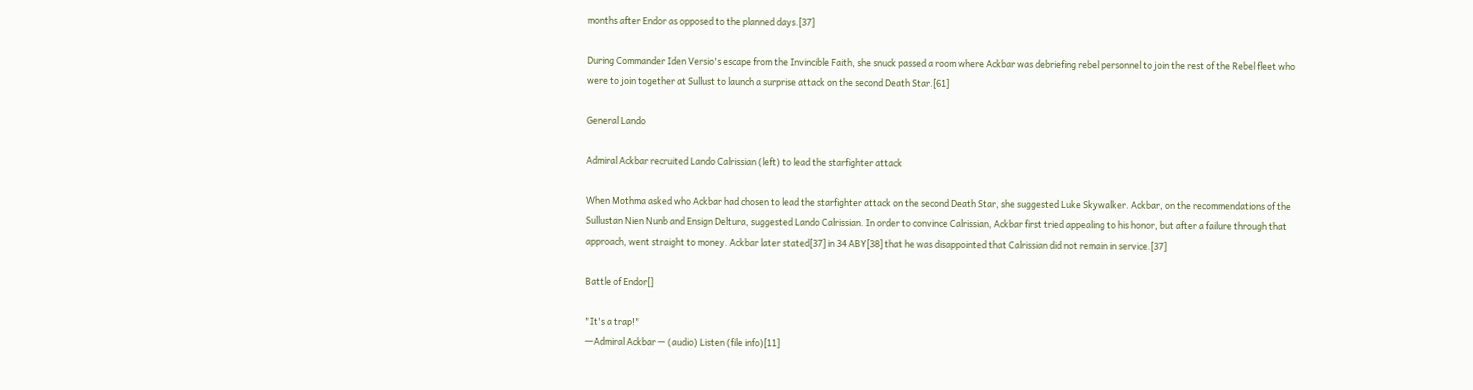months after Endor as opposed to the planned days.[37]

During Commander Iden Versio's escape from the Invincible Faith, she snuck passed a room where Ackbar was debriefing rebel personnel to join the rest of the Rebel fleet who were to join together at Sullust to launch a surprise attack on the second Death Star.[61]

General Lando

Admiral Ackbar recruited Lando Calrissian (left) to lead the starfighter attack

When Mothma asked who Ackbar had chosen to lead the starfighter attack on the second Death Star, she suggested Luke Skywalker. Ackbar, on the recommendations of the Sullustan Nien Nunb and Ensign Deltura, suggested Lando Calrissian. In order to convince Calrissian, Ackbar first tried appealing to his honor, but after a failure through that approach, went straight to money. Ackbar later stated[37] in 34 ABY[38] that he was disappointed that Calrissian did not remain in service.[37]

Battle of Endor[]

"It's a trap!"
―Admiral Ackbar — (audio) Listen (file info)[11]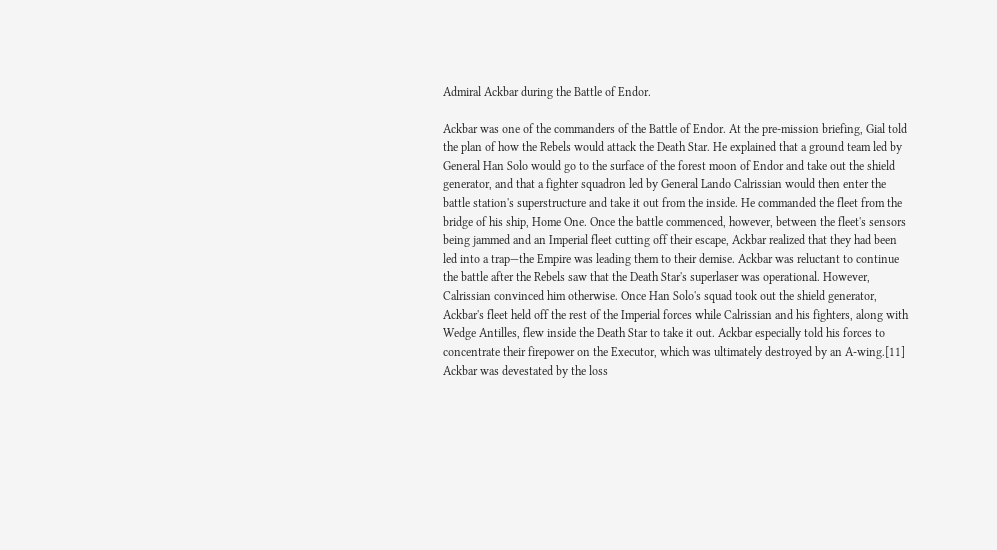Admiral Ackbar during the Battle of Endor.

Ackbar was one of the commanders of the Battle of Endor. At the pre-mission briefing, Gial told the plan of how the Rebels would attack the Death Star. He explained that a ground team led by General Han Solo would go to the surface of the forest moon of Endor and take out the shield generator, and that a fighter squadron led by General Lando Calrissian would then enter the battle station's superstructure and take it out from the inside. He commanded the fleet from the bridge of his ship, Home One. Once the battle commenced, however, between the fleet's sensors being jammed and an Imperial fleet cutting off their escape, Ackbar realized that they had been led into a trap—the Empire was leading them to their demise. Ackbar was reluctant to continue the battle after the Rebels saw that the Death Star's superlaser was operational. However, Calrissian convinced him otherwise. Once Han Solo's squad took out the shield generator, Ackbar's fleet held off the rest of the Imperial forces while Calrissian and his fighters, along with Wedge Antilles, flew inside the Death Star to take it out. Ackbar especially told his forces to concentrate their firepower on the Executor, which was ultimately destroyed by an A-wing.[11] Ackbar was devestated by the loss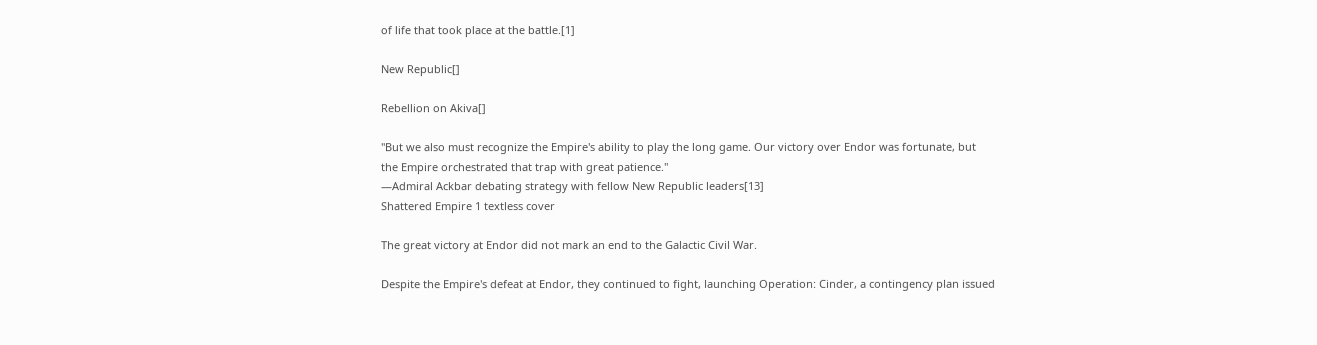of life that took place at the battle.[1]

New Republic[]

Rebellion on Akiva[]

"But we also must recognize the Empire's ability to play the long game. Our victory over Endor was fortunate, but the Empire orchestrated that trap with great patience."
―Admiral Ackbar debating strategy with fellow New Republic leaders[13]
Shattered Empire 1 textless cover

The great victory at Endor did not mark an end to the Galactic Civil War.

Despite the Empire's defeat at Endor, they continued to fight, launching Operation: Cinder, a contingency plan issued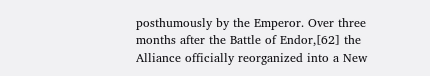posthumously by the Emperor. Over three months after the Battle of Endor,[62] the Alliance officially reorganized into a New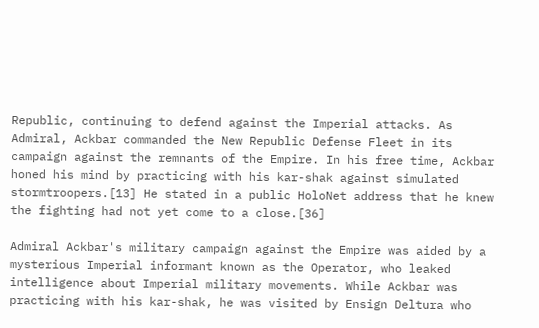Republic, continuing to defend against the Imperial attacks. As Admiral, Ackbar commanded the New Republic Defense Fleet in its campaign against the remnants of the Empire. In his free time, Ackbar honed his mind by practicing with his kar-shak against simulated stormtroopers.[13] He stated in a public HoloNet address that he knew the fighting had not yet come to a close.[36]

Admiral Ackbar's military campaign against the Empire was aided by a mysterious Imperial informant known as the Operator, who leaked intelligence about Imperial military movements. While Ackbar was practicing with his kar-shak, he was visited by Ensign Deltura who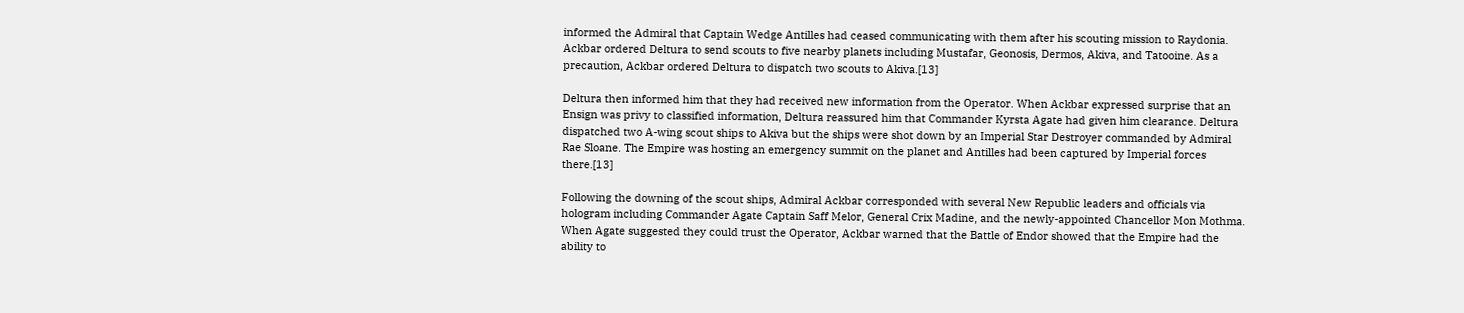informed the Admiral that Captain Wedge Antilles had ceased communicating with them after his scouting mission to Raydonia. Ackbar ordered Deltura to send scouts to five nearby planets including Mustafar, Geonosis, Dermos, Akiva, and Tatooine. As a precaution, Ackbar ordered Deltura to dispatch two scouts to Akiva.[13]

Deltura then informed him that they had received new information from the Operator. When Ackbar expressed surprise that an Ensign was privy to classified information, Deltura reassured him that Commander Kyrsta Agate had given him clearance. Deltura dispatched two A-wing scout ships to Akiva but the ships were shot down by an Imperial Star Destroyer commanded by Admiral Rae Sloane. The Empire was hosting an emergency summit on the planet and Antilles had been captured by Imperial forces there.[13]

Following the downing of the scout ships, Admiral Ackbar corresponded with several New Republic leaders and officials via hologram including Commander Agate Captain Saff Melor, General Crix Madine, and the newly-appointed Chancellor Mon Mothma. When Agate suggested they could trust the Operator, Ackbar warned that the Battle of Endor showed that the Empire had the ability to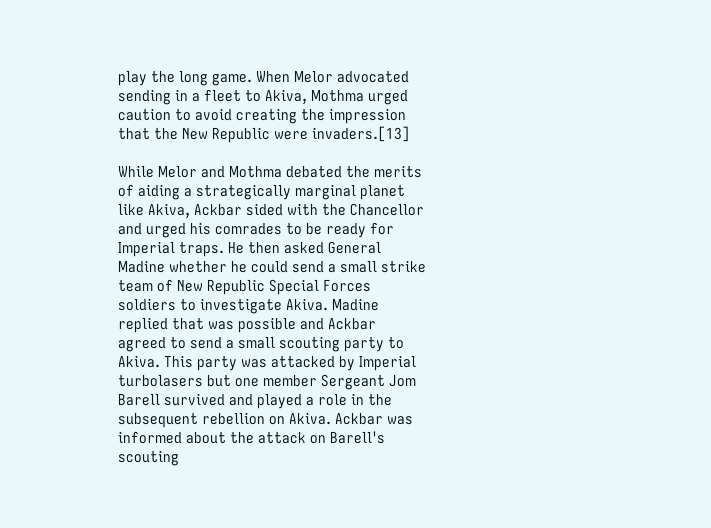play the long game. When Melor advocated sending in a fleet to Akiva, Mothma urged caution to avoid creating the impression that the New Republic were invaders.[13]

While Melor and Mothma debated the merits of aiding a strategically marginal planet like Akiva, Ackbar sided with the Chancellor and urged his comrades to be ready for Imperial traps. He then asked General Madine whether he could send a small strike team of New Republic Special Forces soldiers to investigate Akiva. Madine replied that was possible and Ackbar agreed to send a small scouting party to Akiva. This party was attacked by Imperial turbolasers but one member Sergeant Jom Barell survived and played a role in the subsequent rebellion on Akiva. Ackbar was informed about the attack on Barell's scouting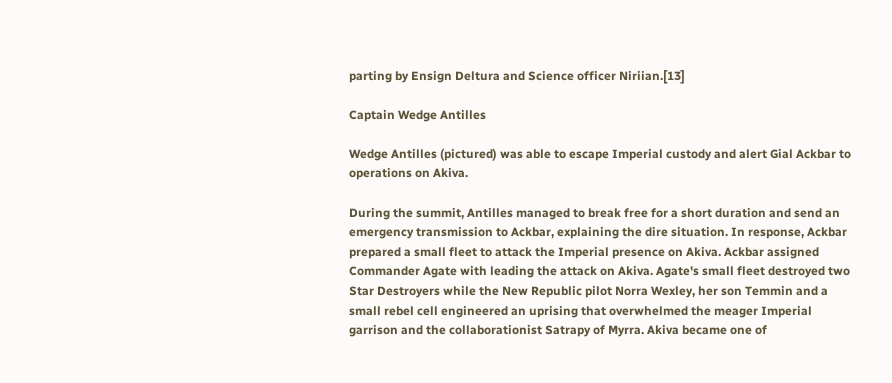parting by Ensign Deltura and Science officer Niriian.[13]

Captain Wedge Antilles

Wedge Antilles (pictured) was able to escape Imperial custody and alert Gial Ackbar to operations on Akiva.

During the summit, Antilles managed to break free for a short duration and send an emergency transmission to Ackbar, explaining the dire situation. In response, Ackbar prepared a small fleet to attack the Imperial presence on Akiva. Ackbar assigned Commander Agate with leading the attack on Akiva. Agate's small fleet destroyed two Star Destroyers while the New Republic pilot Norra Wexley, her son Temmin and a small rebel cell engineered an uprising that overwhelmed the meager Imperial garrison and the collaborationist Satrapy of Myrra. Akiva became one of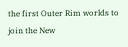the first Outer Rim worlds to join the New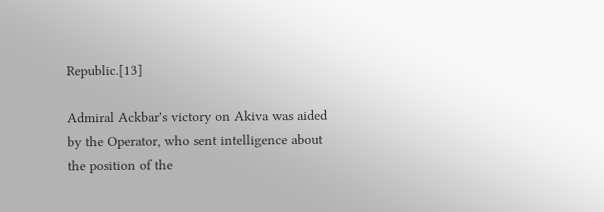Republic.[13]

Admiral Ackbar's victory on Akiva was aided by the Operator, who sent intelligence about the position of the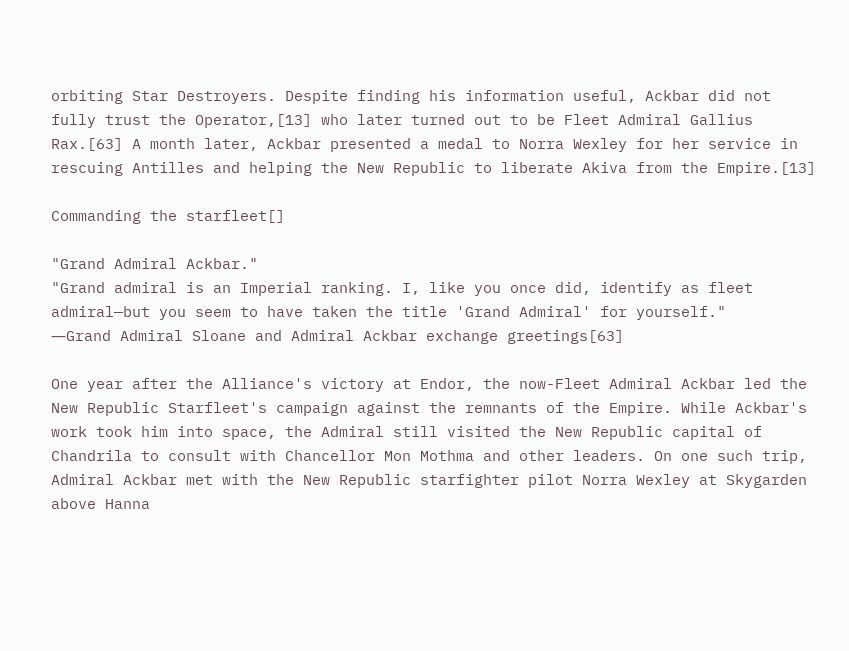orbiting Star Destroyers. Despite finding his information useful, Ackbar did not fully trust the Operator,[13] who later turned out to be Fleet Admiral Gallius Rax.[63] A month later, Ackbar presented a medal to Norra Wexley for her service in rescuing Antilles and helping the New Republic to liberate Akiva from the Empire.[13]

Commanding the starfleet[]

"Grand Admiral Ackbar."
"Grand admiral is an Imperial ranking. I, like you once did, identify as fleet admiral—but you seem to have taken the title 'Grand Admiral' for yourself."
―Grand Admiral Sloane and Admiral Ackbar exchange greetings[63]

One year after the Alliance's victory at Endor, the now-Fleet Admiral Ackbar led the New Republic Starfleet's campaign against the remnants of the Empire. While Ackbar's work took him into space, the Admiral still visited the New Republic capital of Chandrila to consult with Chancellor Mon Mothma and other leaders. On one such trip, Admiral Ackbar met with the New Republic starfighter pilot Norra Wexley at Skygarden above Hanna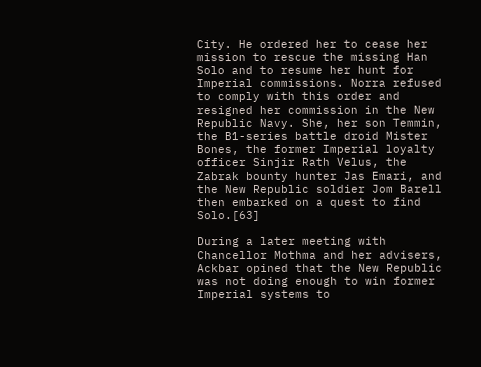City. He ordered her to cease her mission to rescue the missing Han Solo and to resume her hunt for Imperial commissions. Norra refused to comply with this order and resigned her commission in the New Republic Navy. She, her son Temmin, the B1-series battle droid Mister Bones, the former Imperial loyalty officer Sinjir Rath Velus, the Zabrak bounty hunter Jas Emari, and the New Republic soldier Jom Barell then embarked on a quest to find Solo.[63]

During a later meeting with Chancellor Mothma and her advisers, Ackbar opined that the New Republic was not doing enough to win former Imperial systems to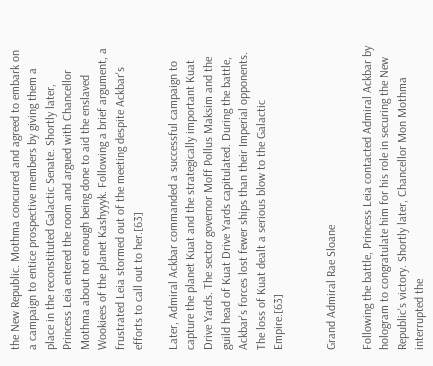the New Republic. Mothma concurred and agreed to embark on a campaign to entice prospective members by giving them a place in the reconstituted Galactic Senate. Shortly later, Princess Leia entered the room and argued with Chancellor Mothma about not enough being done to aid the enslaved Wookiees of the planet Kashyyyk. Following a brief argument, a frustrated Leia stormed out of the meeting despite Ackbar's efforts to call out to her.[63]

Later, Admiral Ackbar commanded a successful campaign to capture the planet Kuat and the strategically important Kuat Drive Yards. The sector governor Moff Pollus Maksim and the guild head of Kuat Drive Yards capitulated. During the battle, Ackbar's forces lost fewer ships than their Imperial opponents. The loss of Kuat dealt a serious blow to the Galactic Empire.[63]


Grand Admiral Rae Sloane

Following the battle, Princess Leia contacted Admiral Ackbar by hologram to congratulate him for his role in securing the New Republic's victory. Shortly later, Chancellor Mon Mothma interrupted the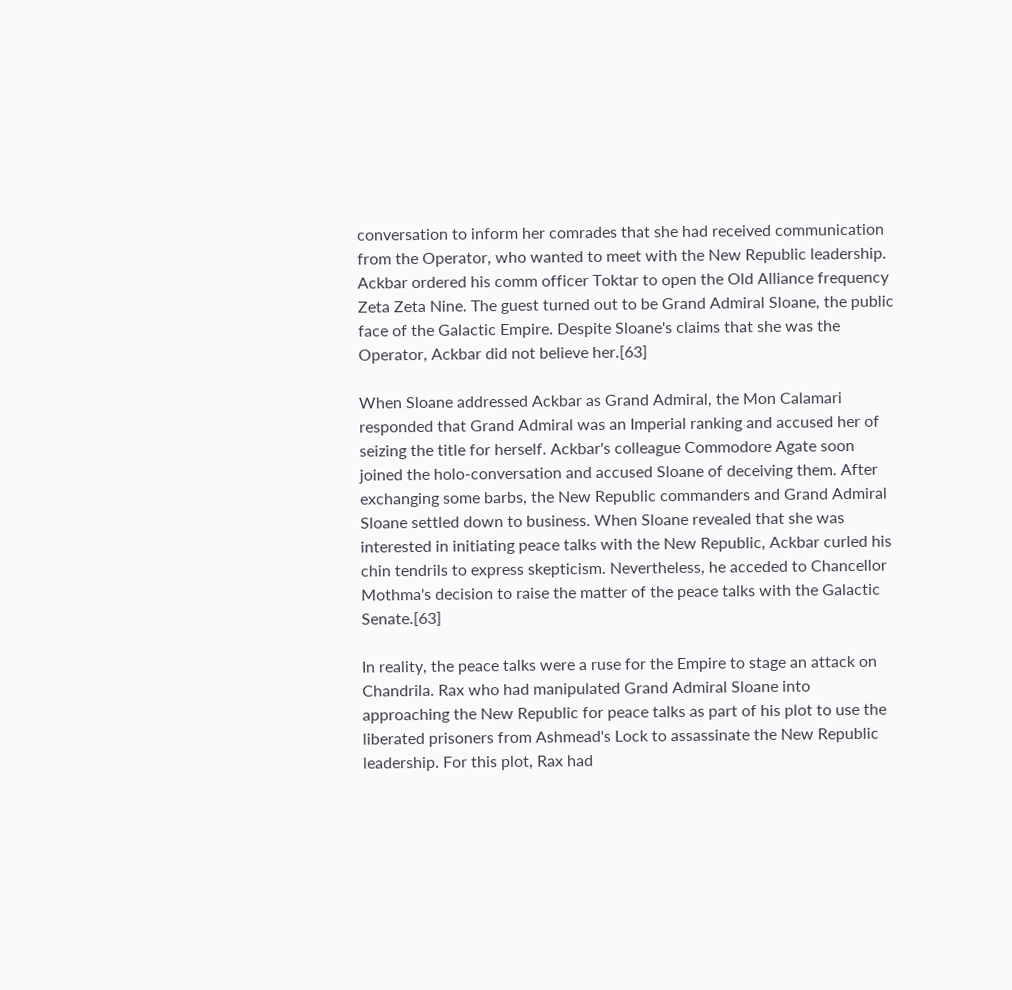conversation to inform her comrades that she had received communication from the Operator, who wanted to meet with the New Republic leadership. Ackbar ordered his comm officer Toktar to open the Old Alliance frequency Zeta Zeta Nine. The guest turned out to be Grand Admiral Sloane, the public face of the Galactic Empire. Despite Sloane's claims that she was the Operator, Ackbar did not believe her.[63]

When Sloane addressed Ackbar as Grand Admiral, the Mon Calamari responded that Grand Admiral was an Imperial ranking and accused her of seizing the title for herself. Ackbar's colleague Commodore Agate soon joined the holo-conversation and accused Sloane of deceiving them. After exchanging some barbs, the New Republic commanders and Grand Admiral Sloane settled down to business. When Sloane revealed that she was interested in initiating peace talks with the New Republic, Ackbar curled his chin tendrils to express skepticism. Nevertheless, he acceded to Chancellor Mothma's decision to raise the matter of the peace talks with the Galactic Senate.[63]

In reality, the peace talks were a ruse for the Empire to stage an attack on Chandrila. Rax who had manipulated Grand Admiral Sloane into approaching the New Republic for peace talks as part of his plot to use the liberated prisoners from Ashmead's Lock to assassinate the New Republic leadership. For this plot, Rax had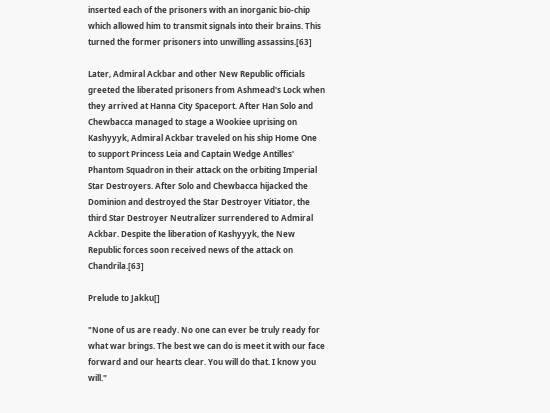inserted each of the prisoners with an inorganic bio-chip which allowed him to transmit signals into their brains. This turned the former prisoners into unwilling assassins.[63]

Later, Admiral Ackbar and other New Republic officials greeted the liberated prisoners from Ashmead's Lock when they arrived at Hanna City Spaceport. After Han Solo and Chewbacca managed to stage a Wookiee uprising on Kashyyyk, Admiral Ackbar traveled on his ship Home One to support Princess Leia and Captain Wedge Antilles' Phantom Squadron in their attack on the orbiting Imperial Star Destroyers. After Solo and Chewbacca hijacked the Dominion and destroyed the Star Destroyer Vitiator, the third Star Destroyer Neutralizer surrendered to Admiral Ackbar. Despite the liberation of Kashyyyk, the New Republic forces soon received news of the attack on Chandrila.[63]

Prelude to Jakku[]

"None of us are ready. No one can ever be truly ready for what war brings. The best we can do is meet it with our face forward and our hearts clear. You will do that. I know you will."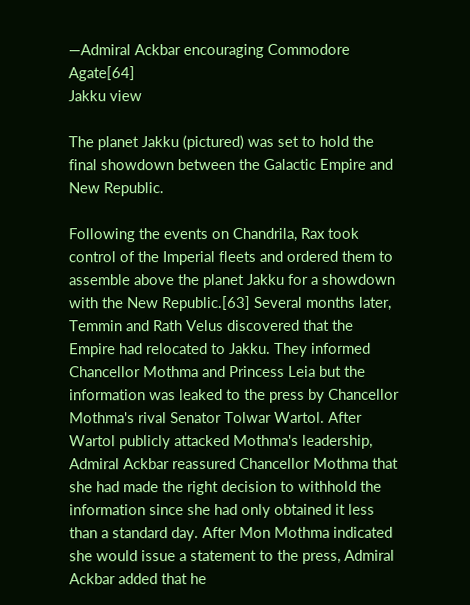―Admiral Ackbar encouraging Commodore Agate[64]
Jakku view

The planet Jakku (pictured) was set to hold the final showdown between the Galactic Empire and New Republic.

Following the events on Chandrila, Rax took control of the Imperial fleets and ordered them to assemble above the planet Jakku for a showdown with the New Republic.[63] Several months later, Temmin and Rath Velus discovered that the Empire had relocated to Jakku. They informed Chancellor Mothma and Princess Leia but the information was leaked to the press by Chancellor Mothma's rival Senator Tolwar Wartol. After Wartol publicly attacked Mothma's leadership, Admiral Ackbar reassured Chancellor Mothma that she had made the right decision to withhold the information since she had only obtained it less than a standard day. After Mon Mothma indicated she would issue a statement to the press, Admiral Ackbar added that he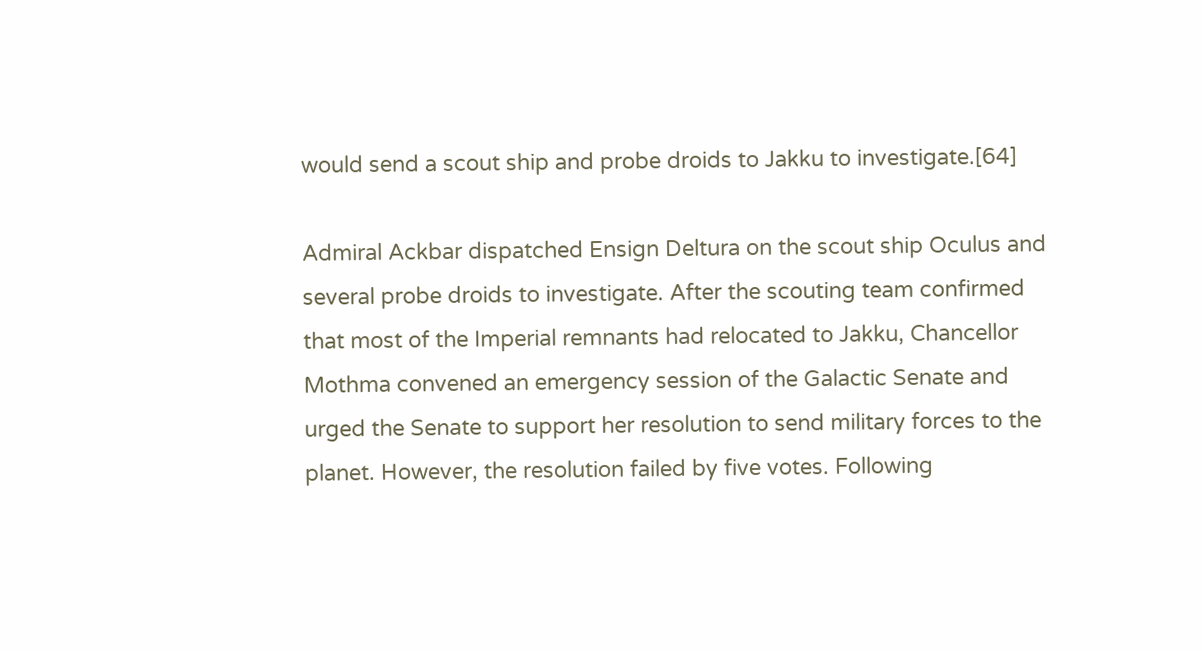would send a scout ship and probe droids to Jakku to investigate.[64]

Admiral Ackbar dispatched Ensign Deltura on the scout ship Oculus and several probe droids to investigate. After the scouting team confirmed that most of the Imperial remnants had relocated to Jakku, Chancellor Mothma convened an emergency session of the Galactic Senate and urged the Senate to support her resolution to send military forces to the planet. However, the resolution failed by five votes. Following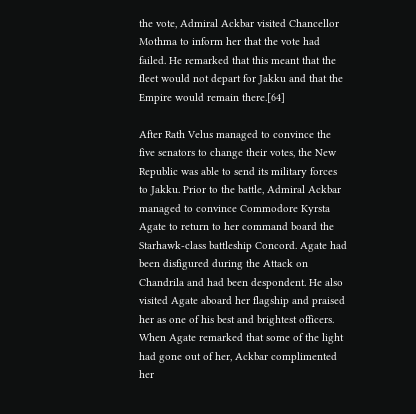the vote, Admiral Ackbar visited Chancellor Mothma to inform her that the vote had failed. He remarked that this meant that the fleet would not depart for Jakku and that the Empire would remain there.[64]

After Rath Velus managed to convince the five senators to change their votes, the New Republic was able to send its military forces to Jakku. Prior to the battle, Admiral Ackbar managed to convince Commodore Kyrsta Agate to return to her command board the Starhawk-class battleship Concord. Agate had been disfigured during the Attack on Chandrila and had been despondent. He also visited Agate aboard her flagship and praised her as one of his best and brightest officers. When Agate remarked that some of the light had gone out of her, Ackbar complimented her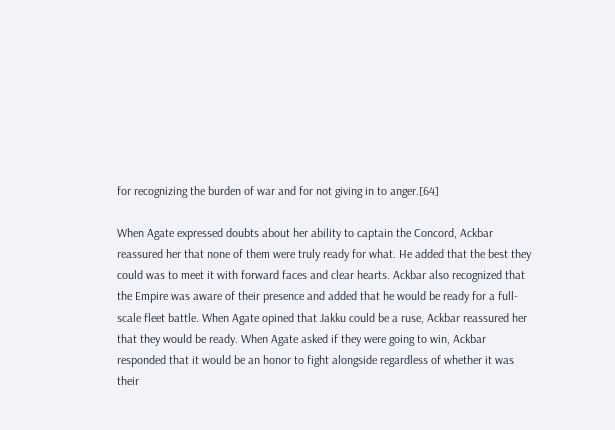for recognizing the burden of war and for not giving in to anger.[64]

When Agate expressed doubts about her ability to captain the Concord, Ackbar reassured her that none of them were truly ready for what. He added that the best they could was to meet it with forward faces and clear hearts. Ackbar also recognized that the Empire was aware of their presence and added that he would be ready for a full-scale fleet battle. When Agate opined that Jakku could be a ruse, Ackbar reassured her that they would be ready. When Agate asked if they were going to win, Ackbar responded that it would be an honor to fight alongside regardless of whether it was their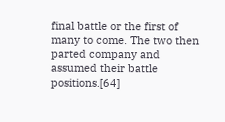final battle or the first of many to come. The two then parted company and assumed their battle positions.[64]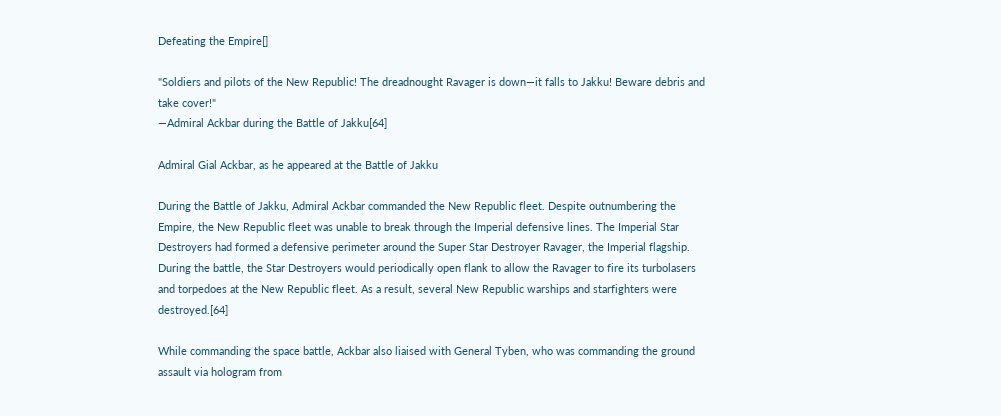Defeating the Empire[]

"Soldiers and pilots of the New Republic! The dreadnought Ravager is down—it falls to Jakku! Beware debris and take cover!"
―Admiral Ackbar during the Battle of Jakku[64]

Admiral Gial Ackbar, as he appeared at the Battle of Jakku

During the Battle of Jakku, Admiral Ackbar commanded the New Republic fleet. Despite outnumbering the Empire, the New Republic fleet was unable to break through the Imperial defensive lines. The Imperial Star Destroyers had formed a defensive perimeter around the Super Star Destroyer Ravager, the Imperial flagship. During the battle, the Star Destroyers would periodically open flank to allow the Ravager to fire its turbolasers and torpedoes at the New Republic fleet. As a result, several New Republic warships and starfighters were destroyed.[64]

While commanding the space battle, Ackbar also liaised with General Tyben, who was commanding the ground assault via hologram from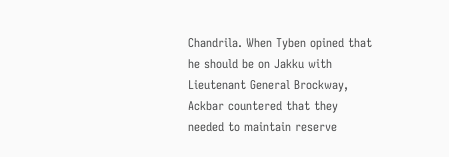Chandrila. When Tyben opined that he should be on Jakku with Lieutenant General Brockway, Ackbar countered that they needed to maintain reserve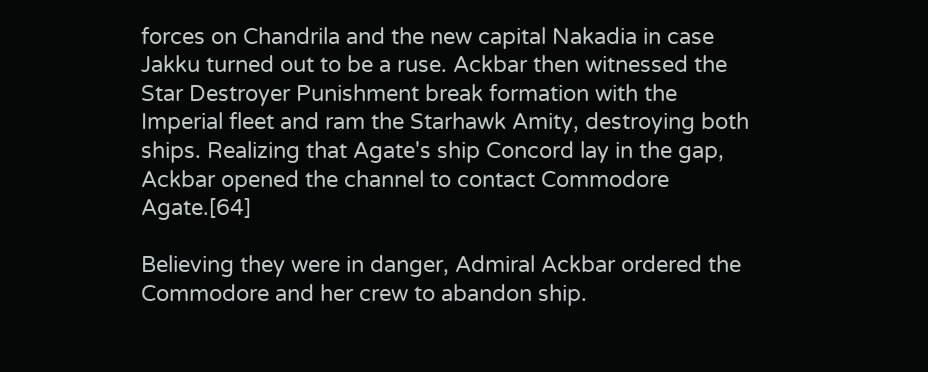forces on Chandrila and the new capital Nakadia in case Jakku turned out to be a ruse. Ackbar then witnessed the Star Destroyer Punishment break formation with the Imperial fleet and ram the Starhawk Amity, destroying both ships. Realizing that Agate's ship Concord lay in the gap, Ackbar opened the channel to contact Commodore Agate.[64]

Believing they were in danger, Admiral Ackbar ordered the Commodore and her crew to abandon ship.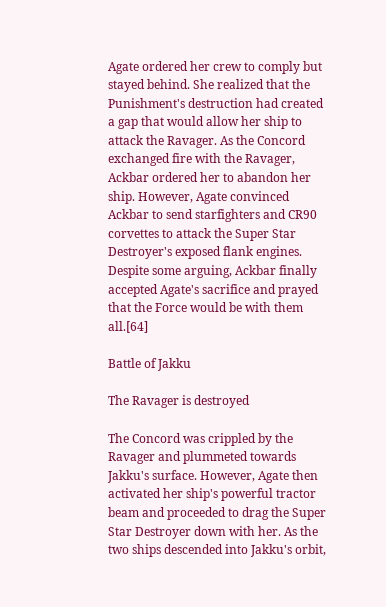Agate ordered her crew to comply but stayed behind. She realized that the Punishment's destruction had created a gap that would allow her ship to attack the Ravager. As the Concord exchanged fire with the Ravager, Ackbar ordered her to abandon her ship. However, Agate convinced Ackbar to send starfighters and CR90 corvettes to attack the Super Star Destroyer's exposed flank engines. Despite some arguing, Ackbar finally accepted Agate's sacrifice and prayed that the Force would be with them all.[64]

Battle of Jakku

The Ravager is destroyed

The Concord was crippled by the Ravager and plummeted towards Jakku's surface. However, Agate then activated her ship's powerful tractor beam and proceeded to drag the Super Star Destroyer down with her. As the two ships descended into Jakku's orbit,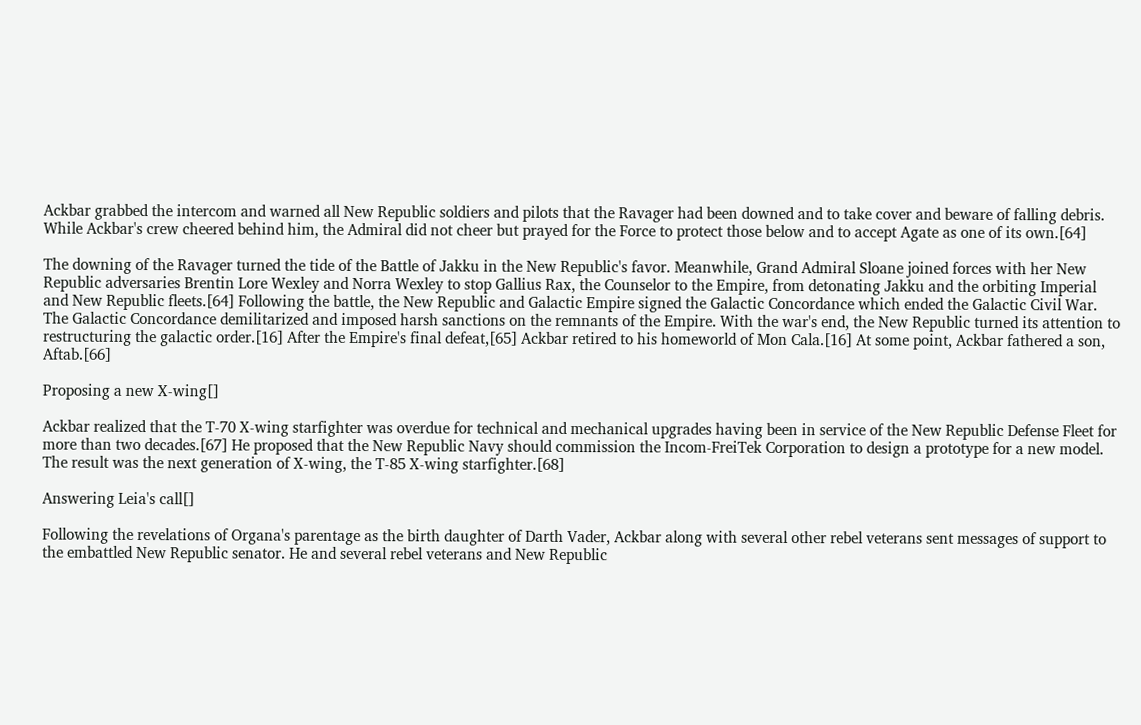Ackbar grabbed the intercom and warned all New Republic soldiers and pilots that the Ravager had been downed and to take cover and beware of falling debris. While Ackbar's crew cheered behind him, the Admiral did not cheer but prayed for the Force to protect those below and to accept Agate as one of its own.[64]

The downing of the Ravager turned the tide of the Battle of Jakku in the New Republic's favor. Meanwhile, Grand Admiral Sloane joined forces with her New Republic adversaries Brentin Lore Wexley and Norra Wexley to stop Gallius Rax, the Counselor to the Empire, from detonating Jakku and the orbiting Imperial and New Republic fleets.[64] Following the battle, the New Republic and Galactic Empire signed the Galactic Concordance which ended the Galactic Civil War. The Galactic Concordance demilitarized and imposed harsh sanctions on the remnants of the Empire. With the war's end, the New Republic turned its attention to restructuring the galactic order.[16] After the Empire's final defeat,[65] Ackbar retired to his homeworld of Mon Cala.[16] At some point, Ackbar fathered a son, Aftab.[66]

Proposing a new X-wing[]

Ackbar realized that the T-70 X-wing starfighter was overdue for technical and mechanical upgrades having been in service of the New Republic Defense Fleet for more than two decades.[67] He proposed that the New Republic Navy should commission the Incom-FreiTek Corporation to design a prototype for a new model. The result was the next generation of X-wing, the T-85 X-wing starfighter.[68]

Answering Leia's call[]

Following the revelations of Organa's parentage as the birth daughter of Darth Vader, Ackbar along with several other rebel veterans sent messages of support to the embattled New Republic senator. He and several rebel veterans and New Republic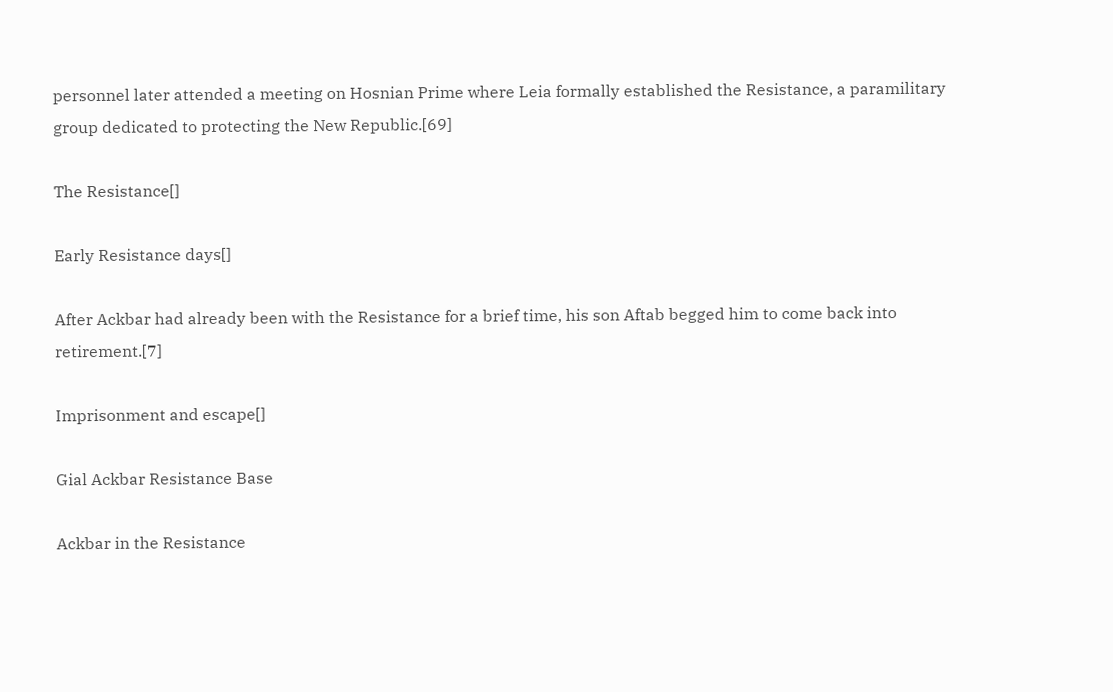personnel later attended a meeting on Hosnian Prime where Leia formally established the Resistance, a paramilitary group dedicated to protecting the New Republic.[69]

The Resistance[]

Early Resistance days[]

After Ackbar had already been with the Resistance for a brief time, his son Aftab begged him to come back into retirement.[7]

Imprisonment and escape[]

Gial Ackbar Resistance Base

Ackbar in the Resistance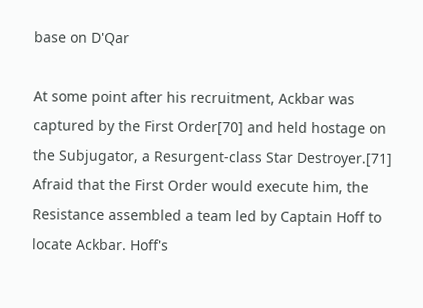base on D'Qar

At some point after his recruitment, Ackbar was captured by the First Order[70] and held hostage on the Subjugator, a Resurgent-class Star Destroyer.[71] Afraid that the First Order would execute him, the Resistance assembled a team led by Captain Hoff to locate Ackbar. Hoff's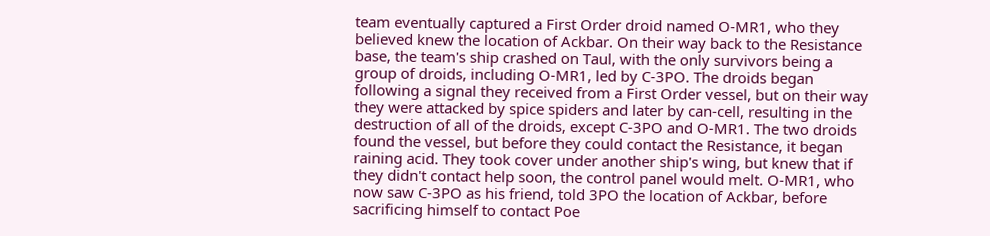team eventually captured a First Order droid named O-MR1, who they believed knew the location of Ackbar. On their way back to the Resistance base, the team's ship crashed on Taul, with the only survivors being a group of droids, including O-MR1, led by C-3PO. The droids began following a signal they received from a First Order vessel, but on their way they were attacked by spice spiders and later by can-cell, resulting in the destruction of all of the droids, except C-3PO and O-MR1. The two droids found the vessel, but before they could contact the Resistance, it began raining acid. They took cover under another ship's wing, but knew that if they didn't contact help soon, the control panel would melt. O-MR1, who now saw C-3PO as his friend, told 3PO the location of Ackbar, before sacrificing himself to contact Poe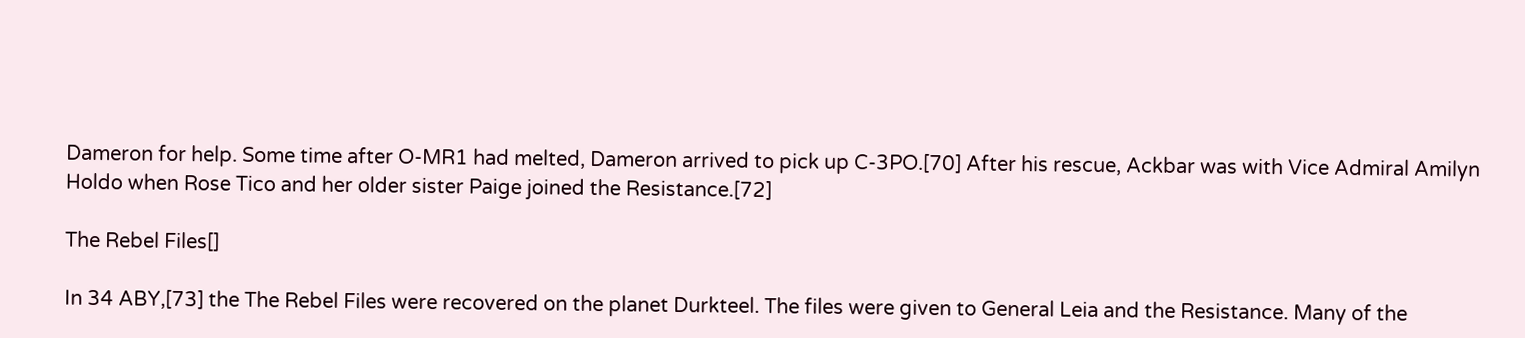Dameron for help. Some time after O-MR1 had melted, Dameron arrived to pick up C-3PO.[70] After his rescue, Ackbar was with Vice Admiral Amilyn Holdo when Rose Tico and her older sister Paige joined the Resistance.[72]

The Rebel Files[]

In 34 ABY,[73] the The Rebel Files were recovered on the planet Durkteel. The files were given to General Leia and the Resistance. Many of the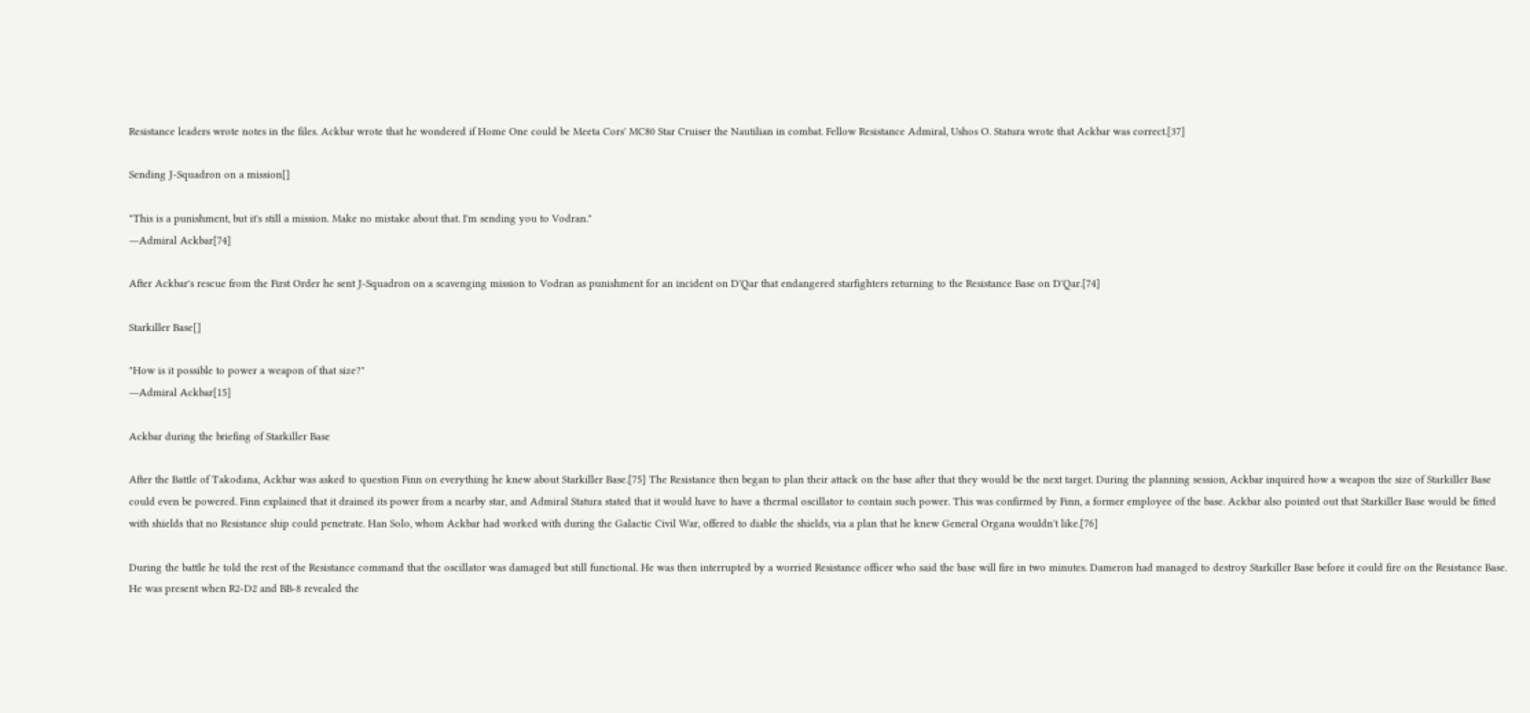Resistance leaders wrote notes in the files. Ackbar wrote that he wondered if Home One could be Meeta Cors' MC80 Star Cruiser the Nautilian in combat. Fellow Resistance Admiral, Ushos O. Statura wrote that Ackbar was correct.[37]

Sending J-Squadron on a mission[]

"This is a punishment, but it's still a mission. Make no mistake about that. I'm sending you to Vodran."
―Admiral Ackbar[74]

After Ackbar's rescue from the First Order he sent J-Squadron on a scavenging mission to Vodran as punishment for an incident on D'Qar that endangered starfighters returning to the Resistance Base on D'Qar.[74]

Starkiller Base[]

"How is it possible to power a weapon of that size?"
―Admiral Ackbar[15]

Ackbar during the briefing of Starkiller Base

After the Battle of Takodana, Ackbar was asked to question Finn on everything he knew about Starkiller Base.[75] The Resistance then began to plan their attack on the base after that they would be the next target. During the planning session, Ackbar inquired how a weapon the size of Starkiller Base could even be powered. Finn explained that it drained its power from a nearby star, and Admiral Statura stated that it would have to have a thermal oscillator to contain such power. This was confirmed by Finn, a former employee of the base. Ackbar also pointed out that Starkiller Base would be fitted with shields that no Resistance ship could penetrate. Han Solo, whom Ackbar had worked with during the Galactic Civil War, offered to diable the shields, via a plan that he knew General Organa wouldn't like.[76]

During the battle he told the rest of the Resistance command that the oscillator was damaged but still functional. He was then interrupted by a worried Resistance officer who said the base will fire in two minutes. Dameron had managed to destroy Starkiller Base before it could fire on the Resistance Base. He was present when R2-D2 and BB-8 revealed the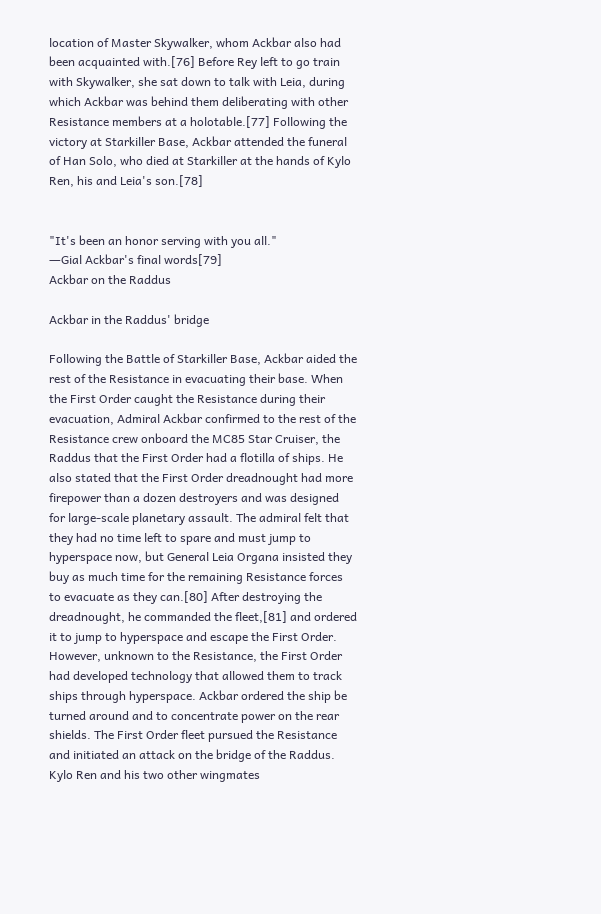location of Master Skywalker, whom Ackbar also had been acquainted with.[76] Before Rey left to go train with Skywalker, she sat down to talk with Leia, during which Ackbar was behind them deliberating with other Resistance members at a holotable.[77] Following the victory at Starkiller Base, Ackbar attended the funeral of Han Solo, who died at Starkiller at the hands of Kylo Ren, his and Leia's son.[78]


"It's been an honor serving with you all."
―Gial Ackbar's final words[79]
Ackbar on the Raddus

Ackbar in the Raddus' bridge

Following the Battle of Starkiller Base, Ackbar aided the rest of the Resistance in evacuating their base. When the First Order caught the Resistance during their evacuation, Admiral Ackbar confirmed to the rest of the Resistance crew onboard the MC85 Star Cruiser, the Raddus that the First Order had a flotilla of ships. He also stated that the First Order dreadnought had more firepower than a dozen destroyers and was designed for large-scale planetary assault. The admiral felt that they had no time left to spare and must jump to hyperspace now, but General Leia Organa insisted they buy as much time for the remaining Resistance forces to evacuate as they can.[80] After destroying the dreadnought, he commanded the fleet,[81] and ordered it to jump to hyperspace and escape the First Order. However, unknown to the Resistance, the First Order had developed technology that allowed them to track ships through hyperspace. Ackbar ordered the ship be turned around and to concentrate power on the rear shields. The First Order fleet pursued the Resistance and initiated an attack on the bridge of the Raddus. Kylo Ren and his two other wingmates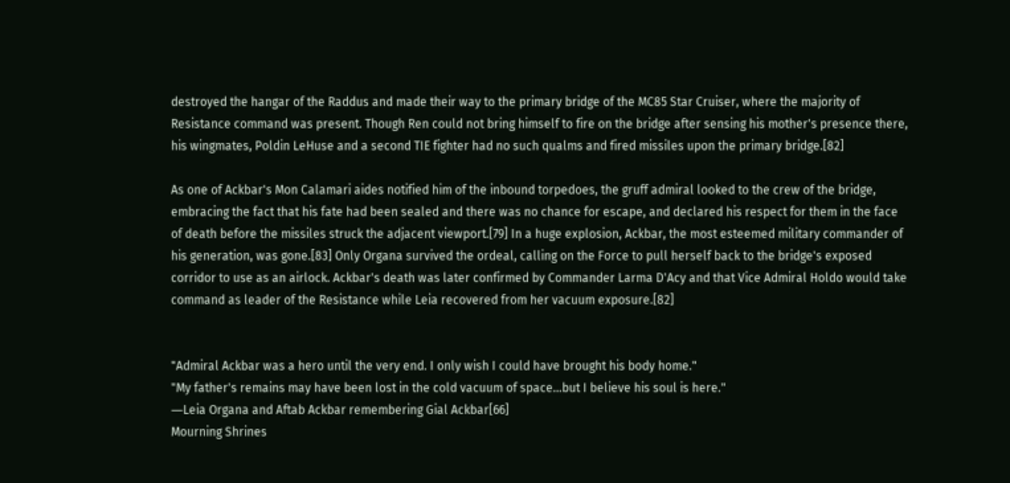destroyed the hangar of the Raddus and made their way to the primary bridge of the MC85 Star Cruiser, where the majority of Resistance command was present. Though Ren could not bring himself to fire on the bridge after sensing his mother's presence there, his wingmates, Poldin LeHuse and a second TIE fighter had no such qualms and fired missiles upon the primary bridge.[82]

As one of Ackbar's Mon Calamari aides notified him of the inbound torpedoes, the gruff admiral looked to the crew of the bridge, embracing the fact that his fate had been sealed and there was no chance for escape, and declared his respect for them in the face of death before the missiles struck the adjacent viewport.[79] In a huge explosion, Ackbar, the most esteemed military commander of his generation, was gone.[83] Only Organa survived the ordeal, calling on the Force to pull herself back to the bridge's exposed corridor to use as an airlock. Ackbar's death was later confirmed by Commander Larma D'Acy and that Vice Admiral Holdo would take command as leader of the Resistance while Leia recovered from her vacuum exposure.[82]


"Admiral Ackbar was a hero until the very end. I only wish I could have brought his body home."
"My father's remains may have been lost in the cold vacuum of space…but I believe his soul is here."
―Leia Organa and Aftab Ackbar remembering Gial Ackbar[66]
Mourning Shrines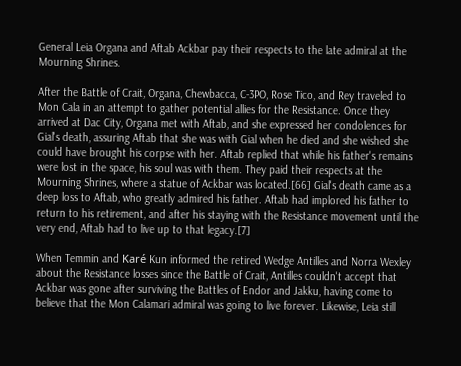General Leia Organa and Aftab Ackbar pay their respects to the late admiral at the Mourning Shrines.

After the Battle of Crait, Organa, Chewbacca, C-3PO, Rose Tico, and Rey traveled to Mon Cala in an attempt to gather potential allies for the Resistance. Once they arrived at Dac City, Organa met with Aftab, and she expressed her condolences for Gial's death, assuring Aftab that she was with Gial when he died and she wished she could have brought his corpse with her. Aftab replied that while his father's remains were lost in the space, his soul was with them. They paid their respects at the Mourning Shrines, where a statue of Ackbar was located.[66] Gial's death came as a deep loss to Aftab, who greatly admired his father. Aftab had implored his father to return to his retirement, and after his staying with the Resistance movement until the very end, Aftab had to live up to that legacy.[7]

When Temmin and Karé Kun informed the retired Wedge Antilles and Norra Wexley about the Resistance losses since the Battle of Crait, Antilles couldn't accept that Ackbar was gone after surviving the Battles of Endor and Jakku, having come to believe that the Mon Calamari admiral was going to live forever. Likewise, Leia still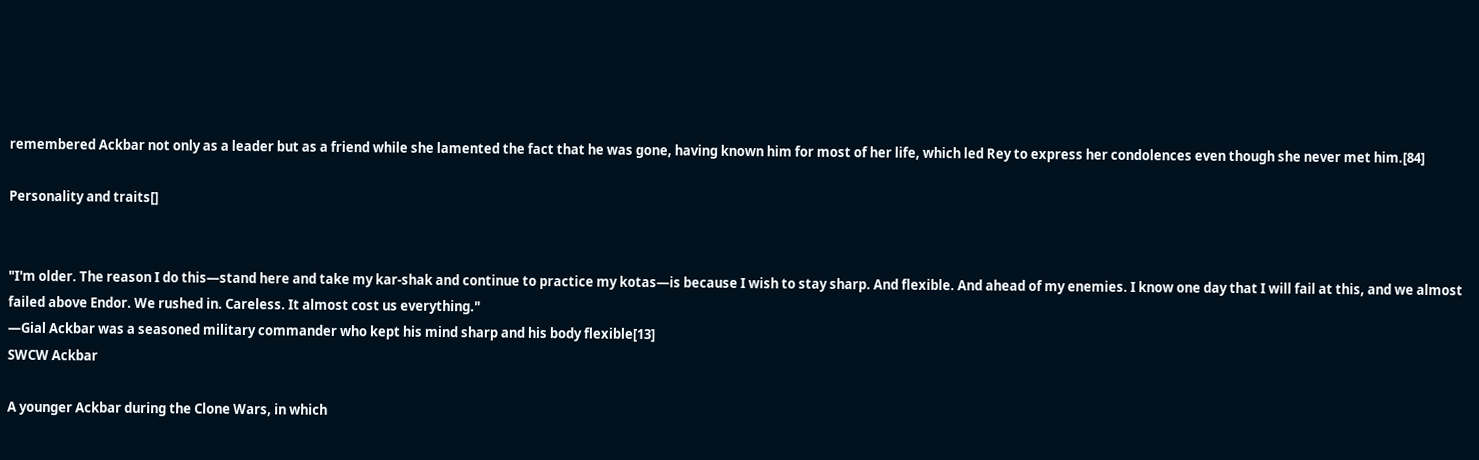remembered Ackbar not only as a leader but as a friend while she lamented the fact that he was gone, having known him for most of her life, which led Rey to express her condolences even though she never met him.[84]

Personality and traits[]


"I'm older. The reason I do this—stand here and take my kar-shak and continue to practice my kotas—is because I wish to stay sharp. And flexible. And ahead of my enemies. I know one day that I will fail at this, and we almost failed above Endor. We rushed in. Careless. It almost cost us everything."
―Gial Ackbar was a seasoned military commander who kept his mind sharp and his body flexible[13]
SWCW Ackbar

A younger Ackbar during the Clone Wars, in which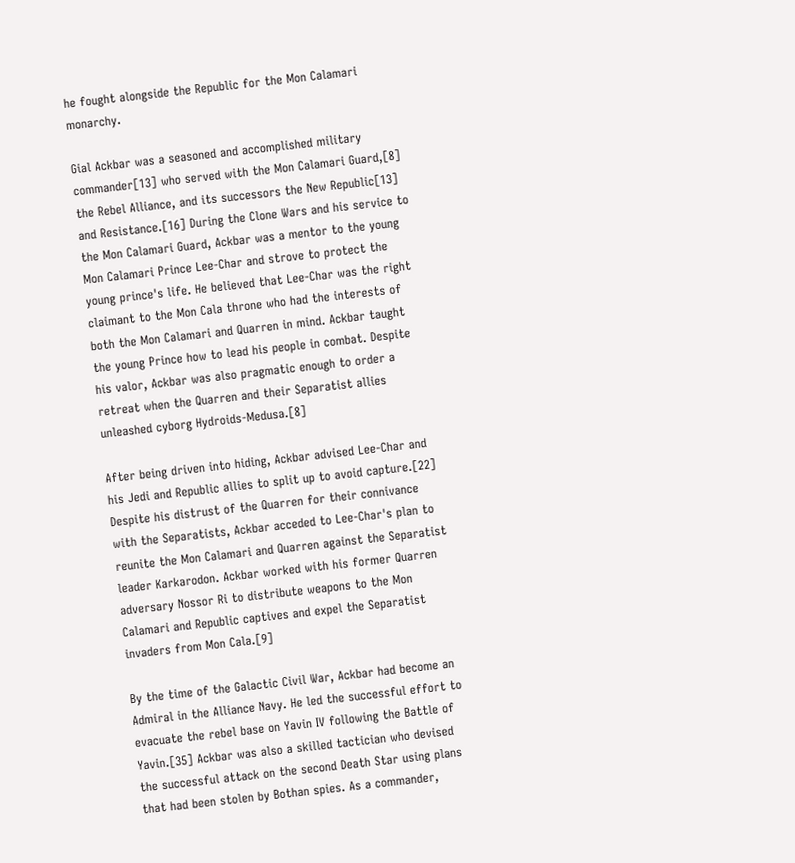he fought alongside the Republic for the Mon Calamari monarchy.

Gial Ackbar was a seasoned and accomplished military commander[13] who served with the Mon Calamari Guard,[8] the Rebel Alliance, and its successors the New Republic[13] and Resistance.[16] During the Clone Wars and his service to the Mon Calamari Guard, Ackbar was a mentor to the young Mon Calamari Prince Lee-Char and strove to protect the young prince's life. He believed that Lee-Char was the right claimant to the Mon Cala throne who had the interests of both the Mon Calamari and Quarren in mind. Ackbar taught the young Prince how to lead his people in combat. Despite his valor, Ackbar was also pragmatic enough to order a retreat when the Quarren and their Separatist allies unleashed cyborg Hydroids-Medusa.[8]

After being driven into hiding, Ackbar advised Lee-Char and his Jedi and Republic allies to split up to avoid capture.[22] Despite his distrust of the Quarren for their connivance with the Separatists, Ackbar acceded to Lee-Char's plan to reunite the Mon Calamari and Quarren against the Separatist leader Karkarodon. Ackbar worked with his former Quarren adversary Nossor Ri to distribute weapons to the Mon Calamari and Republic captives and expel the Separatist invaders from Mon Cala.[9]

By the time of the Galactic Civil War, Ackbar had become an Admiral in the Alliance Navy. He led the successful effort to evacuate the rebel base on Yavin IV following the Battle of Yavin.[35] Ackbar was also a skilled tactician who devised the successful attack on the second Death Star using plans that had been stolen by Bothan spies. As a commander,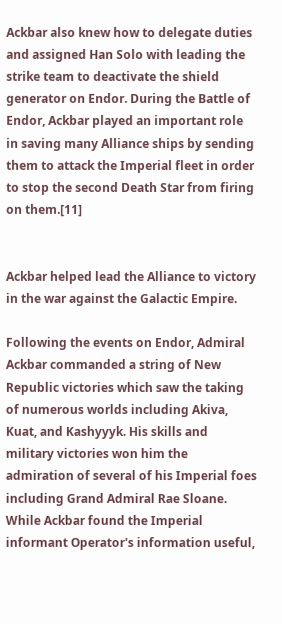Ackbar also knew how to delegate duties and assigned Han Solo with leading the strike team to deactivate the shield generator on Endor. During the Battle of Endor, Ackbar played an important role in saving many Alliance ships by sending them to attack the Imperial fleet in order to stop the second Death Star from firing on them.[11]


Ackbar helped lead the Alliance to victory in the war against the Galactic Empire.

Following the events on Endor, Admiral Ackbar commanded a string of New Republic victories which saw the taking of numerous worlds including Akiva, Kuat, and Kashyyyk. His skills and military victories won him the admiration of several of his Imperial foes including Grand Admiral Rae Sloane. While Ackbar found the Imperial informant Operator's information useful,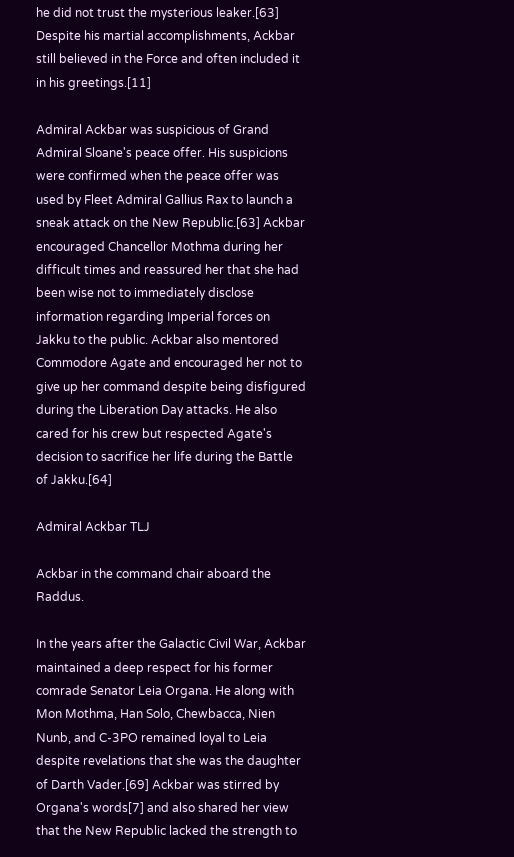he did not trust the mysterious leaker.[63] Despite his martial accomplishments, Ackbar still believed in the Force and often included it in his greetings.[11]

Admiral Ackbar was suspicious of Grand Admiral Sloane's peace offer. His suspicions were confirmed when the peace offer was used by Fleet Admiral Gallius Rax to launch a sneak attack on the New Republic.[63] Ackbar encouraged Chancellor Mothma during her difficult times and reassured her that she had been wise not to immediately disclose information regarding Imperial forces on Jakku to the public. Ackbar also mentored Commodore Agate and encouraged her not to give up her command despite being disfigured during the Liberation Day attacks. He also cared for his crew but respected Agate's decision to sacrifice her life during the Battle of Jakku.[64]

Admiral Ackbar TLJ

Ackbar in the command chair aboard the Raddus.

In the years after the Galactic Civil War, Ackbar maintained a deep respect for his former comrade Senator Leia Organa. He along with Mon Mothma, Han Solo, Chewbacca, Nien Nunb, and C-3PO remained loyal to Leia despite revelations that she was the daughter of Darth Vader.[69] Ackbar was stirred by Organa's words[7] and also shared her view that the New Republic lacked the strength to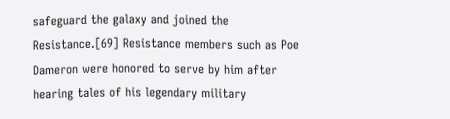safeguard the galaxy and joined the Resistance.[69] Resistance members such as Poe Dameron were honored to serve by him after hearing tales of his legendary military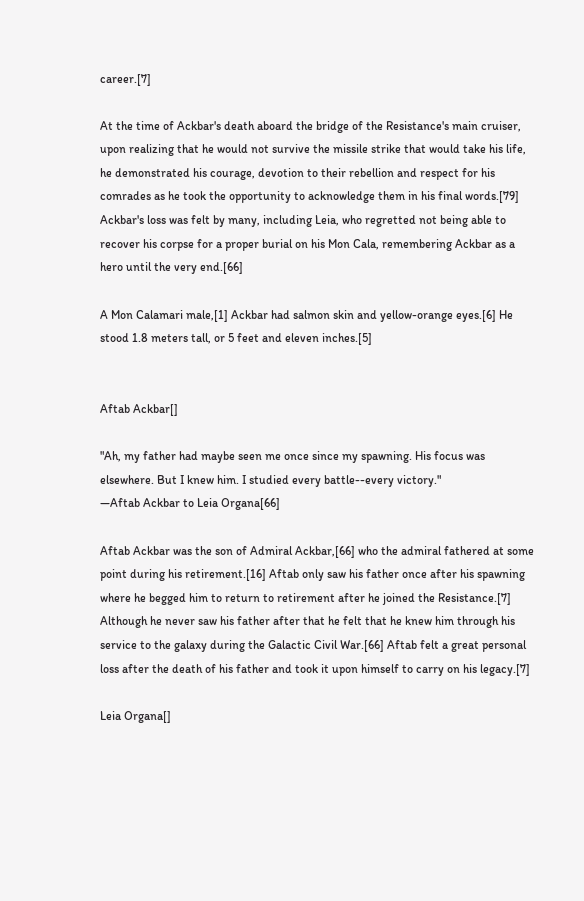career.[7]

At the time of Ackbar's death aboard the bridge of the Resistance's main cruiser, upon realizing that he would not survive the missile strike that would take his life, he demonstrated his courage, devotion to their rebellion and respect for his comrades as he took the opportunity to acknowledge them in his final words.[79] Ackbar's loss was felt by many, including Leia, who regretted not being able to recover his corpse for a proper burial on his Mon Cala, remembering Ackbar as a hero until the very end.[66]

A Mon Calamari male,[1] Ackbar had salmon skin and yellow-orange eyes.[6] He stood 1.8 meters tall, or 5 feet and eleven inches.[5]


Aftab Ackbar[]

"Ah, my father had maybe seen me once since my spawning. His focus was elsewhere. But I knew him. I studied every battle--every victory."
―Aftab Ackbar to Leia Organa[66]

Aftab Ackbar was the son of Admiral Ackbar,[66] who the admiral fathered at some point during his retirement.[16] Aftab only saw his father once after his spawning where he begged him to return to retirement after he joined the Resistance.[7] Although he never saw his father after that he felt that he knew him through his service to the galaxy during the Galactic Civil War.[66] Aftab felt a great personal loss after the death of his father and took it upon himself to carry on his legacy.[7]

Leia Organa[]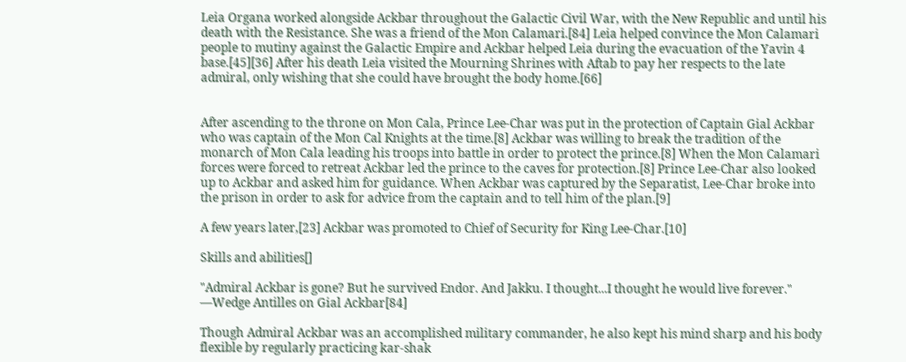Leia Organa worked alongside Ackbar throughout the Galactic Civil War, with the New Republic and until his death with the Resistance. She was a friend of the Mon Calamari.[84] Leia helped convince the Mon Calamari people to mutiny against the Galactic Empire and Ackbar helped Leia during the evacuation of the Yavin 4 base.[45][36] After his death Leia visited the Mourning Shrines with Aftab to pay her respects to the late admiral, only wishing that she could have brought the body home.[66]


After ascending to the throne on Mon Cala, Prince Lee-Char was put in the protection of Captain Gial Ackbar who was captain of the Mon Cal Knights at the time.[8] Ackbar was willing to break the tradition of the monarch of Mon Cala leading his troops into battle in order to protect the prince.[8] When the Mon Calamari forces were forced to retreat Ackbar led the prince to the caves for protection.[8] Prince Lee-Char also looked up to Ackbar and asked him for guidance. When Ackbar was captured by the Separatist, Lee-Char broke into the prison in order to ask for advice from the captain and to tell him of the plan.[9]

A few years later,[23] Ackbar was promoted to Chief of Security for King Lee-Char.[10]

Skills and abilities[]

"Admiral Ackbar is gone? But he survived Endor. And Jakku. I thought...I thought he would live forever."
―Wedge Antilles on Gial Ackbar[84]

Though Admiral Ackbar was an accomplished military commander, he also kept his mind sharp and his body flexible by regularly practicing kar-shak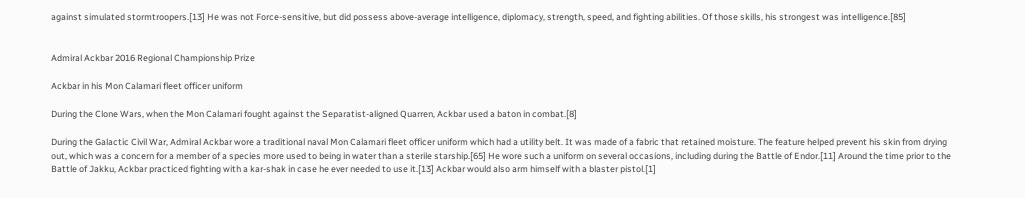against simulated stormtroopers.[13] He was not Force-sensitive, but did possess above-average intelligence, diplomacy, strength, speed, and fighting abilities. Of those skills, his strongest was intelligence.[85]


Admiral Ackbar 2016 Regional Championship Prize

Ackbar in his Mon Calamari fleet officer uniform

During the Clone Wars, when the Mon Calamari fought against the Separatist-aligned Quarren, Ackbar used a baton in combat.[8]

During the Galactic Civil War, Admiral Ackbar wore a traditional naval Mon Calamari fleet officer uniform which had a utility belt. It was made of a fabric that retained moisture. The feature helped prevent his skin from drying out, which was a concern for a member of a species more used to being in water than a sterile starship.[65] He wore such a uniform on several occasions, including during the Battle of Endor.[11] Around the time prior to the Battle of Jakku, Ackbar practiced fighting with a kar-shak in case he ever needed to use it.[13] Ackbar would also arm himself with a blaster pistol.[1]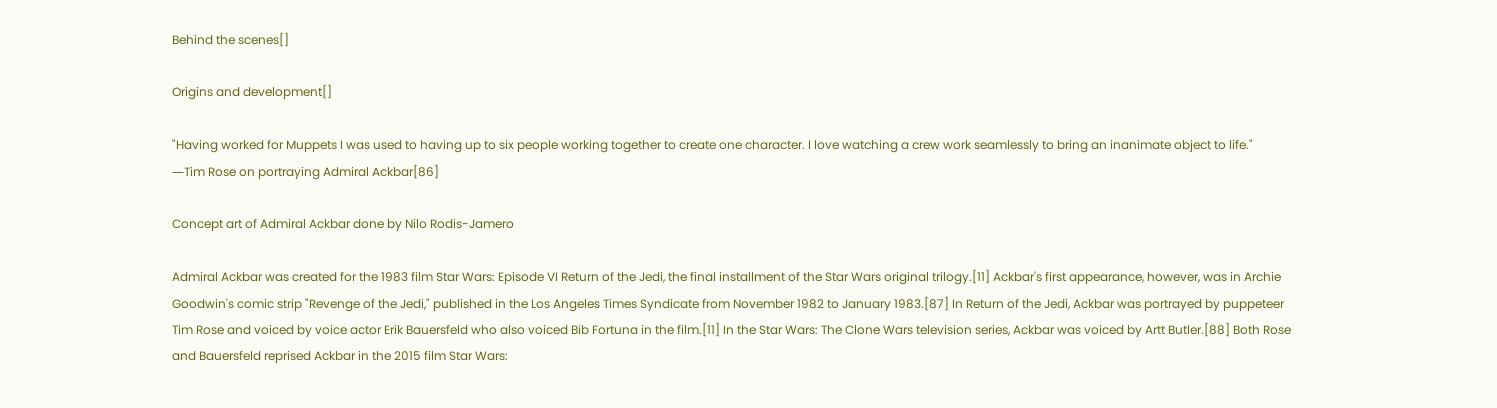Behind the scenes[]

Origins and development[]

"Having worked for Muppets I was used to having up to six people working together to create one character. I love watching a crew work seamlessly to bring an inanimate object to life."
―Tim Rose on portraying Admiral Ackbar[86]

Concept art of Admiral Ackbar done by Nilo Rodis-Jamero

Admiral Ackbar was created for the 1983 film Star Wars: Episode VI Return of the Jedi, the final installment of the Star Wars original trilogy.[11] Ackbar's first appearance, however, was in Archie Goodwin's comic strip "Revenge of the Jedi," published in the Los Angeles Times Syndicate from November 1982 to January 1983.[87] In Return of the Jedi, Ackbar was portrayed by puppeteer Tim Rose and voiced by voice actor Erik Bauersfeld who also voiced Bib Fortuna in the film.[11] In the Star Wars: The Clone Wars television series, Ackbar was voiced by Artt Butler.[88] Both Rose and Bauersfeld reprised Ackbar in the 2015 film Star Wars: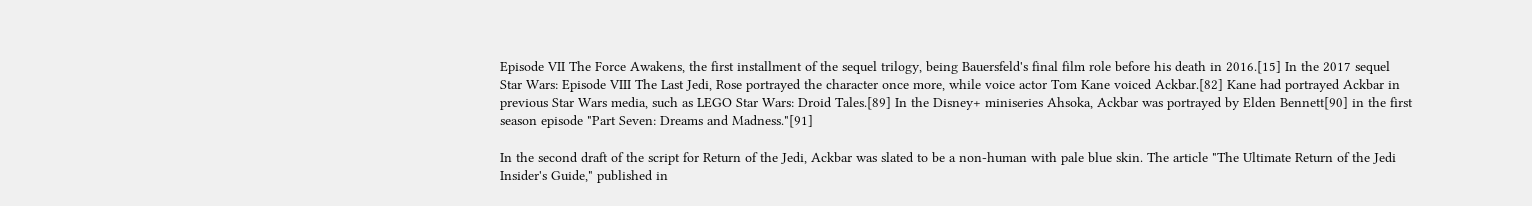Episode VII The Force Awakens, the first installment of the sequel trilogy, being Bauersfeld's final film role before his death in 2016.[15] In the 2017 sequel Star Wars: Episode VIII The Last Jedi, Rose portrayed the character once more, while voice actor Tom Kane voiced Ackbar.[82] Kane had portrayed Ackbar in previous Star Wars media, such as LEGO Star Wars: Droid Tales.[89] In the Disney+ miniseries Ahsoka, Ackbar was portrayed by Elden Bennett[90] in the first season episode "Part Seven: Dreams and Madness."[91]

In the second draft of the script for Return of the Jedi, Ackbar was slated to be a non-human with pale blue skin. The article "The Ultimate Return of the Jedi Insider's Guide," published in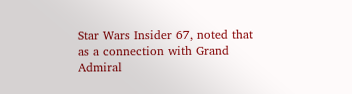Star Wars Insider 67, noted that as a connection with Grand Admiral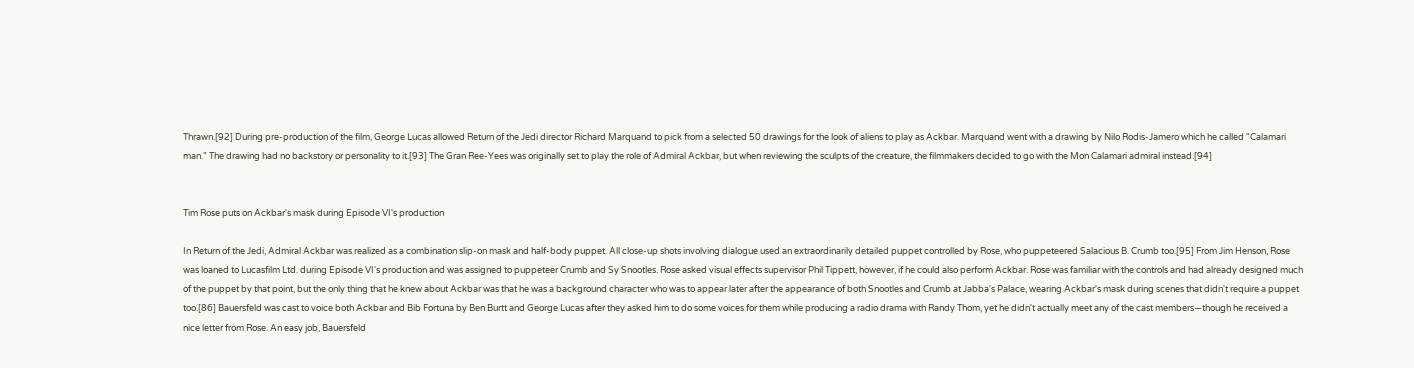Thrawn.[92] During pre-production of the film, George Lucas allowed Return of the Jedi director Richard Marquand to pick from a selected 50 drawings for the look of aliens to play as Ackbar. Marquand went with a drawing by Nilo Rodis-Jamero which he called "Calamari man." The drawing had no backstory or personality to it.[93] The Gran Ree-Yees was originally set to play the role of Admiral Ackbar, but when reviewing the sculpts of the creature, the filmmakers decided to go with the Mon Calamari admiral instead.[94]


Tim Rose puts on Ackbar's mask during Episode VI's production

In Return of the Jedi, Admiral Ackbar was realized as a combination slip-on mask and half-body puppet. All close-up shots involving dialogue used an extraordinarily detailed puppet controlled by Rose, who puppeteered Salacious B. Crumb too.[95] From Jim Henson, Rose was loaned to Lucasfilm Ltd. during Episode VI's production and was assigned to puppeteer Crumb and Sy Snootles. Rose asked visual effects supervisor Phil Tippett, however, if he could also perform Ackbar. Rose was familiar with the controls and had already designed much of the puppet by that point, but the only thing that he knew about Ackbar was that he was a background character who was to appear later after the appearance of both Snootles and Crumb at Jabba's Palace, wearing Ackbar's mask during scenes that didn't require a puppet too.[86] Bauersfeld was cast to voice both Ackbar and Bib Fortuna by Ben Burtt and George Lucas after they asked him to do some voices for them while producing a radio drama with Randy Thom, yet he didn't actually meet any of the cast members—though he received a nice letter from Rose. An easy job, Bauersfeld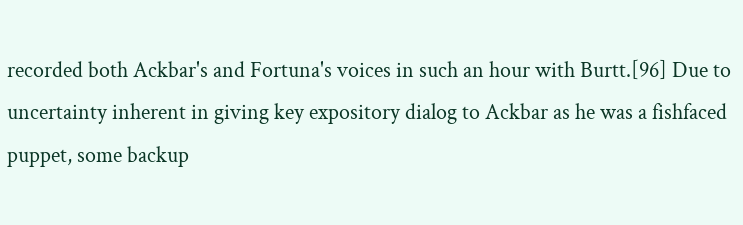recorded both Ackbar's and Fortuna's voices in such an hour with Burtt.[96] Due to uncertainty inherent in giving key expository dialog to Ackbar as he was a fishfaced puppet, some backup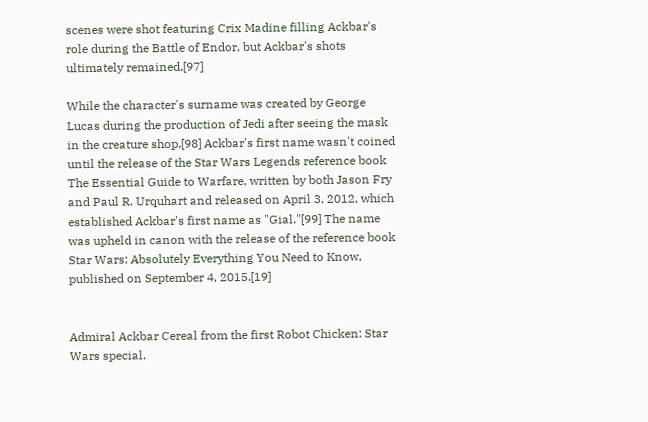scenes were shot featuring Crix Madine filling Ackbar's role during the Battle of Endor, but Ackbar's shots ultimately remained.[97]

While the character's surname was created by George Lucas during the production of Jedi after seeing the mask in the creature shop,[98] Ackbar's first name wasn't coined until the release of the Star Wars Legends reference book The Essential Guide to Warfare, written by both Jason Fry and Paul R. Urquhart and released on April 3, 2012, which established Ackbar's first name as "Gial."[99] The name was upheld in canon with the release of the reference book Star Wars: Absolutely Everything You Need to Know, published on September 4, 2015.[19]


Admiral Ackbar Cereal from the first Robot Chicken: Star Wars special.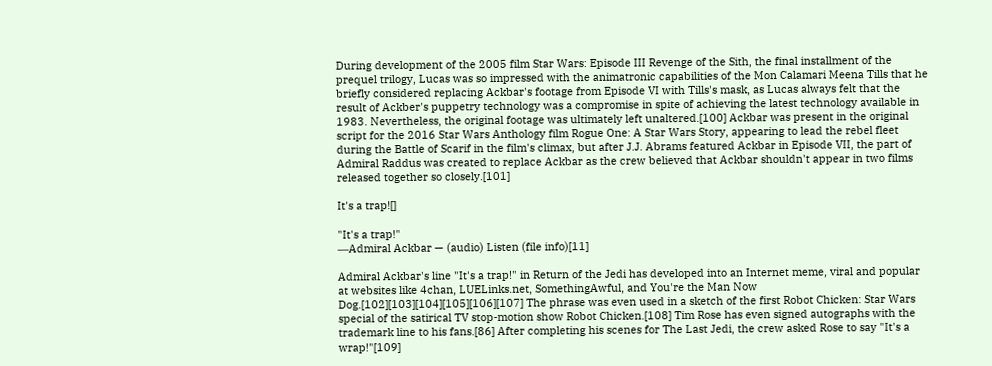During development of the 2005 film Star Wars: Episode III Revenge of the Sith, the final installment of the prequel trilogy, Lucas was so impressed with the animatronic capabilities of the Mon Calamari Meena Tills that he briefly considered replacing Ackbar's footage from Episode VI with Tills's mask, as Lucas always felt that the result of Ackber's puppetry technology was a compromise in spite of achieving the latest technology available in 1983. Nevertheless, the original footage was ultimately left unaltered.[100] Ackbar was present in the original script for the 2016 Star Wars Anthology film Rogue One: A Star Wars Story, appearing to lead the rebel fleet during the Battle of Scarif in the film's climax, but after J.J. Abrams featured Ackbar in Episode VII, the part of Admiral Raddus was created to replace Ackbar as the crew believed that Ackbar shouldn't appear in two films released together so closely.[101]

It's a trap![]

"It's a trap!"
―Admiral Ackbar — (audio) Listen (file info)[11]

Admiral Ackbar's line "It's a trap!" in Return of the Jedi has developed into an Internet meme, viral and popular at websites like 4chan, LUELinks.net, SomethingAwful, and You're the Man Now Dog.[102][103][104][105][106][107] The phrase was even used in a sketch of the first Robot Chicken: Star Wars special of the satirical TV stop-motion show Robot Chicken.[108] Tim Rose has even signed autographs with the trademark line to his fans.[86] After completing his scenes for The Last Jedi, the crew asked Rose to say "It's a wrap!"[109]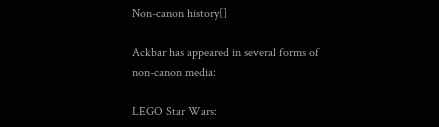Non-canon history[]

Ackbar has appeared in several forms of non-canon media:

LEGO Star Wars: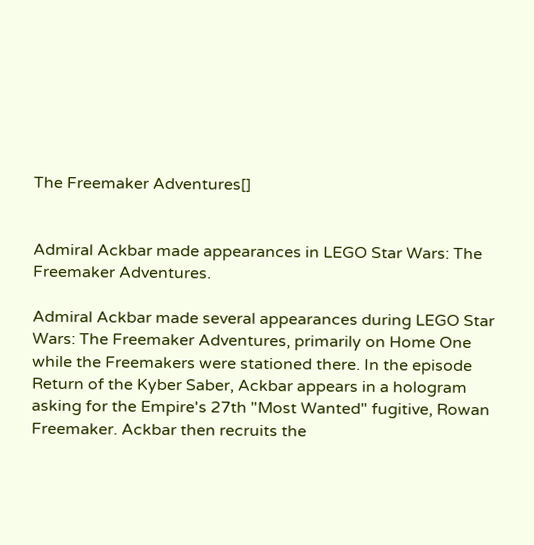The Freemaker Adventures[]


Admiral Ackbar made appearances in LEGO Star Wars: The Freemaker Adventures.

Admiral Ackbar made several appearances during LEGO Star Wars: The Freemaker Adventures, primarily on Home One while the Freemakers were stationed there. In the episode Return of the Kyber Saber, Ackbar appears in a hologram asking for the Empire's 27th "Most Wanted" fugitive, Rowan Freemaker. Ackbar then recruits the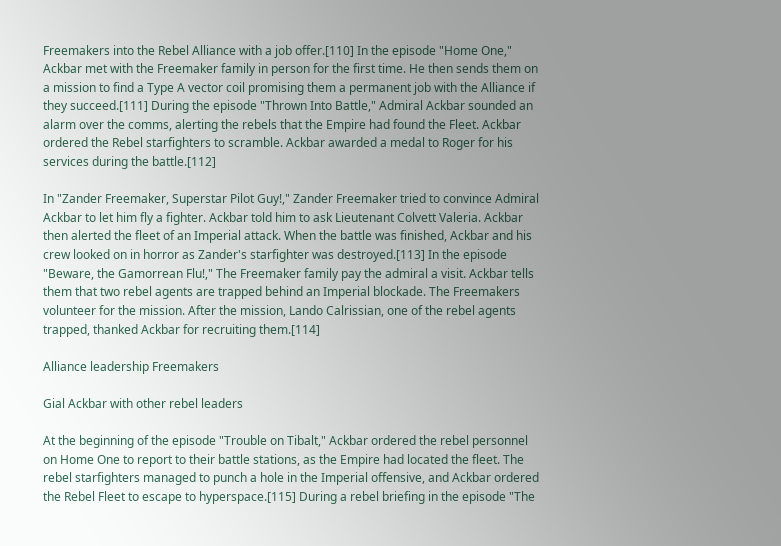Freemakers into the Rebel Alliance with a job offer.[110] In the episode "Home One," Ackbar met with the Freemaker family in person for the first time. He then sends them on a mission to find a Type A vector coil promising them a permanent job with the Alliance if they succeed.[111] During the episode "Thrown Into Battle," Admiral Ackbar sounded an alarm over the comms, alerting the rebels that the Empire had found the Fleet. Ackbar ordered the Rebel starfighters to scramble. Ackbar awarded a medal to Roger for his services during the battle.[112]

In "Zander Freemaker, Superstar Pilot Guy!," Zander Freemaker tried to convince Admiral Ackbar to let him fly a fighter. Ackbar told him to ask Lieutenant Colvett Valeria. Ackbar then alerted the fleet of an Imperial attack. When the battle was finished, Ackbar and his crew looked on in horror as Zander's starfighter was destroyed.[113] In the episode "Beware, the Gamorrean Flu!," The Freemaker family pay the admiral a visit. Ackbar tells them that two rebel agents are trapped behind an Imperial blockade. The Freemakers volunteer for the mission. After the mission, Lando Calrissian, one of the rebel agents trapped, thanked Ackbar for recruiting them.[114]

Alliance leadership Freemakers

Gial Ackbar with other rebel leaders

At the beginning of the episode "Trouble on Tibalt," Ackbar ordered the rebel personnel on Home One to report to their battle stations, as the Empire had located the fleet. The rebel starfighters managed to punch a hole in the Imperial offensive, and Ackbar ordered the Rebel Fleet to escape to hyperspace.[115] During a rebel briefing in the episode "The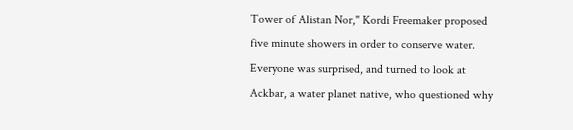Tower of Alistan Nor," Kordi Freemaker proposed five minute showers in order to conserve water. Everyone was surprised, and turned to look at Ackbar, a water planet native, who questioned why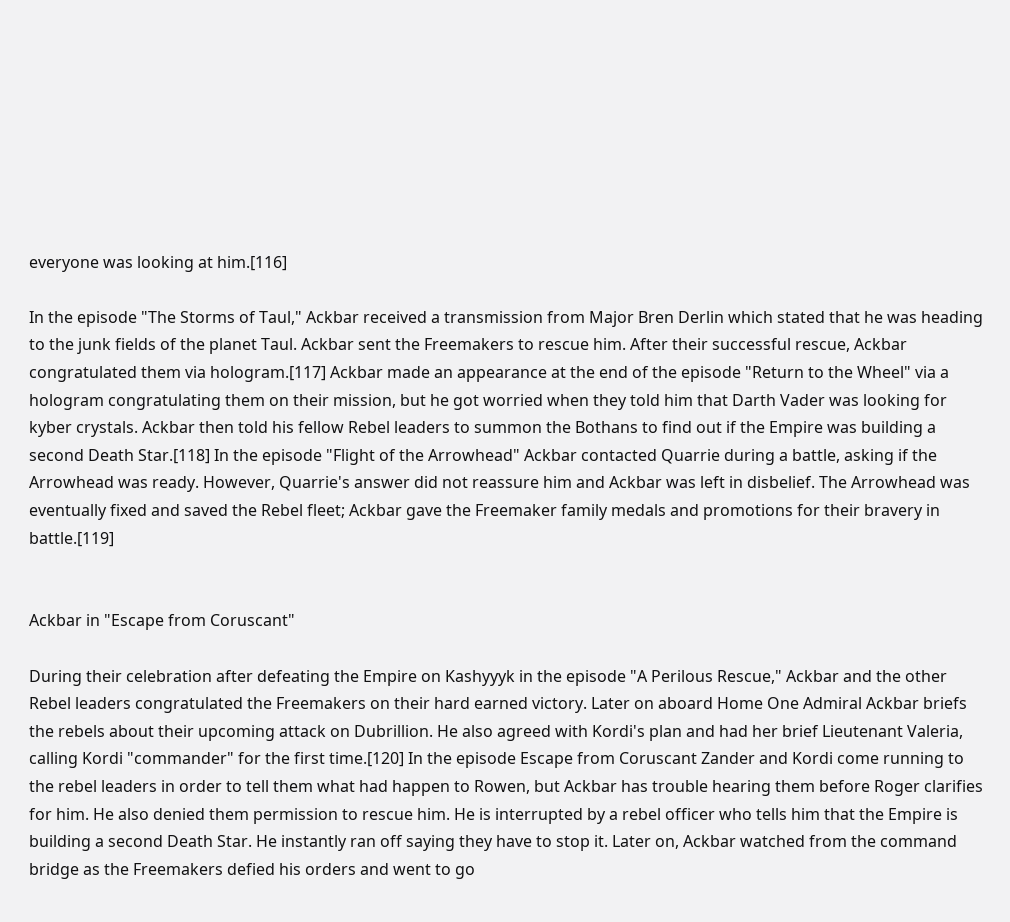everyone was looking at him.[116]

In the episode "The Storms of Taul," Ackbar received a transmission from Major Bren Derlin which stated that he was heading to the junk fields of the planet Taul. Ackbar sent the Freemakers to rescue him. After their successful rescue, Ackbar congratulated them via hologram.[117] Ackbar made an appearance at the end of the episode "Return to the Wheel" via a hologram congratulating them on their mission, but he got worried when they told him that Darth Vader was looking for kyber crystals. Ackbar then told his fellow Rebel leaders to summon the Bothans to find out if the Empire was building a second Death Star.[118] In the episode "Flight of the Arrowhead" Ackbar contacted Quarrie during a battle, asking if the Arrowhead was ready. However, Quarrie's answer did not reassure him and Ackbar was left in disbelief. The Arrowhead was eventually fixed and saved the Rebel fleet; Ackbar gave the Freemaker family medals and promotions for their bravery in battle.[119]


Ackbar in "Escape from Coruscant"

During their celebration after defeating the Empire on Kashyyyk in the episode "A Perilous Rescue," Ackbar and the other Rebel leaders congratulated the Freemakers on their hard earned victory. Later on aboard Home One Admiral Ackbar briefs the rebels about their upcoming attack on Dubrillion. He also agreed with Kordi's plan and had her brief Lieutenant Valeria, calling Kordi "commander" for the first time.[120] In the episode Escape from Coruscant Zander and Kordi come running to the rebel leaders in order to tell them what had happen to Rowen, but Ackbar has trouble hearing them before Roger clarifies for him. He also denied them permission to rescue him. He is interrupted by a rebel officer who tells him that the Empire is building a second Death Star. He instantly ran off saying they have to stop it. Later on, Ackbar watched from the command bridge as the Freemakers defied his orders and went to go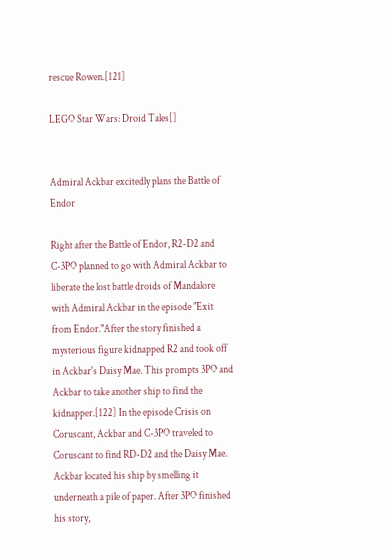rescue Rowen.[121]

LEGO Star Wars: Droid Tales[]


Admiral Ackbar excitedly plans the Battle of Endor

Right after the Battle of Endor, R2-D2 and C-3PO planned to go with Admiral Ackbar to liberate the lost battle droids of Mandalore with Admiral Ackbar in the episode "Exit from Endor."After the story finished a mysterious figure kidnapped R2 and took off in Ackbar's Daisy Mae. This prompts 3PO and Ackbar to take another ship to find the kidnapper.[122] In the episode Crisis on Coruscant, Ackbar and C-3PO traveled to Coruscant to find RD-D2 and the Daisy Mae. Ackbar located his ship by smelling it underneath a pile of paper. After 3PO finished his story,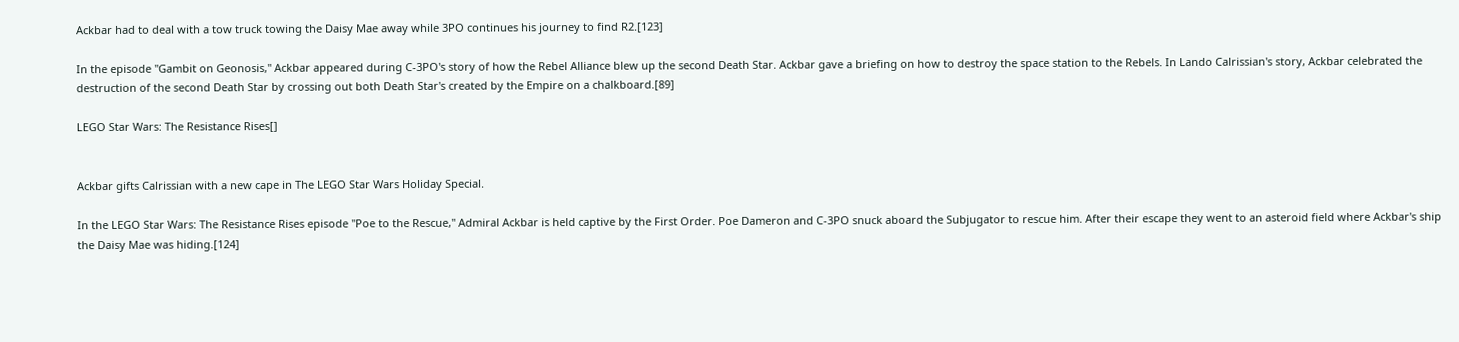Ackbar had to deal with a tow truck towing the Daisy Mae away while 3PO continues his journey to find R2.[123]

In the episode "Gambit on Geonosis," Ackbar appeared during C-3PO's story of how the Rebel Alliance blew up the second Death Star. Ackbar gave a briefing on how to destroy the space station to the Rebels. In Lando Calrissian's story, Ackbar celebrated the destruction of the second Death Star by crossing out both Death Star's created by the Empire on a chalkboard.[89]

LEGO Star Wars: The Resistance Rises[]


Ackbar gifts Calrissian with a new cape in The LEGO Star Wars Holiday Special.

In the LEGO Star Wars: The Resistance Rises episode "Poe to the Rescue," Admiral Ackbar is held captive by the First Order. Poe Dameron and C-3PO snuck aboard the Subjugator to rescue him. After their escape they went to an asteroid field where Ackbar's ship the Daisy Mae was hiding.[124]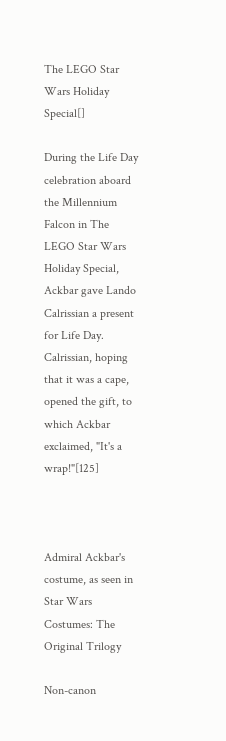The LEGO Star Wars Holiday Special[]

During the Life Day celebration aboard the Millennium Falcon in The LEGO Star Wars Holiday Special, Ackbar gave Lando Calrissian a present for Life Day. Calrissian, hoping that it was a cape, opened the gift, to which Ackbar exclaimed, "It's a wrap!"[125]



Admiral Ackbar's costume, as seen in Star Wars Costumes: The Original Trilogy

Non-canon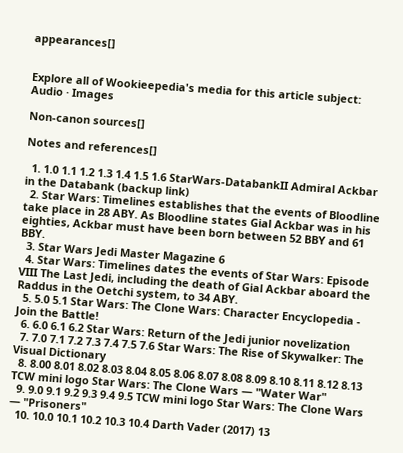appearances[]


Explore all of Wookieepedia's media for this article subject:
Audio · Images

Non-canon sources[]

Notes and references[]

  1. 1.0 1.1 1.2 1.3 1.4 1.5 1.6 StarWars-DatabankII Admiral Ackbar in the Databank (backup link)
  2. Star Wars: Timelines establishes that the events of Bloodline take place in 28 ABY. As Bloodline states Gial Ackbar was in his eighties, Ackbar must have been born between 52 BBY and 61 BBY.
  3. Star Wars Jedi Master Magazine 6
  4. Star Wars: Timelines dates the events of Star Wars: Episode VIII The Last Jedi, including the death of Gial Ackbar aboard the Raddus in the Oetchi system, to 34 ABY.
  5. 5.0 5.1 Star Wars: The Clone Wars: Character Encyclopedia - Join the Battle!
  6. 6.0 6.1 6.2 Star Wars: Return of the Jedi junior novelization
  7. 7.0 7.1 7.2 7.3 7.4 7.5 7.6 Star Wars: The Rise of Skywalker: The Visual Dictionary
  8. 8.00 8.01 8.02 8.03 8.04 8.05 8.06 8.07 8.08 8.09 8.10 8.11 8.12 8.13 TCW mini logo Star Wars: The Clone Wars — "Water War"
  9. 9.0 9.1 9.2 9.3 9.4 9.5 TCW mini logo Star Wars: The Clone Wars — "Prisoners"
  10. 10.0 10.1 10.2 10.3 10.4 Darth Vader (2017) 13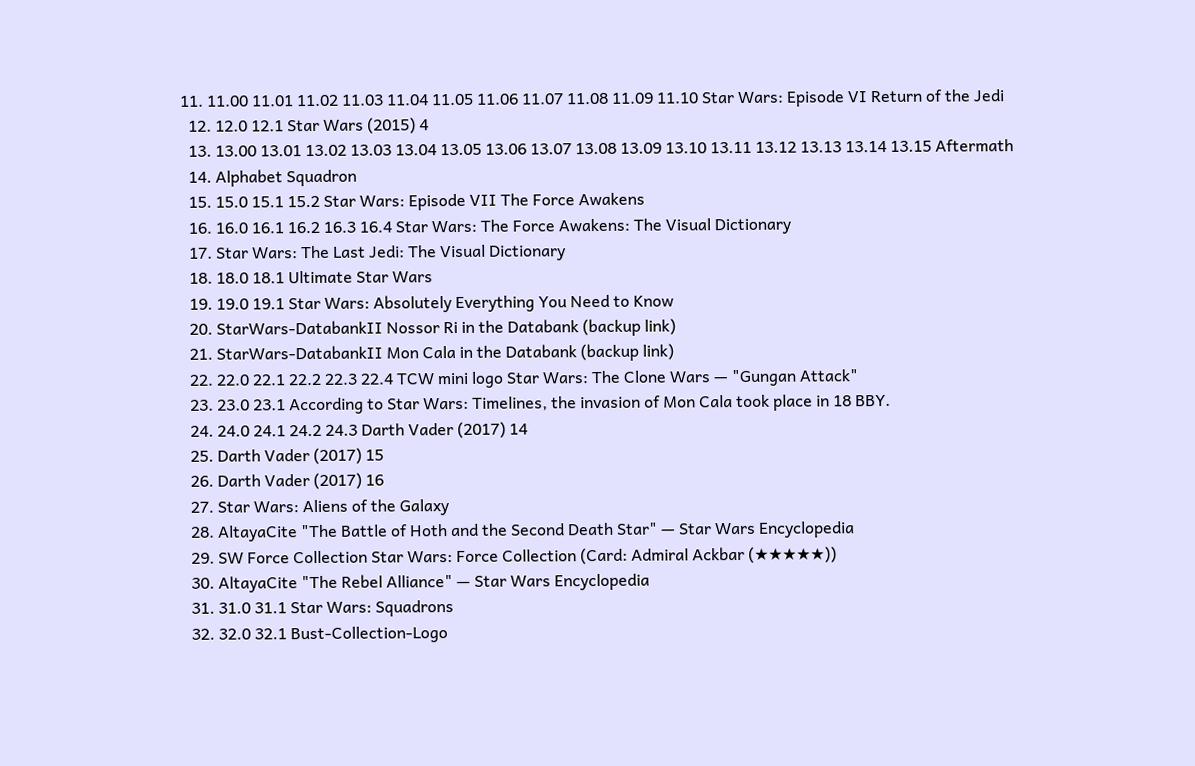11. 11.00 11.01 11.02 11.03 11.04 11.05 11.06 11.07 11.08 11.09 11.10 Star Wars: Episode VI Return of the Jedi
  12. 12.0 12.1 Star Wars (2015) 4
  13. 13.00 13.01 13.02 13.03 13.04 13.05 13.06 13.07 13.08 13.09 13.10 13.11 13.12 13.13 13.14 13.15 Aftermath
  14. Alphabet Squadron
  15. 15.0 15.1 15.2 Star Wars: Episode VII The Force Awakens
  16. 16.0 16.1 16.2 16.3 16.4 Star Wars: The Force Awakens: The Visual Dictionary
  17. Star Wars: The Last Jedi: The Visual Dictionary
  18. 18.0 18.1 Ultimate Star Wars
  19. 19.0 19.1 Star Wars: Absolutely Everything You Need to Know
  20. StarWars-DatabankII Nossor Ri in the Databank (backup link)
  21. StarWars-DatabankII Mon Cala in the Databank (backup link)
  22. 22.0 22.1 22.2 22.3 22.4 TCW mini logo Star Wars: The Clone Wars — "Gungan Attack"
  23. 23.0 23.1 According to Star Wars: Timelines, the invasion of Mon Cala took place in 18 BBY.
  24. 24.0 24.1 24.2 24.3 Darth Vader (2017) 14
  25. Darth Vader (2017) 15
  26. Darth Vader (2017) 16
  27. Star Wars: Aliens of the Galaxy
  28. AltayaCite "The Battle of Hoth and the Second Death Star" — Star Wars Encyclopedia
  29. SW Force Collection Star Wars: Force Collection (Card: Admiral Ackbar (★★★★★))
  30. AltayaCite "The Rebel Alliance" — Star Wars Encyclopedia
  31. 31.0 31.1 Star Wars: Squadrons
  32. 32.0 32.1 Bust-Collection-Logo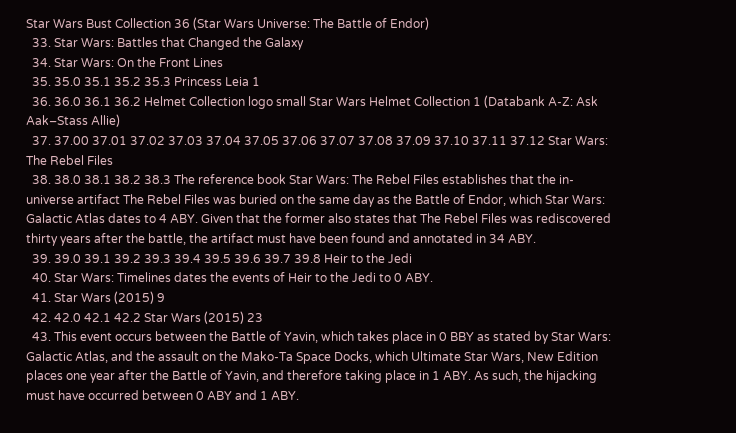Star Wars Bust Collection 36 (Star Wars Universe: The Battle of Endor)
  33. Star Wars: Battles that Changed the Galaxy
  34. Star Wars: On the Front Lines
  35. 35.0 35.1 35.2 35.3 Princess Leia 1
  36. 36.0 36.1 36.2 Helmet Collection logo small Star Wars Helmet Collection 1 (Databank A-Z: Ask Aak–Stass Allie)
  37. 37.00 37.01 37.02 37.03 37.04 37.05 37.06 37.07 37.08 37.09 37.10 37.11 37.12 Star Wars: The Rebel Files
  38. 38.0 38.1 38.2 38.3 The reference book Star Wars: The Rebel Files establishes that the in-universe artifact The Rebel Files was buried on the same day as the Battle of Endor, which Star Wars: Galactic Atlas dates to 4 ABY. Given that the former also states that The Rebel Files was rediscovered thirty years after the battle, the artifact must have been found and annotated in 34 ABY.
  39. 39.0 39.1 39.2 39.3 39.4 39.5 39.6 39.7 39.8 Heir to the Jedi
  40. Star Wars: Timelines dates the events of Heir to the Jedi to 0 ABY.
  41. Star Wars (2015) 9
  42. 42.0 42.1 42.2 Star Wars (2015) 23
  43. This event occurs between the Battle of Yavin, which takes place in 0 BBY as stated by Star Wars: Galactic Atlas, and the assault on the Mako-Ta Space Docks, which Ultimate Star Wars, New Edition places one year after the Battle of Yavin, and therefore taking place in 1 ABY. As such, the hijacking must have occurred between 0 ABY and 1 ABY.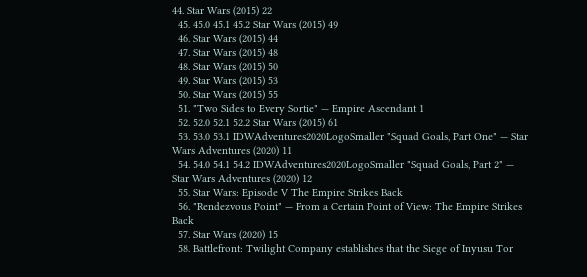44. Star Wars (2015) 22
  45. 45.0 45.1 45.2 Star Wars (2015) 49
  46. Star Wars (2015) 44
  47. Star Wars (2015) 48
  48. Star Wars (2015) 50
  49. Star Wars (2015) 53
  50. Star Wars (2015) 55
  51. "Two Sides to Every Sortie" — Empire Ascendant 1
  52. 52.0 52.1 52.2 Star Wars (2015) 61
  53. 53.0 53.1 IDWAdventures2020LogoSmaller "Squad Goals, Part One" — Star Wars Adventures (2020) 11
  54. 54.0 54.1 54.2 IDWAdventures2020LogoSmaller "Squad Goals, Part 2" — Star Wars Adventures (2020) 12
  55. Star Wars: Episode V The Empire Strikes Back
  56. "Rendezvous Point" — From a Certain Point of View: The Empire Strikes Back
  57. Star Wars (2020) 15
  58. Battlefront: Twilight Company establishes that the Siege of Inyusu Tor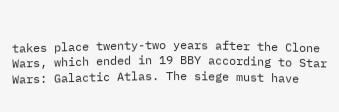takes place twenty-two years after the Clone Wars, which ended in 19 BBY according to Star Wars: Galactic Atlas. The siege must have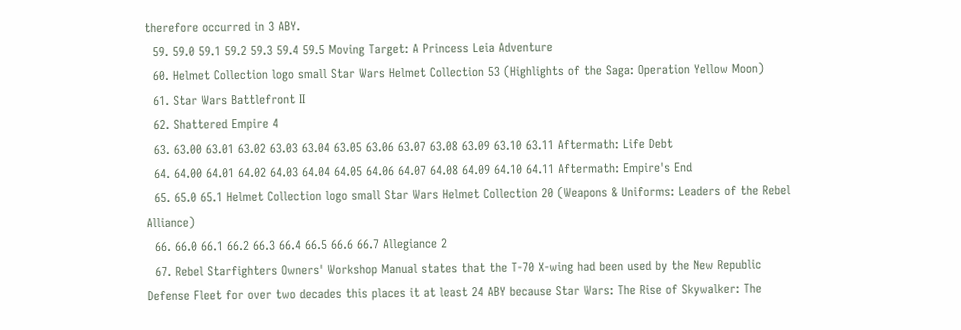therefore occurred in 3 ABY.
  59. 59.0 59.1 59.2 59.3 59.4 59.5 Moving Target: A Princess Leia Adventure
  60. Helmet Collection logo small Star Wars Helmet Collection 53 (Highlights of the Saga: Operation Yellow Moon)
  61. Star Wars Battlefront II
  62. Shattered Empire 4
  63. 63.00 63.01 63.02 63.03 63.04 63.05 63.06 63.07 63.08 63.09 63.10 63.11 Aftermath: Life Debt
  64. 64.00 64.01 64.02 64.03 64.04 64.05 64.06 64.07 64.08 64.09 64.10 64.11 Aftermath: Empire's End
  65. 65.0 65.1 Helmet Collection logo small Star Wars Helmet Collection 20 (Weapons & Uniforms: Leaders of the Rebel Alliance)
  66. 66.0 66.1 66.2 66.3 66.4 66.5 66.6 66.7 Allegiance 2
  67. Rebel Starfighters Owners' Workshop Manual states that the T-70 X-wing had been used by the New Republic Defense Fleet for over two decades this places it at least 24 ABY because Star Wars: The Rise of Skywalker: The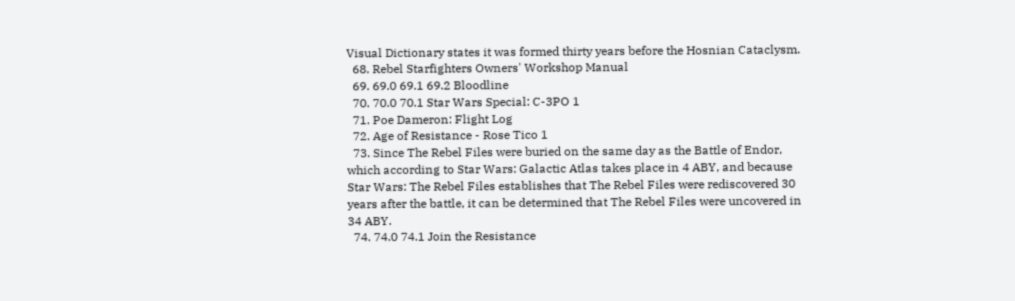Visual Dictionary states it was formed thirty years before the Hosnian Cataclysm.
  68. Rebel Starfighters Owners' Workshop Manual
  69. 69.0 69.1 69.2 Bloodline
  70. 70.0 70.1 Star Wars Special: C-3PO 1
  71. Poe Dameron: Flight Log
  72. Age of Resistance - Rose Tico 1
  73. Since The Rebel Files were buried on the same day as the Battle of Endor, which according to Star Wars: Galactic Atlas takes place in 4 ABY, and because Star Wars: The Rebel Files establishes that The Rebel Files were rediscovered 30 years after the battle, it can be determined that The Rebel Files were uncovered in 34 ABY.
  74. 74.0 74.1 Join the Resistance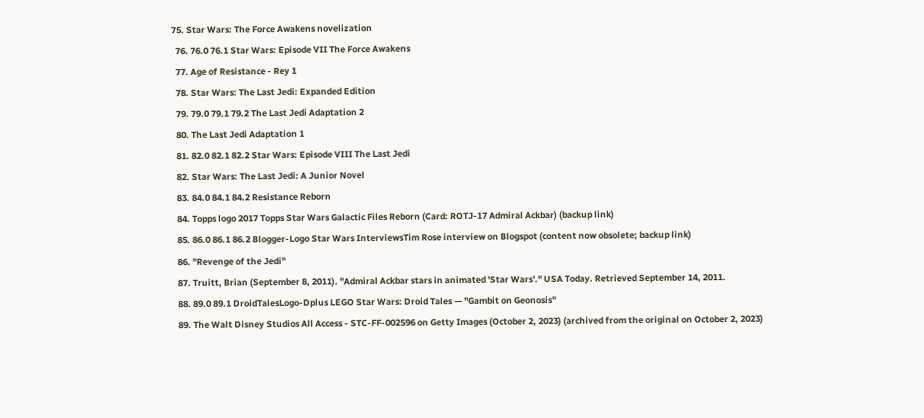75. Star Wars: The Force Awakens novelization
  76. 76.0 76.1 Star Wars: Episode VII The Force Awakens
  77. Age of Resistance - Rey 1
  78. Star Wars: The Last Jedi: Expanded Edition
  79. 79.0 79.1 79.2 The Last Jedi Adaptation 2
  80. The Last Jedi Adaptation 1
  81. 82.0 82.1 82.2 Star Wars: Episode VIII The Last Jedi
  82. Star Wars: The Last Jedi: A Junior Novel
  83. 84.0 84.1 84.2 Resistance Reborn
  84. Topps logo 2017 Topps Star Wars Galactic Files Reborn (Card: ROTJ-17 Admiral Ackbar) (backup link)
  85. 86.0 86.1 86.2 Blogger-Logo Star Wars InterviewsTim Rose interview on Blogspot (content now obsolete; backup link)
  86. "Revenge of the Jedi"
  87. Truitt, Brian (September 8, 2011). "Admiral Ackbar stars in animated 'Star Wars'." USA Today. Retrieved September 14, 2011.
  88. 89.0 89.1 DroidTalesLogo-Dplus LEGO Star Wars: Droid Tales — "Gambit on Geonosis"
  89. The Walt Disney Studios All Access - STC-FF-002596 on Getty Images (October 2, 2023) (archived from the original on October 2, 2023)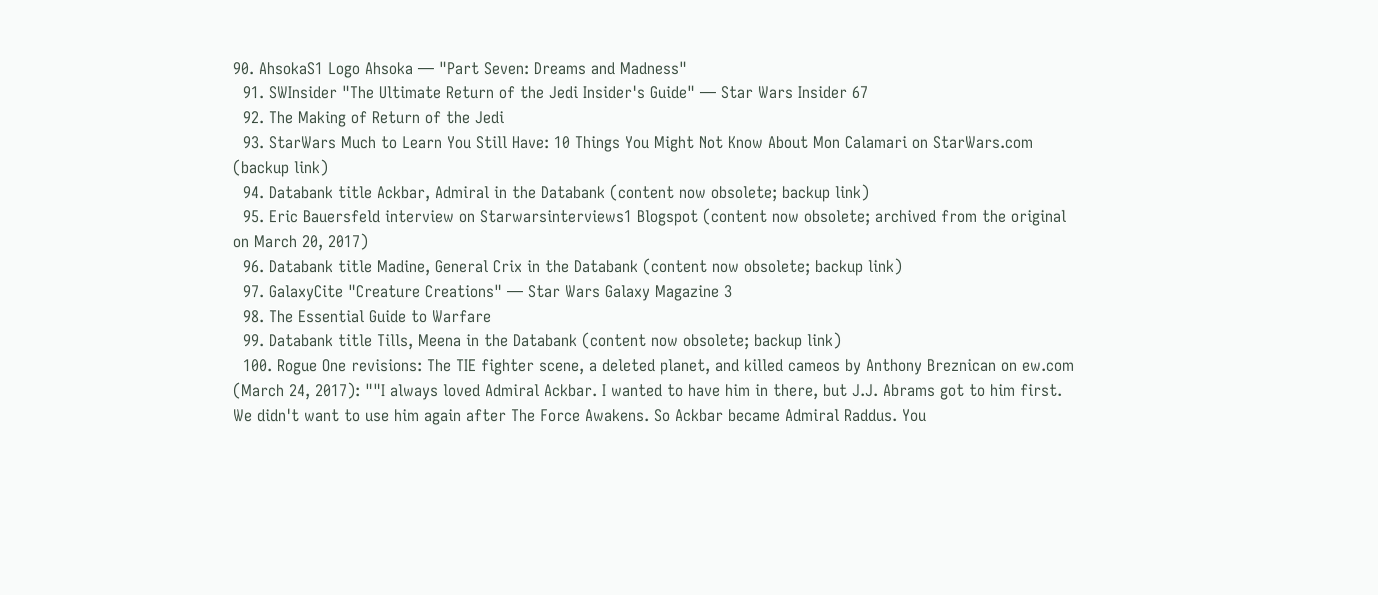90. AhsokaS1 Logo Ahsoka — "Part Seven: Dreams and Madness"
  91. SWInsider "The Ultimate Return of the Jedi Insider's Guide" — Star Wars Insider 67
  92. The Making of Return of the Jedi
  93. StarWars Much to Learn You Still Have: 10 Things You Might Not Know About Mon Calamari on StarWars.com (backup link)
  94. Databank title Ackbar, Admiral in the Databank (content now obsolete; backup link)
  95. Eric Bauersfeld interview on Starwarsinterviews1 Blogspot (content now obsolete; archived from the original on March 20, 2017)
  96. Databank title Madine, General Crix in the Databank (content now obsolete; backup link)
  97. GalaxyCite "Creature Creations" — Star Wars Galaxy Magazine 3
  98. The Essential Guide to Warfare
  99. Databank title Tills, Meena in the Databank (content now obsolete; backup link)
  100. Rogue One revisions: The TIE fighter scene, a deleted planet, and killed cameos by Anthony Breznican on ew.com (March 24, 2017): ""I always loved Admiral Ackbar. I wanted to have him in there, but J.J. Abrams got to him first. We didn't want to use him again after The Force Awakens. So Ackbar became Admiral Raddus. You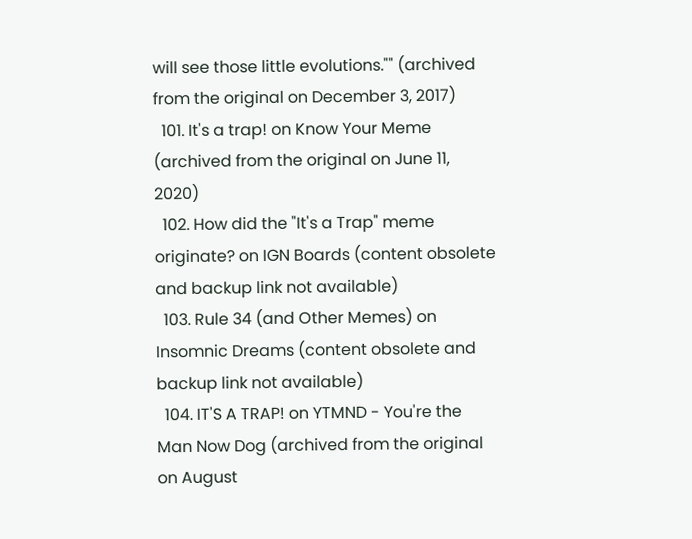will see those little evolutions."" (archived from the original on December 3, 2017)
  101. It's a trap! on Know Your Meme (archived from the original on June 11, 2020)
  102. How did the "It's a Trap" meme originate? on IGN Boards (content obsolete and backup link not available)
  103. Rule 34 (and Other Memes) on Insomnic Dreams (content obsolete and backup link not available)
  104. IT'S A TRAP! on YTMND - You're the Man Now Dog (archived from the original on August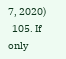7, 2020)
  105. If only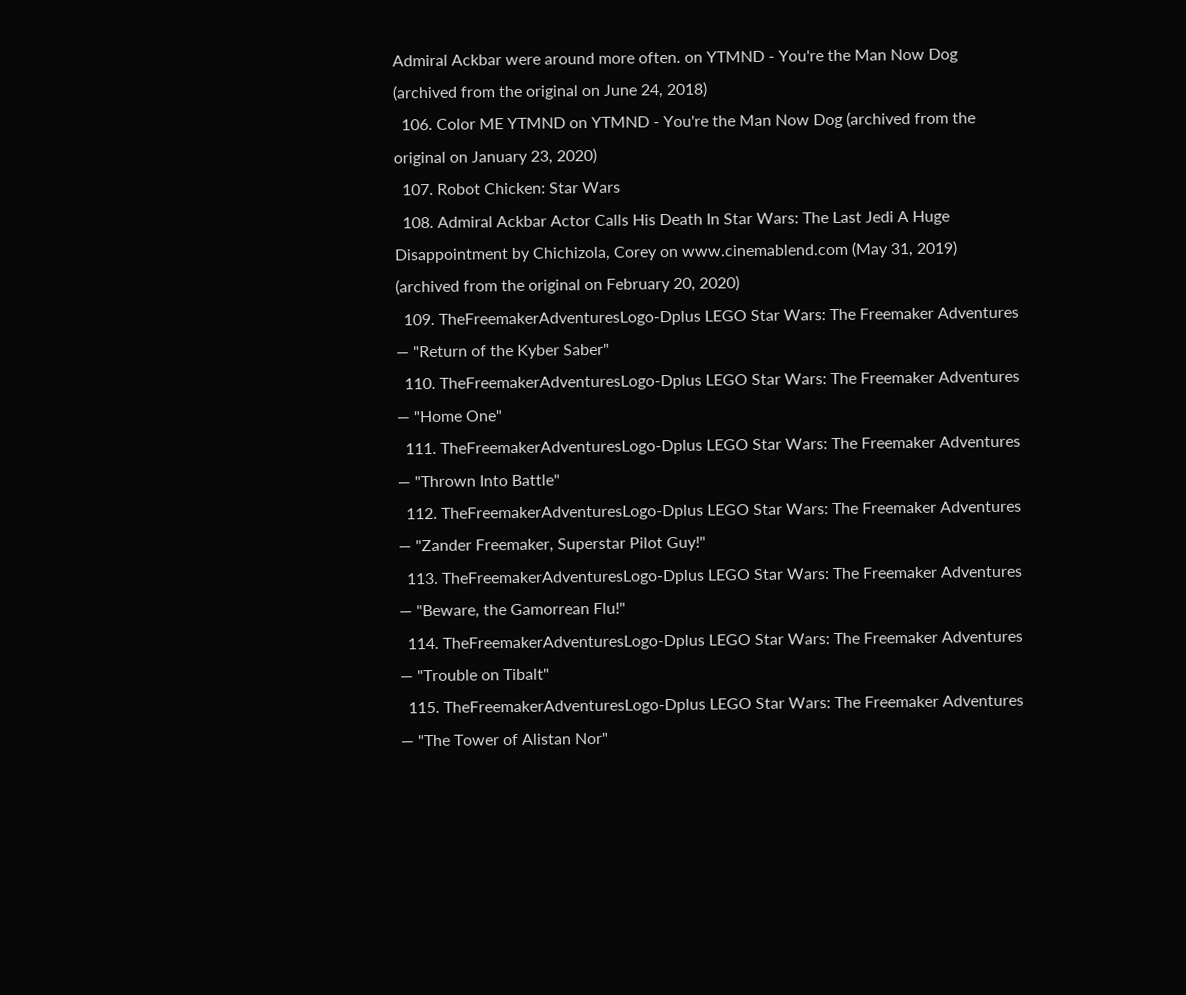Admiral Ackbar were around more often. on YTMND - You're the Man Now Dog (archived from the original on June 24, 2018)
  106. Color ME YTMND on YTMND - You're the Man Now Dog (archived from the original on January 23, 2020)
  107. Robot Chicken: Star Wars
  108. Admiral Ackbar Actor Calls His Death In Star Wars: The Last Jedi A Huge Disappointment by Chichizola, Corey on www.cinemablend.com (May 31, 2019) (archived from the original on February 20, 2020)
  109. TheFreemakerAdventuresLogo-Dplus LEGO Star Wars: The Freemaker Adventures — "Return of the Kyber Saber"
  110. TheFreemakerAdventuresLogo-Dplus LEGO Star Wars: The Freemaker Adventures — "Home One"
  111. TheFreemakerAdventuresLogo-Dplus LEGO Star Wars: The Freemaker Adventures — "Thrown Into Battle"
  112. TheFreemakerAdventuresLogo-Dplus LEGO Star Wars: The Freemaker Adventures — "Zander Freemaker, Superstar Pilot Guy!"
  113. TheFreemakerAdventuresLogo-Dplus LEGO Star Wars: The Freemaker Adventures — "Beware, the Gamorrean Flu!"
  114. TheFreemakerAdventuresLogo-Dplus LEGO Star Wars: The Freemaker Adventures — "Trouble on Tibalt"
  115. TheFreemakerAdventuresLogo-Dplus LEGO Star Wars: The Freemaker Adventures — "The Tower of Alistan Nor"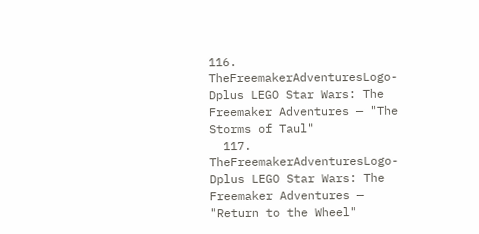116. TheFreemakerAdventuresLogo-Dplus LEGO Star Wars: The Freemaker Adventures — "The Storms of Taul"
  117. TheFreemakerAdventuresLogo-Dplus LEGO Star Wars: The Freemaker Adventures — "Return to the Wheel"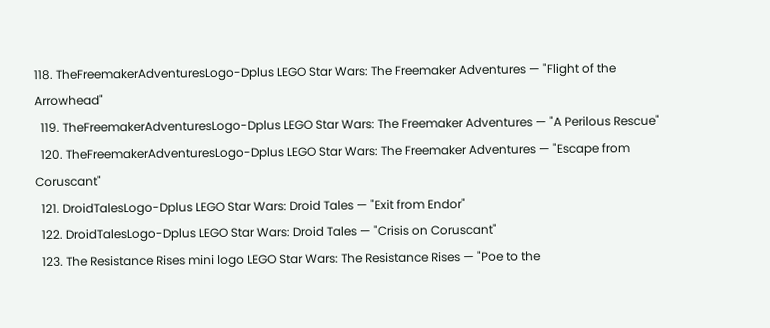118. TheFreemakerAdventuresLogo-Dplus LEGO Star Wars: The Freemaker Adventures — "Flight of the Arrowhead"
  119. TheFreemakerAdventuresLogo-Dplus LEGO Star Wars: The Freemaker Adventures — "A Perilous Rescue"
  120. TheFreemakerAdventuresLogo-Dplus LEGO Star Wars: The Freemaker Adventures — "Escape from Coruscant"
  121. DroidTalesLogo-Dplus LEGO Star Wars: Droid Tales — "Exit from Endor"
  122. DroidTalesLogo-Dplus LEGO Star Wars: Droid Tales — "Crisis on Coruscant"
  123. The Resistance Rises mini logo LEGO Star Wars: The Resistance Rises — "Poe to the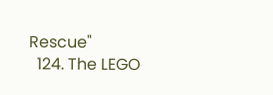Rescue"
  124. The LEGO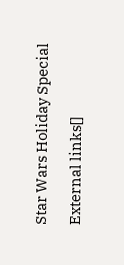Star Wars Holiday Special

External links[]